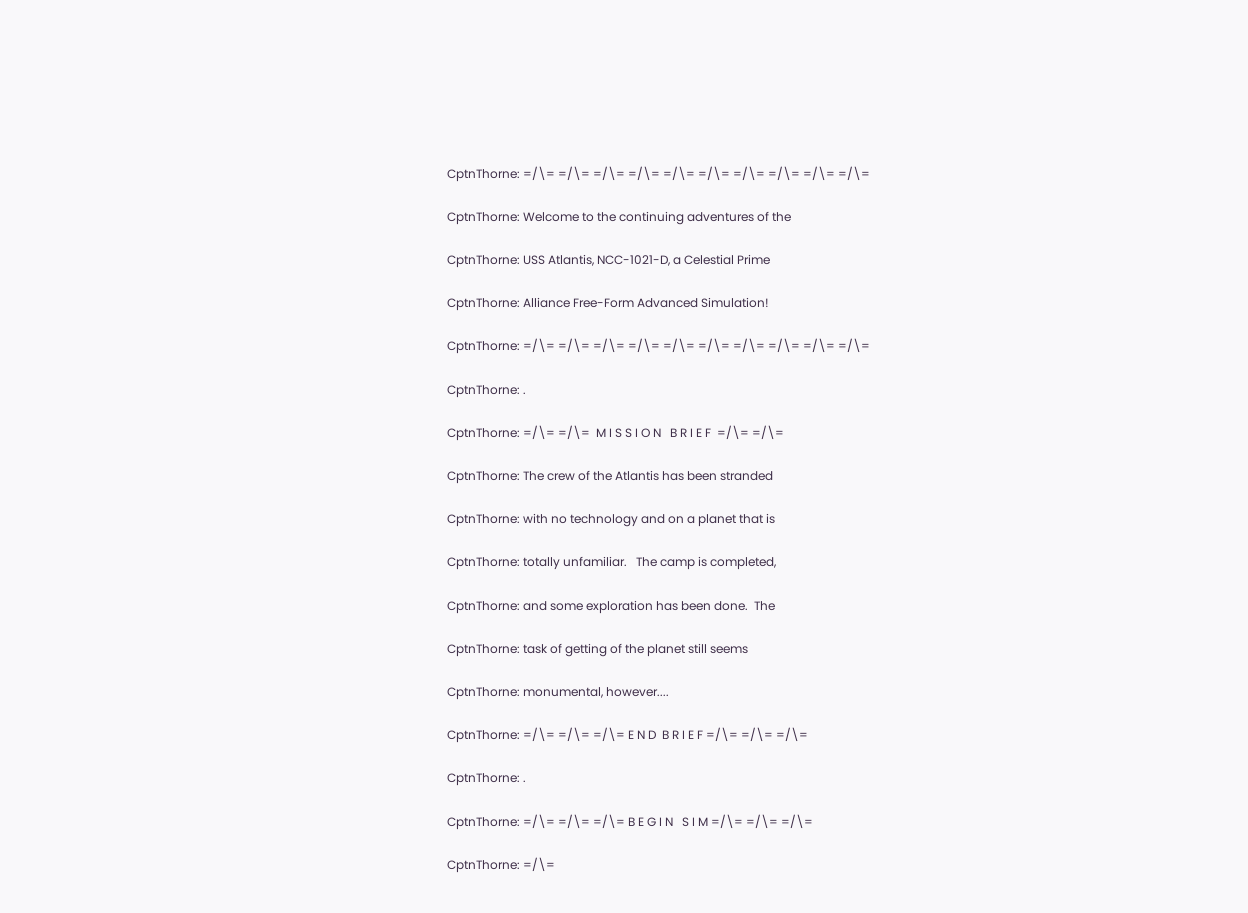CptnThorne: =/\= =/\= =/\= =/\= =/\= =/\= =/\= =/\= =/\= =/\=

CptnThorne: Welcome to the continuing adventures of the

CptnThorne: USS Atlantis, NCC-1021-D, a Celestial Prime

CptnThorne: Alliance Free-Form Advanced Simulation!

CptnThorne: =/\= =/\= =/\= =/\= =/\= =/\= =/\= =/\= =/\= =/\=

CptnThorne: .

CptnThorne: =/\= =/\=  M I S S I O N   B R I E F  =/\= =/\=

CptnThorne: The crew of the Atlantis has been stranded

CptnThorne: with no technology and on a planet that is

CptnThorne: totally unfamiliar.   The camp is completed,

CptnThorne: and some exploration has been done.  The

CptnThorne: task of getting of the planet still seems

CptnThorne: monumental, however....

CptnThorne: =/\= =/\= =/\= E N D  B R I E F =/\= =/\= =/\=

CptnThorne: .

CptnThorne: =/\= =/\= =/\= B E G I N   S I M =/\= =/\= =/\=

CptnThorne: =/\=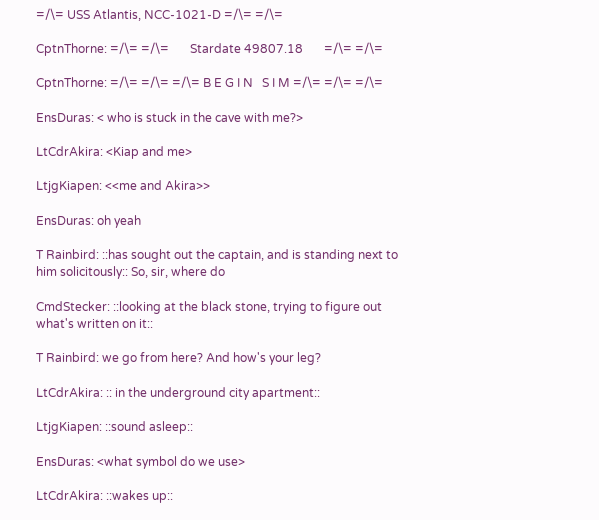=/\= USS Atlantis, NCC-1021-D =/\= =/\=

CptnThorne: =/\= =/\=       Stardate 49807.18       =/\= =/\=

CptnThorne: =/\= =/\= =/\= B E G I N   S I M =/\= =/\= =/\=

EnsDuras: < who is stuck in the cave with me?>

LtCdrAkira: <Kiap and me>

LtjgKiapen: <<me and Akira>>

EnsDuras: oh yeah

T Rainbird: ::has sought out the captain, and is standing next to him solicitously:: So, sir, where do

CmdStecker: ::looking at the black stone, trying to figure out what's written on it::

T Rainbird: we go from here? And how's your leg?

LtCdrAkira: :: in the underground city apartment::

LtjgKiapen: ::sound asleep::

EnsDuras: <what symbol do we use>

LtCdrAkira: ::wakes up::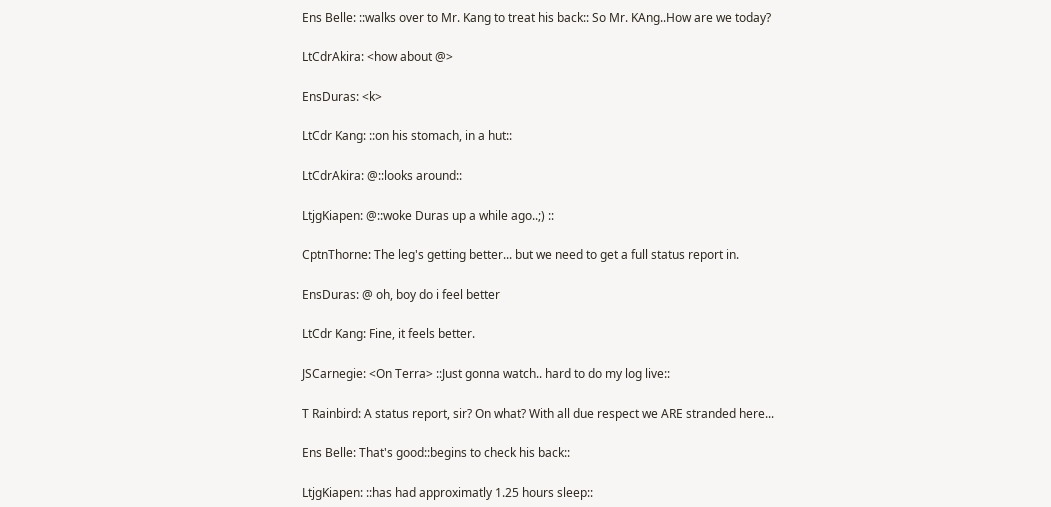Ens Belle: ::walks over to Mr. Kang to treat his back:: So Mr. KAng..How are we today?

LtCdrAkira: <how about @>

EnsDuras: <k>

LtCdr Kang: ::on his stomach, in a hut::

LtCdrAkira: @::looks around::

LtjgKiapen: @::woke Duras up a while ago..;) ::

CptnThorne: The leg's getting better... but we need to get a full status report in.

EnsDuras: @ oh, boy do i feel better

LtCdr Kang: Fine, it feels better.

JSCarnegie: <On Terra> ::Just gonna watch.. hard to do my log live::

T Rainbird: A status report, sir? On what? With all due respect we ARE stranded here...

Ens Belle: That's good::begins to check his back::

LtjgKiapen: ::has had approximatly 1.25 hours sleep::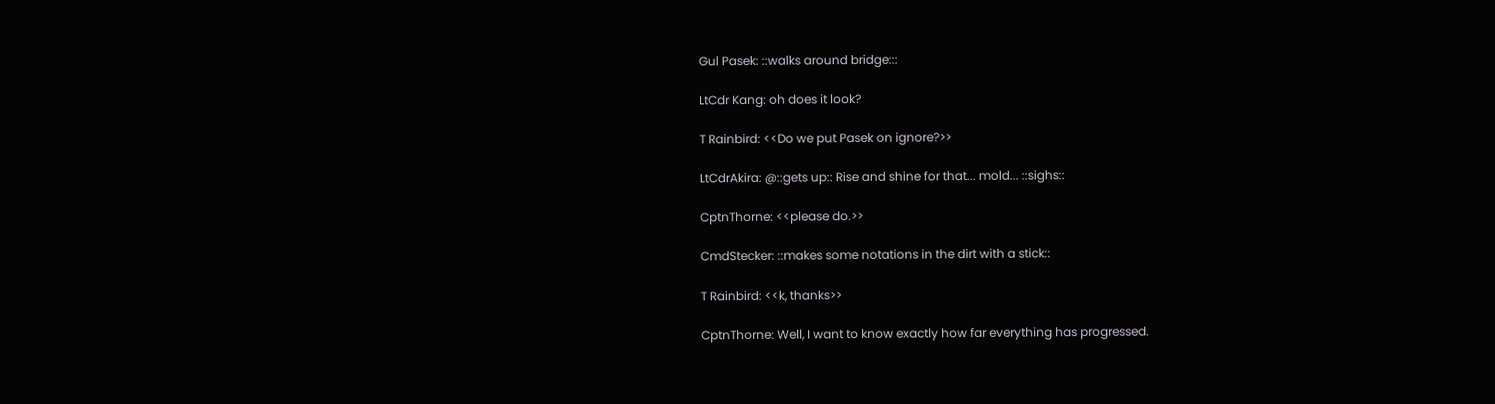Gul Pasek: ::walks around bridge:::

LtCdr Kang: oh does it look?

T Rainbird: <<Do we put Pasek on ignore?>>

LtCdrAkira: @::gets up:: Rise and shine for that... mold... ::sighs::

CptnThorne: <<please do.>>

CmdStecker: ::makes some notations in the dirt with a stick::

T Rainbird: <<k, thanks>>

CptnThorne: Well, I want to know exactly how far everything has progressed.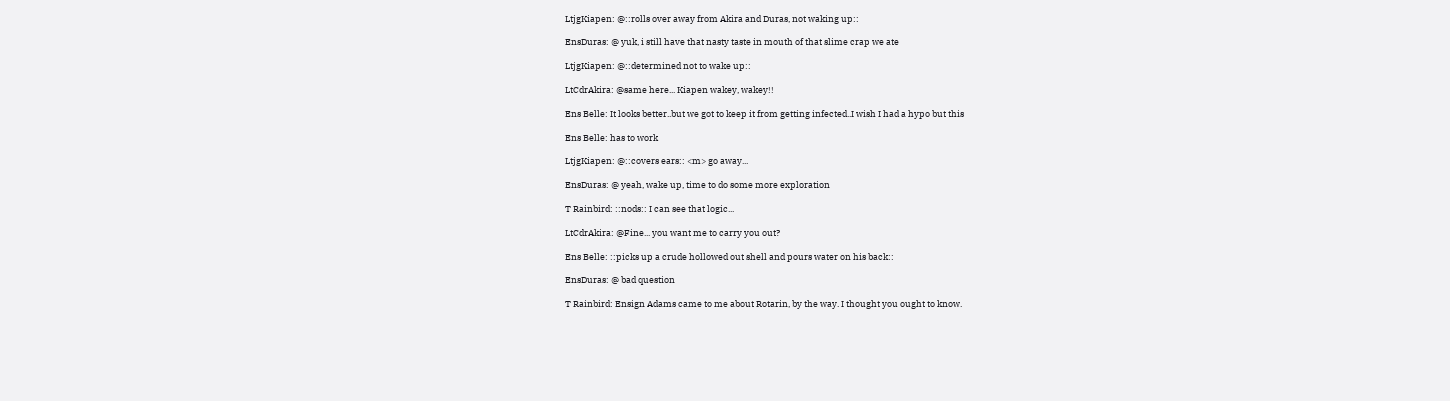LtjgKiapen: @::rolls over away from Akira and Duras, not waking up::

EnsDuras: @ yuk, i still have that nasty taste in mouth of that slime crap we ate

LtjgKiapen: @::determined not to wake up::

LtCdrAkira: @same here... Kiapen wakey, wakey!!

Ens Belle: It looks better..but we got to keep it from getting infected..I wish I had a hypo but this

Ens Belle: has to work

LtjgKiapen: @::covers ears:: <m> go away...

EnsDuras: @ yeah, wake up, time to do some more exploration

T Rainbird: ::nods:: I can see that logic...

LtCdrAkira: @Fine... you want me to carry you out?

Ens Belle: ::picks up a crude hollowed out shell and pours water on his back::

EnsDuras: @ bad question

T Rainbird: Ensign Adams came to me about Rotarin, by the way. I thought you ought to know.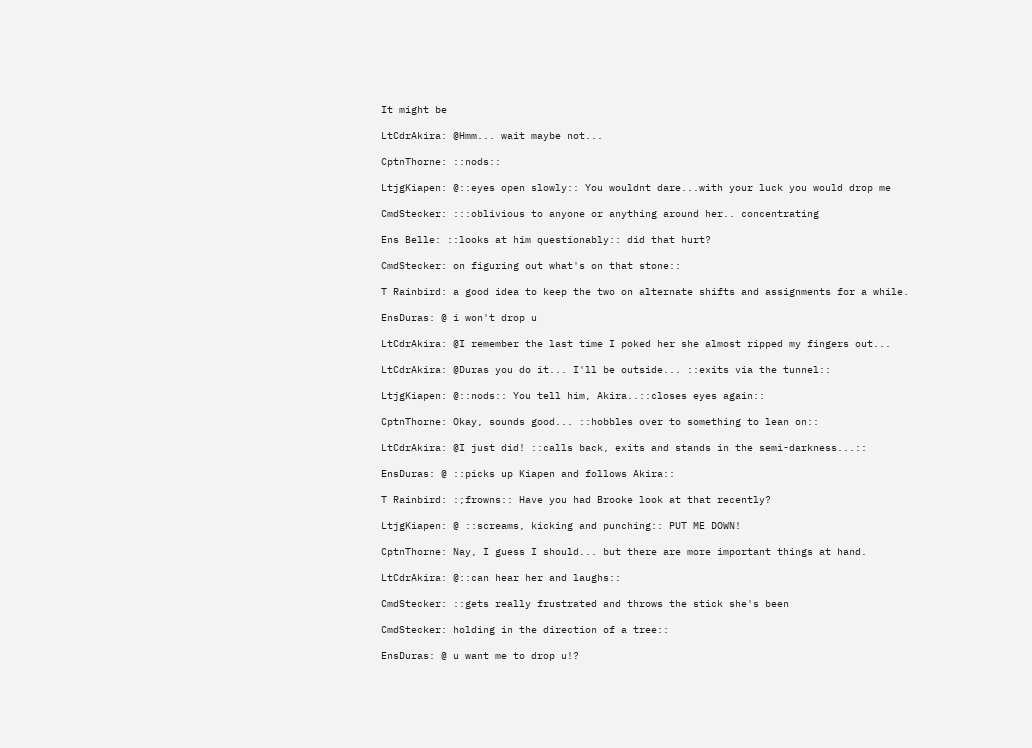It might be

LtCdrAkira: @Hmm... wait maybe not...

CptnThorne: ::nods::

LtjgKiapen: @::eyes open slowly:: You wouldnt dare...with your luck you would drop me

CmdStecker: :::oblivious to anyone or anything around her.. concentrating

Ens Belle: ::looks at him questionably:: did that hurt?

CmdStecker: on figuring out what's on that stone::

T Rainbird: a good idea to keep the two on alternate shifts and assignments for a while.

EnsDuras: @ i won't drop u

LtCdrAkira: @I remember the last time I poked her she almost ripped my fingers out...

LtCdrAkira: @Duras you do it... I'll be outside... ::exits via the tunnel::

LtjgKiapen: @::nods:: You tell him, Akira..::closes eyes again::

CptnThorne: Okay, sounds good... ::hobbles over to something to lean on::

LtCdrAkira: @I just did! ::calls back, exits and stands in the semi-darkness...::

EnsDuras: @ ::picks up Kiapen and follows Akira::

T Rainbird: :;frowns:: Have you had Brooke look at that recently?

LtjgKiapen: @ ::screams, kicking and punching:: PUT ME DOWN!

CptnThorne: Nay, I guess I should... but there are more important things at hand.

LtCdrAkira: @::can hear her and laughs::

CmdStecker: ::gets really frustrated and throws the stick she's been

CmdStecker: holding in the direction of a tree::

EnsDuras: @ u want me to drop u!?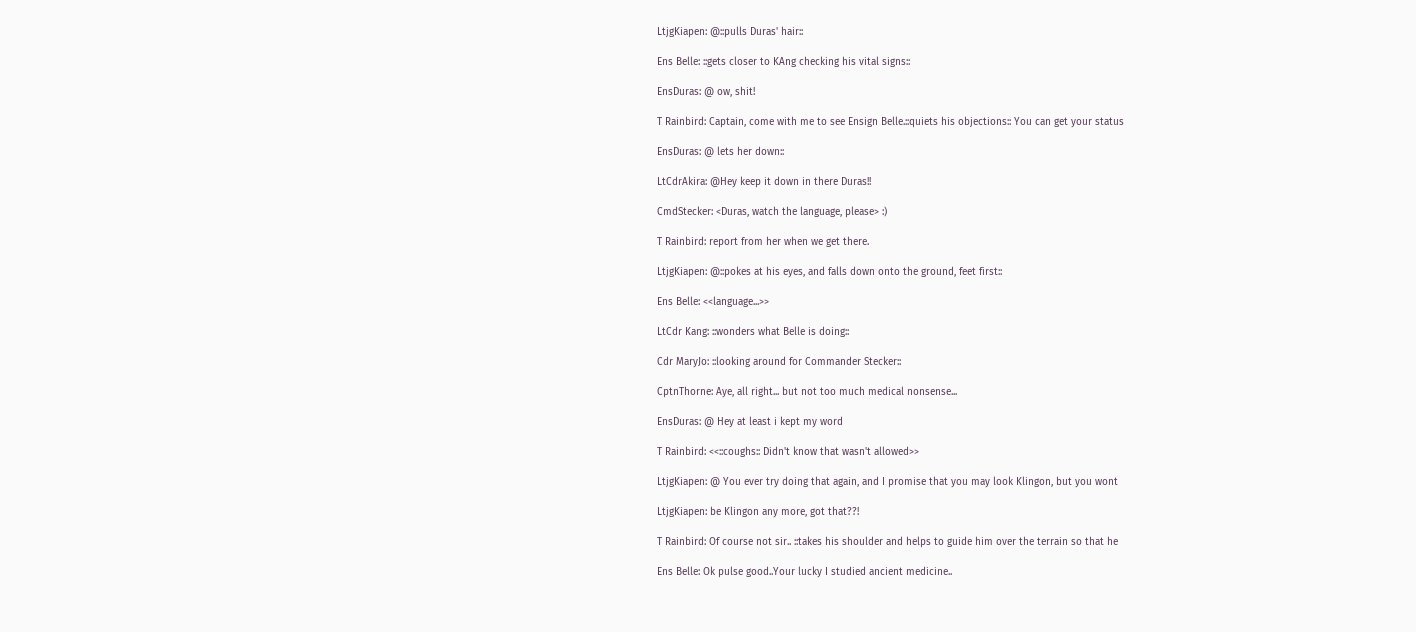LtjgKiapen: @::pulls Duras' hair::

Ens Belle: ::gets closer to KAng checking his vital signs::

EnsDuras: @ ow, shit!

T Rainbird: Captain, come with me to see Ensign Belle.::quiets his objections:: You can get your status

EnsDuras: @ lets her down::

LtCdrAkira: @Hey keep it down in there Duras!!

CmdStecker: <Duras, watch the language, please> :)

T Rainbird: report from her when we get there.

LtjgKiapen: @::pokes at his eyes, and falls down onto the ground, feet first::

Ens Belle: <<language...>>

LtCdr Kang: ::wonders what Belle is doing::

Cdr MaryJo: ::looking around for Commander Stecker::

CptnThorne: Aye, all right... but not too much medical nonsense...

EnsDuras: @ Hey at least i kept my word

T Rainbird: <<::coughs:: Didn't know that wasn't allowed>>

LtjgKiapen: @ You ever try doing that again, and I promise that you may look Klingon, but you wont

LtjgKiapen: be Klingon any more, got that??!

T Rainbird: Of course not sir.. ::takes his shoulder and helps to guide him over the terrain so that he

Ens Belle: Ok pulse good..Your lucky I studied ancient medicine..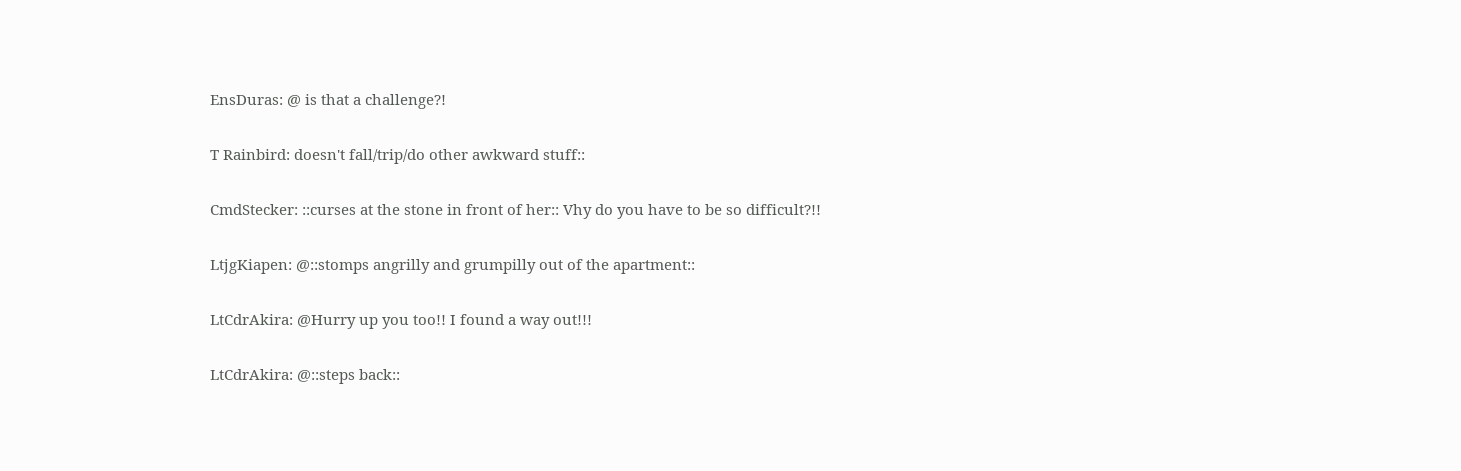EnsDuras: @ is that a challenge?!

T Rainbird: doesn't fall/trip/do other awkward stuff::

CmdStecker: ::curses at the stone in front of her:: Vhy do you have to be so difficult?!!

LtjgKiapen: @::stomps angrilly and grumpilly out of the apartment::

LtCdrAkira: @Hurry up you too!! I found a way out!!!

LtCdrAkira: @::steps back::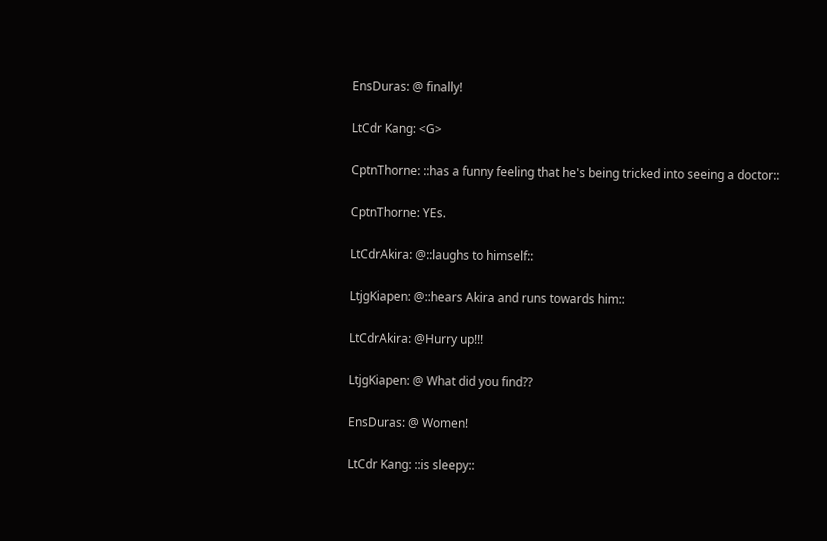EnsDuras: @ finally!

LtCdr Kang: <G>

CptnThorne: ::has a funny feeling that he's being tricked into seeing a doctor::

CptnThorne: YEs.

LtCdrAkira: @::laughs to himself::

LtjgKiapen: @::hears Akira and runs towards him::

LtCdrAkira: @Hurry up!!!

LtjgKiapen: @ What did you find??

EnsDuras: @ Women!

LtCdr Kang: ::is sleepy::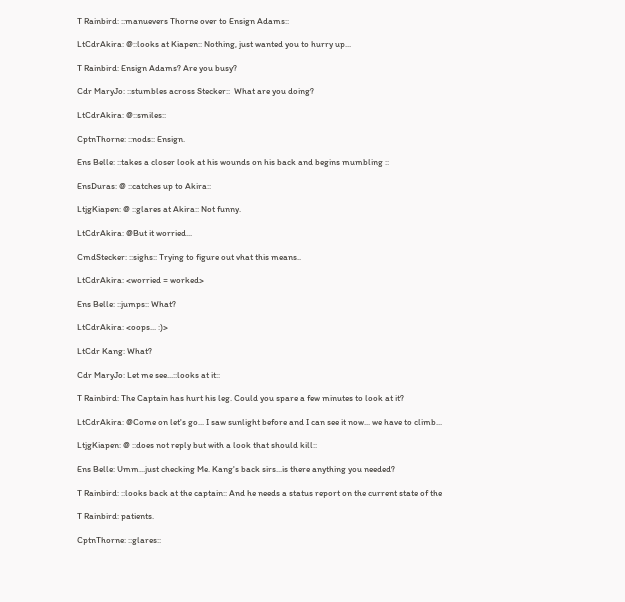T Rainbird: ::manuevers Thorne over to Ensign Adams::

LtCdrAkira: @::looks at Kiapen:: Nothing, just wanted you to hurry up...

T Rainbird: Ensign Adams? Are you busy?

Cdr MaryJo: ::stumbles across Stecker::  What are you doing?

LtCdrAkira: @::smiles::

CptnThorne: ::nods:: Ensign.

Ens Belle: ::takes a closer look at his wounds on his back and begins mumbling ::

EnsDuras: @ ::catches up to Akira::

LtjgKiapen: @ ::glares at Akira:: Not funny.

LtCdrAkira: @But it worried...

CmdStecker: ::sighs:: Trying to figure out vhat this means..

LtCdrAkira: <worried = worked>

Ens Belle: ::jumps:: What?

LtCdrAkira: <oops... :)>

LtCdr Kang: What?

Cdr MaryJo: Let me see...::looks at it::

T Rainbird: The Captain has hurt his leg. Could you spare a few minutes to look at it?

LtCdrAkira: @Come on let's go... I saw sunlight before and I can see it now... we have to climb...

LtjgKiapen: @ ::does not reply but with a look that should kill::

Ens Belle: Umm...just checking Me. Kang's back sirs...is there anything you needed?

T Rainbird: ::looks back at the captain:: And he needs a status report on the current state of the

T Rainbird: patients.

CptnThorne: ::glares::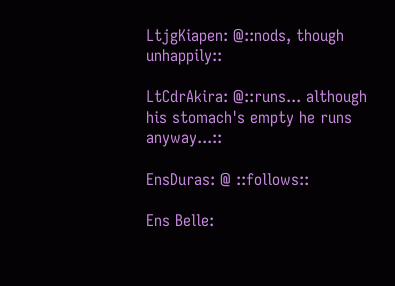LtjgKiapen: @::nods, though unhappily::

LtCdrAkira: @::runs... although his stomach's empty he runs anyway...::

EnsDuras: @ ::follows::

Ens Belle: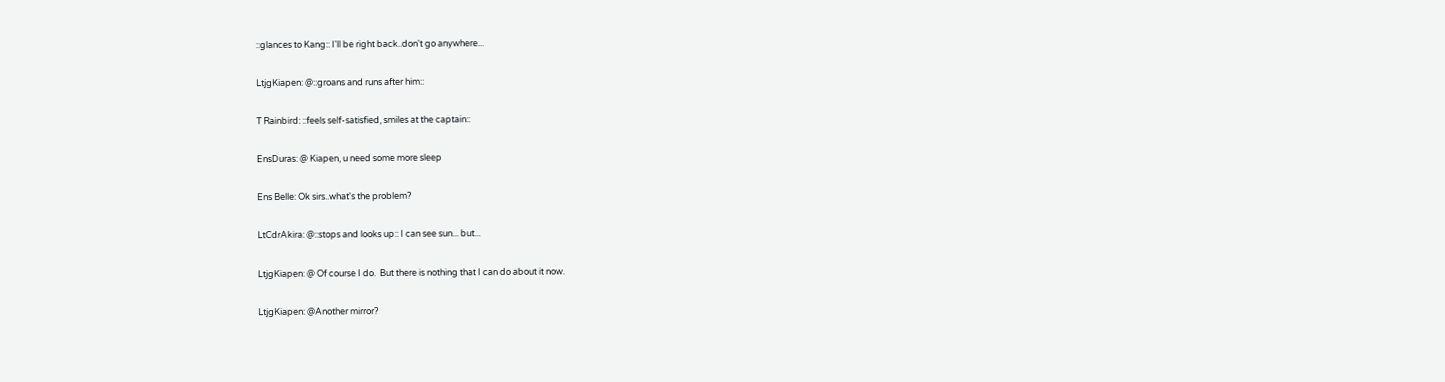::glances to Kang:: I'll be right back..don't go anywhere...

LtjgKiapen: @::groans and runs after him::

T Rainbird: ::feels self-satisfied, smiles at the captain::

EnsDuras: @ Kiapen, u need some more sleep

Ens Belle: Ok sirs..what's the problem?

LtCdrAkira: @::stops and looks up:: I can see sun... but...

LtjgKiapen: @ Of course I do.  But there is nothing that I can do about it now.

LtjgKiapen: @Another mirror?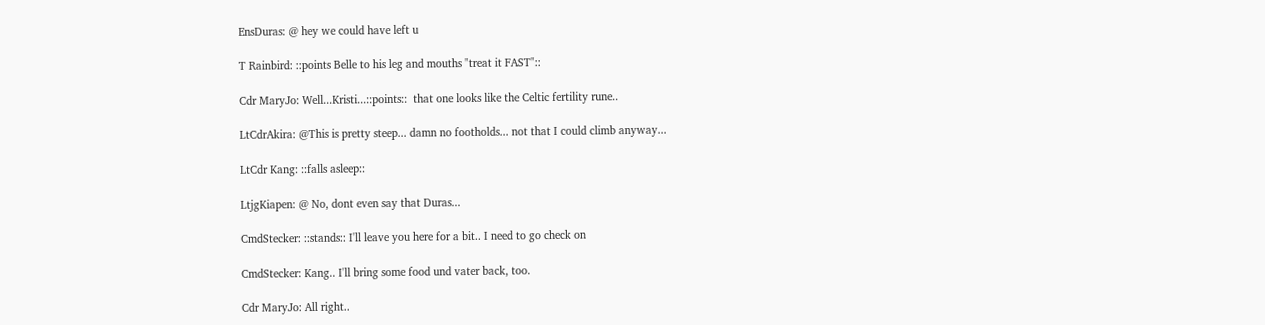EnsDuras: @ hey we could have left u

T Rainbird: ::points Belle to his leg and mouths "treat it FAST"::

Cdr MaryJo: Well...Kristi...::points::  that one looks like the Celtic fertility rune..

LtCdrAkira: @This is pretty steep... damn no footholds... not that I could climb anyway...

LtCdr Kang: ::falls asleep::

LtjgKiapen: @ No, dont even say that Duras...

CmdStecker: ::stands:: I'll leave you here for a bit.. I need to go check on

CmdStecker: Kang.. I'll bring some food und vater back, too.

Cdr MaryJo: All right..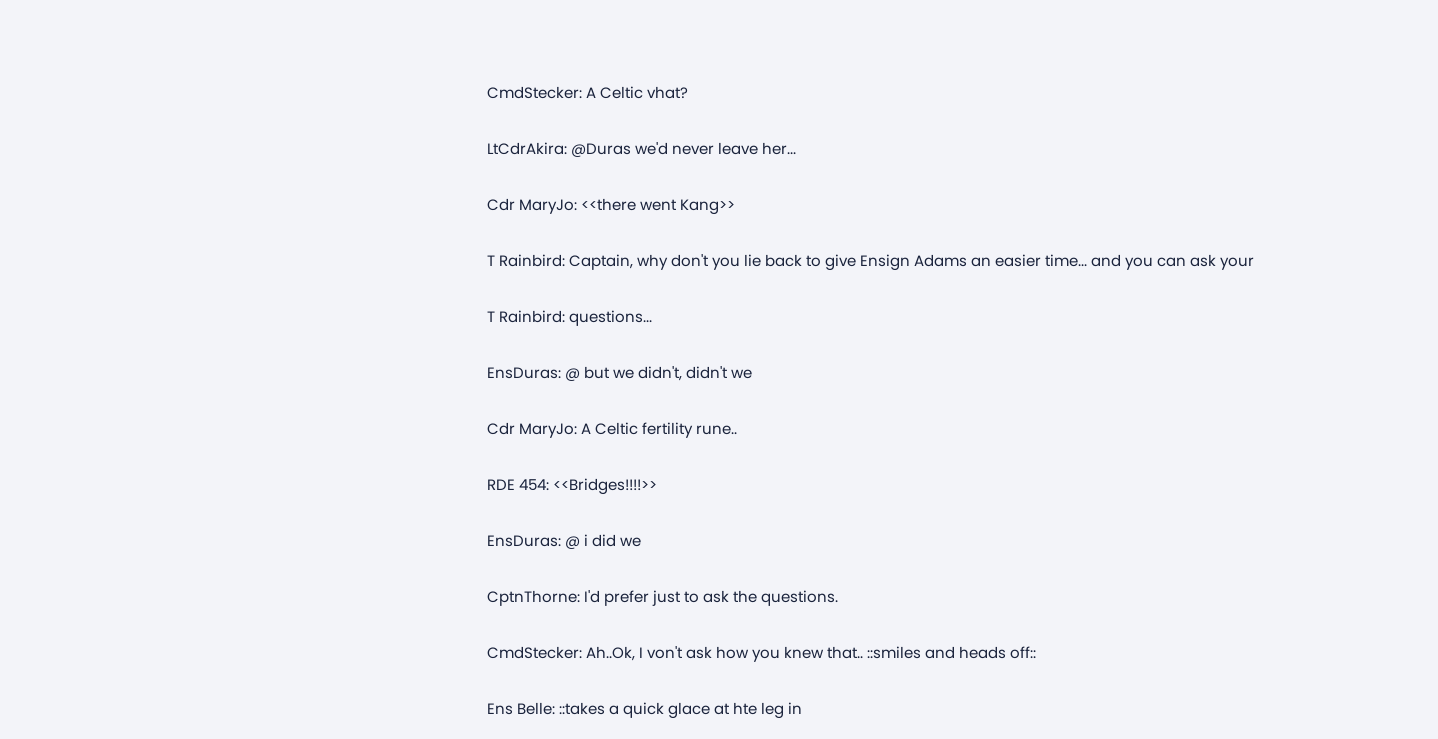CmdStecker: A Celtic vhat?

LtCdrAkira: @Duras we'd never leave her...

Cdr MaryJo: <<there went Kang>>

T Rainbird: Captain, why don't you lie back to give Ensign Adams an easier time... and you can ask your

T Rainbird: questions...

EnsDuras: @ but we didn't, didn't we

Cdr MaryJo: A Celtic fertility rune..

RDE 454: <<Bridges!!!!>>

EnsDuras: @ i did we

CptnThorne: I'd prefer just to ask the questions.

CmdStecker: Ah..Ok, I von't ask how you knew that.. ::smiles and heads off::

Ens Belle: ::takes a quick glace at hte leg in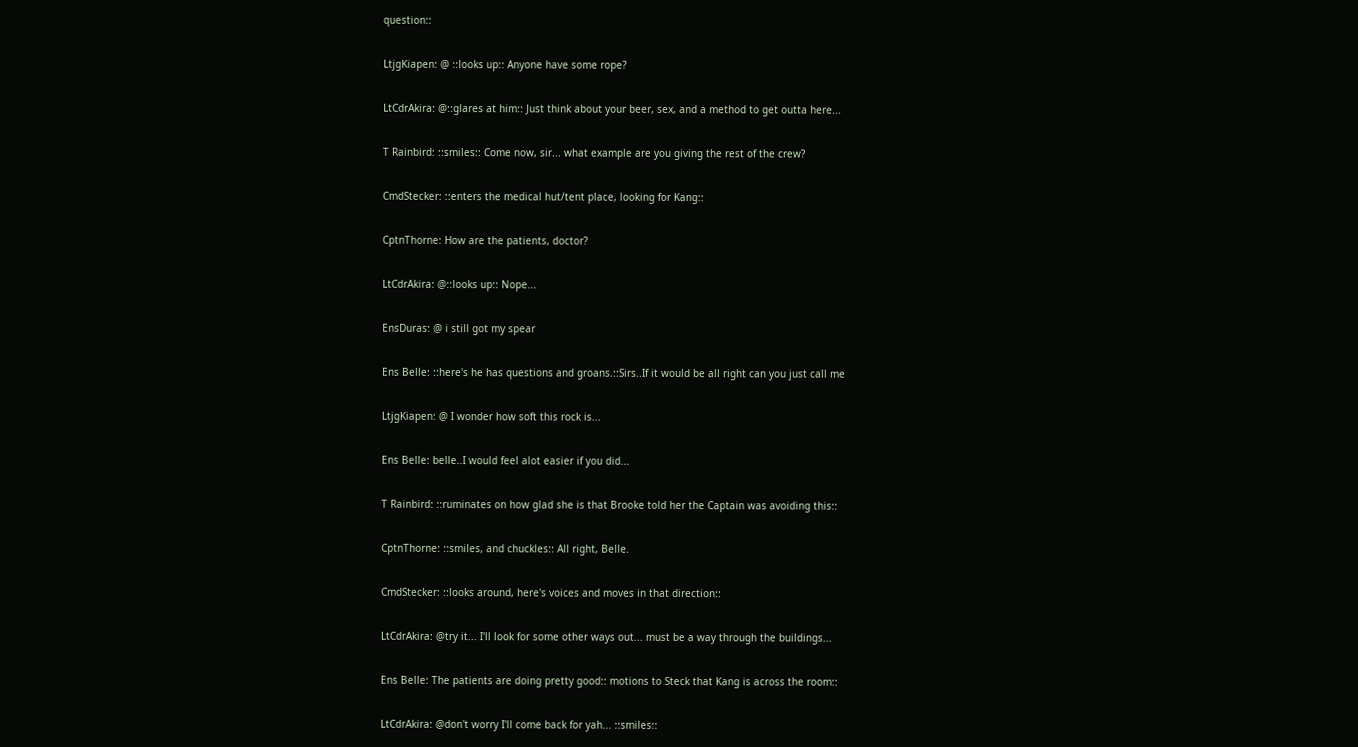question::

LtjgKiapen: @ ::looks up:: Anyone have some rope?

LtCdrAkira: @::glares at him:: Just think about your beer, sex, and a method to get outta here...

T Rainbird: ::smiles:: Come now, sir... what example are you giving the rest of the crew?

CmdStecker: ::enters the medical hut/tent place, looking for Kang::

CptnThorne: How are the patients, doctor?

LtCdrAkira: @::looks up:: Nope...

EnsDuras: @ i still got my spear

Ens Belle: ::here's he has questions and groans.::Sirs..If it would be all right can you just call me

LtjgKiapen: @ I wonder how soft this rock is...

Ens Belle: belle..I would feel alot easier if you did...

T Rainbird: ::ruminates on how glad she is that Brooke told her the Captain was avoiding this::

CptnThorne: ::smiles, and chuckles:: All right, Belle.

CmdStecker: ::looks around, here's voices and moves in that direction::

LtCdrAkira: @try it... I'll look for some other ways out... must be a way through the buildings...

Ens Belle: The patients are doing pretty good:: motions to Steck that Kang is across the room::

LtCdrAkira: @don't worry I'll come back for yah... ::smiles::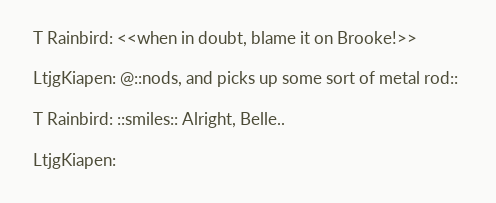T Rainbird: <<when in doubt, blame it on Brooke!>>

LtjgKiapen: @::nods, and picks up some sort of metal rod::

T Rainbird: ::smiles:: Alright, Belle..

LtjgKiapen: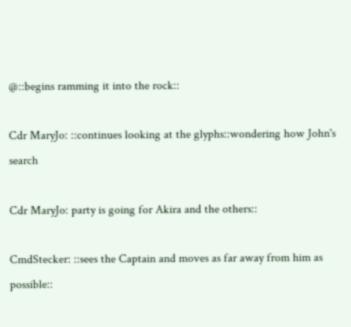@::begins ramming it into the rock::

Cdr MaryJo: ::continues looking at the glyphs::wondering how John's search

Cdr MaryJo: party is going for Akira and the others::

CmdStecker: ::sees the Captain and moves as far away from him as possible::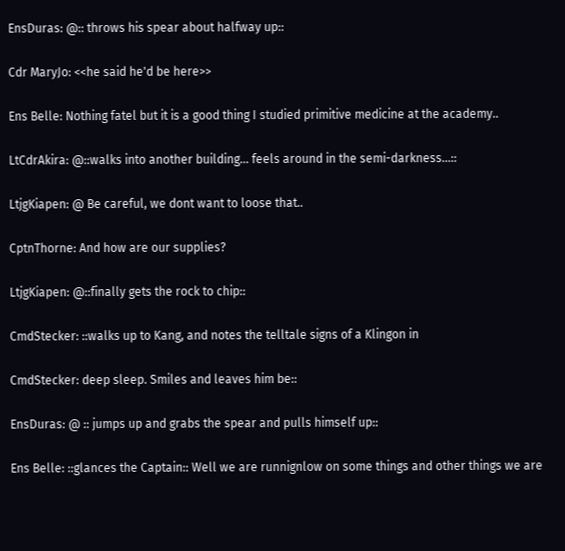EnsDuras: @:: throws his spear about halfway up::

Cdr MaryJo: <<he said he'd be here>>

Ens Belle: Nothing fatel but it is a good thing I studied primitive medicine at the academy..

LtCdrAkira: @::walks into another building... feels around in the semi-darkness...::

LtjgKiapen: @ Be careful, we dont want to loose that..

CptnThorne: And how are our supplies?

LtjgKiapen: @::finally gets the rock to chip::

CmdStecker: ::walks up to Kang, and notes the telltale signs of a Klingon in

CmdStecker: deep sleep. Smiles and leaves him be::

EnsDuras: @ :: jumps up and grabs the spear and pulls himself up::

Ens Belle: ::glances the Captain:: Well we are runnignlow on some things and other things we are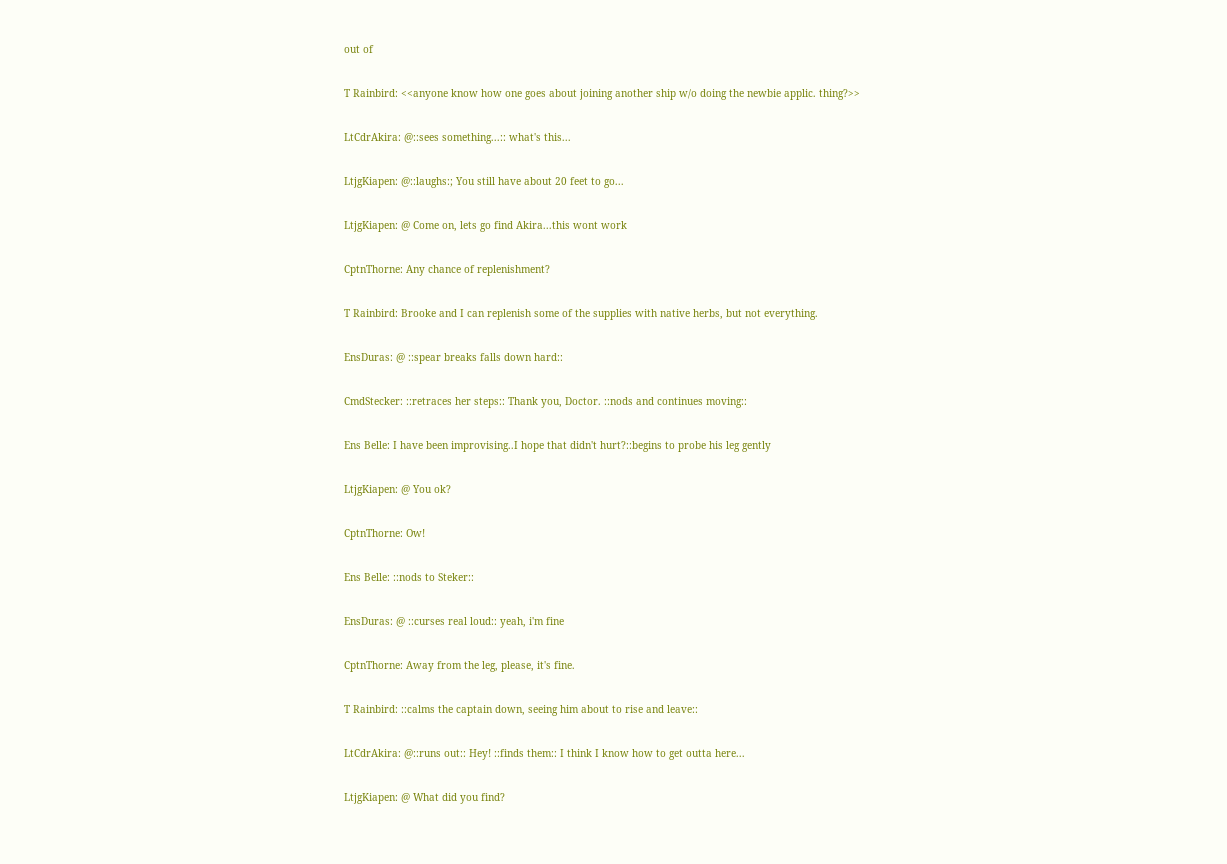out of

T Rainbird: <<anyone know how one goes about joining another ship w/o doing the newbie applic. thing?>>

LtCdrAkira: @::sees something...:: what's this...

LtjgKiapen: @::laughs:; You still have about 20 feet to go...

LtjgKiapen: @ Come on, lets go find Akira...this wont work

CptnThorne: Any chance of replenishment?

T Rainbird: Brooke and I can replenish some of the supplies with native herbs, but not everything.

EnsDuras: @ ::spear breaks falls down hard::

CmdStecker: ::retraces her steps:: Thank you, Doctor. ::nods and continues moving::

Ens Belle: I have been improvising..I hope that didn't hurt?::begins to probe his leg gently

LtjgKiapen: @ You ok?

CptnThorne: Ow!

Ens Belle: ::nods to Steker::

EnsDuras: @ ::curses real loud:: yeah, i'm fine

CptnThorne: Away from the leg, please, it's fine.

T Rainbird: ::calms the captain down, seeing him about to rise and leave::

LtCdrAkira: @::runs out:: Hey! ::finds them:: I think I know how to get outta here...

LtjgKiapen: @ What did you find?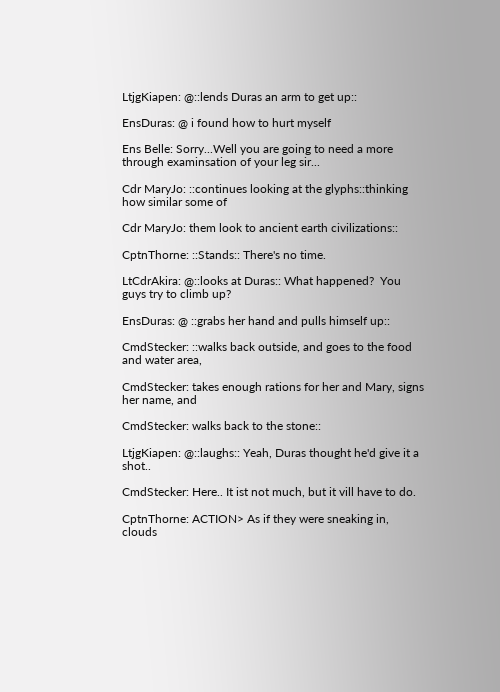LtjgKiapen: @::lends Duras an arm to get up::

EnsDuras: @ i found how to hurt myself

Ens Belle: Sorry...Well you are going to need a more through examinsation of your leg sir...

Cdr MaryJo: ::continues looking at the glyphs::thinking how similar some of

Cdr MaryJo: them look to ancient earth civilizations::

CptnThorne: ::Stands:: There's no time.

LtCdrAkira: @::looks at Duras:: What happened?  You guys try to climb up?

EnsDuras: @ ::grabs her hand and pulls himself up::

CmdStecker: ::walks back outside, and goes to the food and water area,

CmdStecker: takes enough rations for her and Mary, signs her name, and

CmdStecker: walks back to the stone::

LtjgKiapen: @::laughs:: Yeah, Duras thought he'd give it a shot..

CmdStecker: Here.. It ist not much, but it vill have to do.

CptnThorne: ACTION> As if they were sneaking in, clouds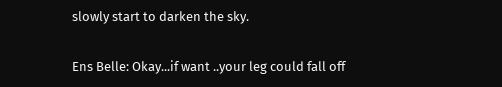slowly start to darken the sky.

Ens Belle: Okay...if want ..your leg could fall off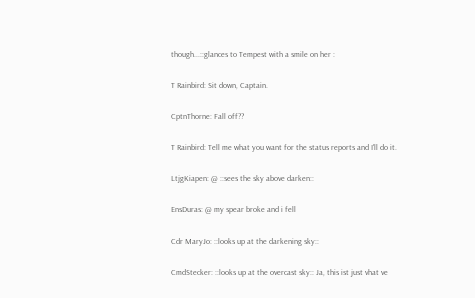though...::glances to Tempest with a smile on her :

T Rainbird: Sit down, Captain.

CptnThorne: Fall off??

T Rainbird: Tell me what you want for the status reports and I'll do it.

LtjgKiapen: @ ::sees the sky above darken::

EnsDuras: @ my spear broke and i fell

Cdr MaryJo: ::looks up at the darkening sky::

CmdStecker: ::looks up at the overcast sky:: Ja, this ist just vhat ve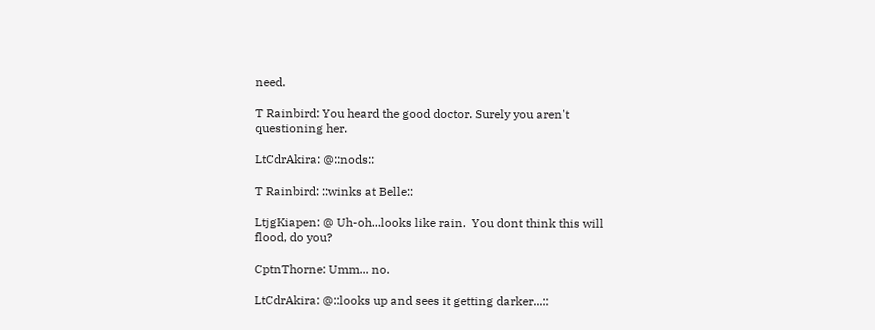need.

T Rainbird: You heard the good doctor. Surely you aren't questioning her.

LtCdrAkira: @::nods::

T Rainbird: ::winks at Belle::

LtjgKiapen: @ Uh-oh...looks like rain.  You dont think this will flood, do you?

CptnThorne: Umm... no.

LtCdrAkira: @::looks up and sees it getting darker...::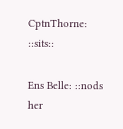CptnThorne: ::sits::

Ens Belle: ::nods her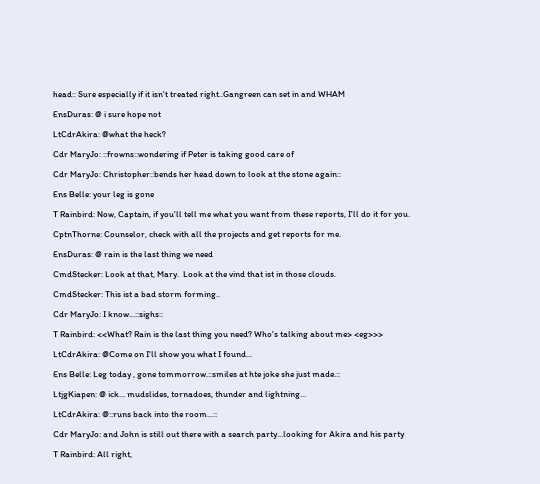head:: Sure especially if it isn't treated right..Gangreen can set in and WHAM

EnsDuras: @ i sure hope not

LtCdrAkira: @what the heck?

Cdr MaryJo: ::frowns::wondering if Peter is taking good care of

Cdr MaryJo: Christopher::bends her head down to look at the stone again::

Ens Belle: your leg is gone

T Rainbird: Now, Captain, if you'll tell me what you want from these reports, I'll do it for you.

CptnThorne: Counselor, check with all the projects and get reports for me.

EnsDuras: @ rain is the last thing we need

CmdStecker: Look at that, Mary.  Look at the vind that ist in those clouds.

CmdStecker: This ist a bad storm forming..

Cdr MaryJo: I know...::sighs::

T Rainbird: <<What? Rain is the last thing you need? Who's talking about me> <eg>>>

LtCdrAkira: @Come on I'll show you what I found...

Ens Belle: Leg today , gone tommorrow.::smiles at hte joke she just made.::

LtjgKiapen: @ ick... mudslides, tornadoes, thunder and lightning...

LtCdrAkira: @::runs back into the room...::

Cdr MaryJo: and John is still out there with a search party...looking for Akira and his party

T Rainbird: All right,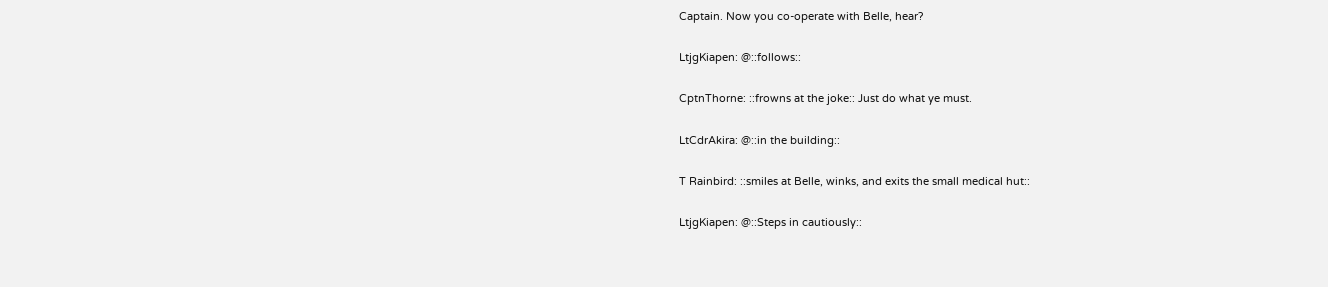Captain. Now you co-operate with Belle, hear?

LtjgKiapen: @::follows::

CptnThorne: ::frowns at the joke:: Just do what ye must.

LtCdrAkira: @::in the building::

T Rainbird: ::smiles at Belle, winks, and exits the small medical hut::

LtjgKiapen: @::Steps in cautiously::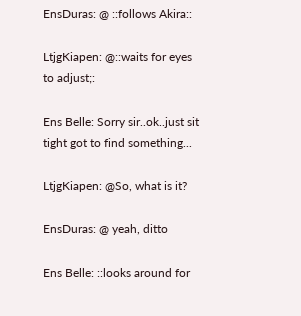EnsDuras: @ ::follows Akira::

LtjgKiapen: @::waits for eyes to adjust;:

Ens Belle: Sorry sir..ok..just sit tight got to find something...

LtjgKiapen: @So, what is it?

EnsDuras: @ yeah, ditto

Ens Belle: ::looks around for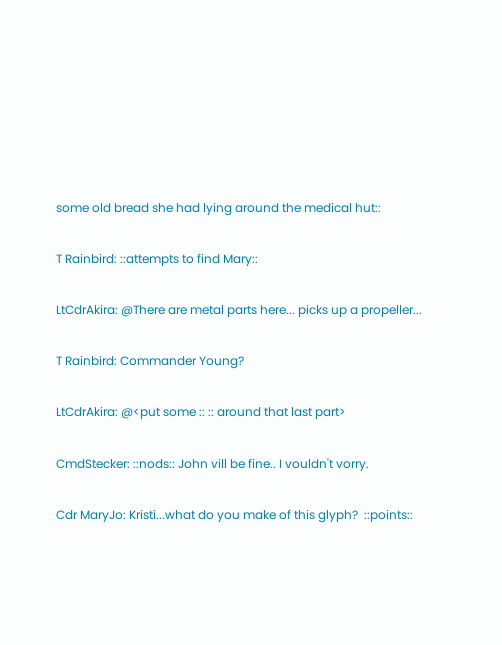some old bread she had lying around the medical hut::

T Rainbird: ::attempts to find Mary::

LtCdrAkira: @There are metal parts here... picks up a propeller...

T Rainbird: Commander Young?

LtCdrAkira: @<put some :: :: around that last part>

CmdStecker: ::nods:: John vill be fine.. I vouldn't vorry.

Cdr MaryJo: Kristi...what do you make of this glyph?  ::points::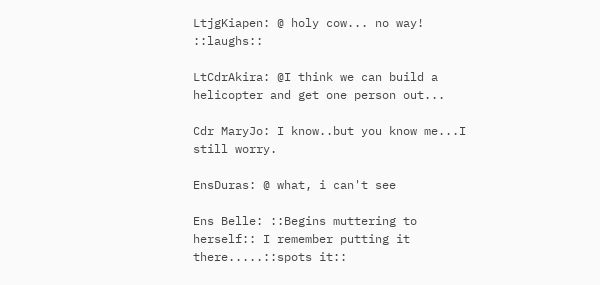LtjgKiapen: @ holy cow... no way! ::laughs::

LtCdrAkira: @I think we can build a helicopter and get one person out...

Cdr MaryJo: I know..but you know me...I still worry.

EnsDuras: @ what, i can't see

Ens Belle: ::Begins muttering to herself:: I remember putting it there.....::spots it::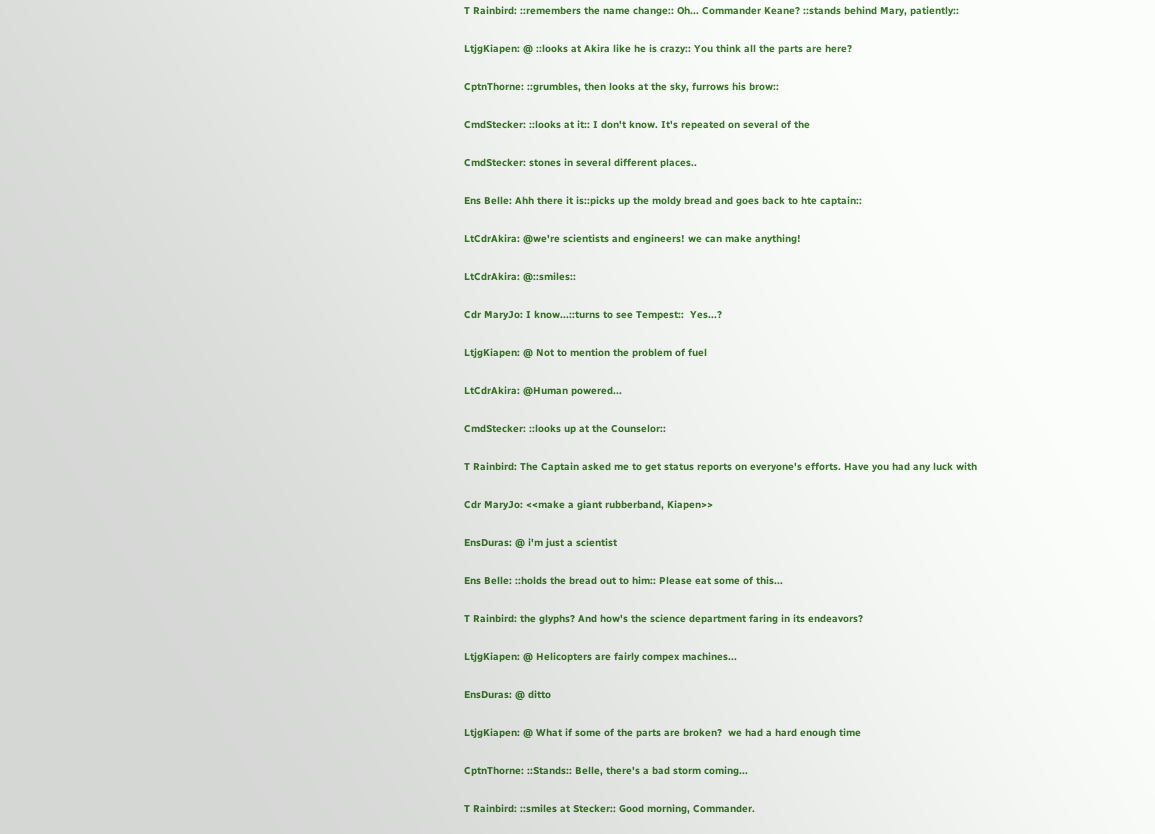T Rainbird: ::remembers the name change:: Oh... Commander Keane? ::stands behind Mary, patiently::

LtjgKiapen: @ ::looks at Akira like he is crazy:: You think all the parts are here?

CptnThorne: ::grumbles, then looks at the sky, furrows his brow::

CmdStecker: ::looks at it:: I don't know. It's repeated on several of the

CmdStecker: stones in several different places..

Ens Belle: Ahh there it is::picks up the moldy bread and goes back to hte captain::

LtCdrAkira: @we're scientists and engineers! we can make anything!

LtCdrAkira: @::smiles::

Cdr MaryJo: I know...::turns to see Tempest::  Yes...?

LtjgKiapen: @ Not to mention the problem of fuel

LtCdrAkira: @Human powered...

CmdStecker: ::looks up at the Counselor::

T Rainbird: The Captain asked me to get status reports on everyone's efforts. Have you had any luck with

Cdr MaryJo: <<make a giant rubberband, Kiapen>>

EnsDuras: @ i'm just a scientist

Ens Belle: ::holds the bread out to him:: Please eat some of this...

T Rainbird: the glyphs? And how's the science department faring in its endeavors?

LtjgKiapen: @ Helicopters are fairly compex machines...

EnsDuras: @ ditto

LtjgKiapen: @ What if some of the parts are broken?  we had a hard enough time

CptnThorne: ::Stands:: Belle, there's a bad storm coming...

T Rainbird: ::smiles at Stecker:: Good morning, Commander.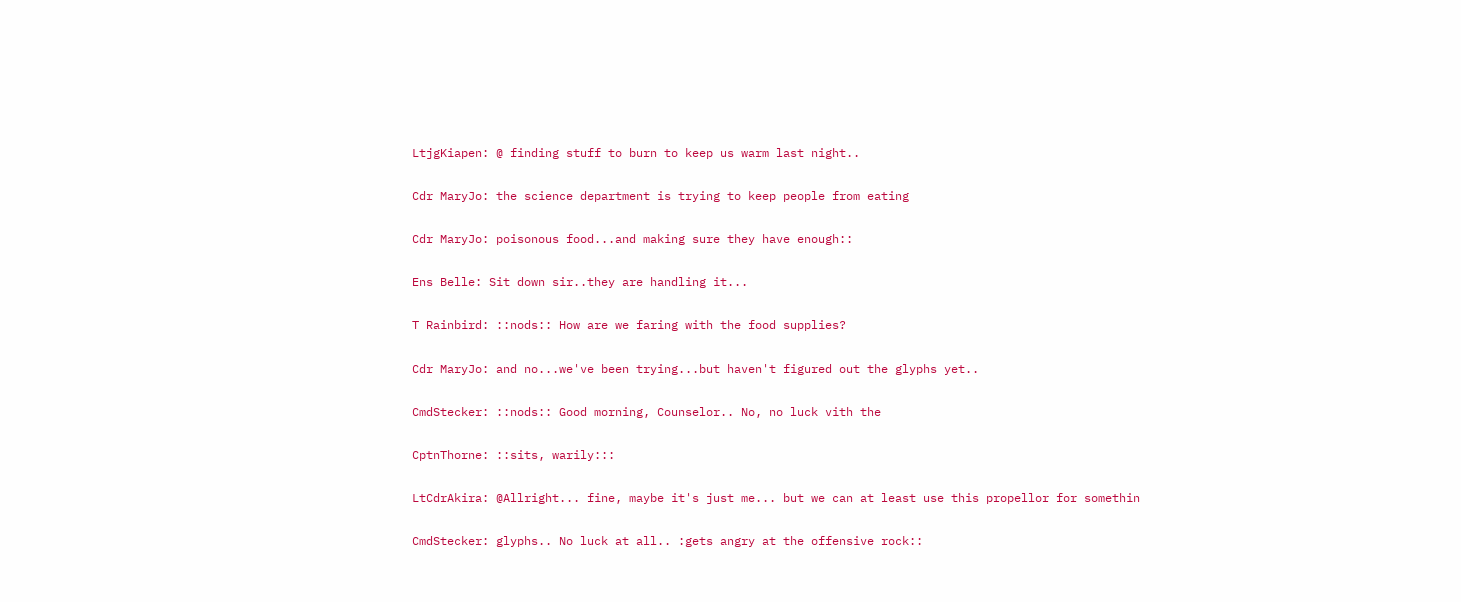LtjgKiapen: @ finding stuff to burn to keep us warm last night..

Cdr MaryJo: the science department is trying to keep people from eating

Cdr MaryJo: poisonous food...and making sure they have enough::

Ens Belle: Sit down sir..they are handling it...

T Rainbird: ::nods:: How are we faring with the food supplies?

Cdr MaryJo: and no...we've been trying...but haven't figured out the glyphs yet..

CmdStecker: ::nods:: Good morning, Counselor.. No, no luck vith the

CptnThorne: ::sits, warily:::

LtCdrAkira: @Allright... fine, maybe it's just me... but we can at least use this propellor for somethin

CmdStecker: glyphs.. No luck at all.. :gets angry at the offensive rock::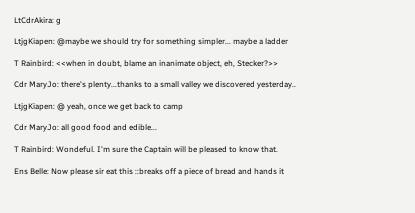LtCdrAkira: g

LtjgKiapen: @maybe we should try for something simpler... maybe a ladder

T Rainbird: <<when in doubt, blame an inanimate object, eh, Stecker?>>

Cdr MaryJo: there's plenty...thanks to a small valley we discovered yesterday..

LtjgKiapen: @ yeah, once we get back to camp

Cdr MaryJo: all good food and edible...

T Rainbird: Wondeful. I'm sure the Captain will be pleased to know that.

Ens Belle: Now please sir eat this ::breaks off a piece of bread and hands it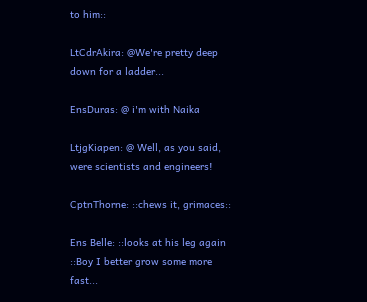to him::

LtCdrAkira: @We're pretty deep down for a ladder...

EnsDuras: @ i'm with Naika

LtjgKiapen: @ Well, as you said, were scientists and engineers!

CptnThorne: ::chews it, grimaces::

Ens Belle: ::looks at his leg again ::Boy I better grow some more fast...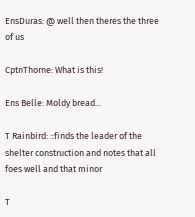EnsDuras: @ well then theres the three of us

CptnThorne: What is this!

Ens Belle: Moldy bread...

T Rainbird: ::finds the leader of the shelter construction and notes that all foes well and that minor

T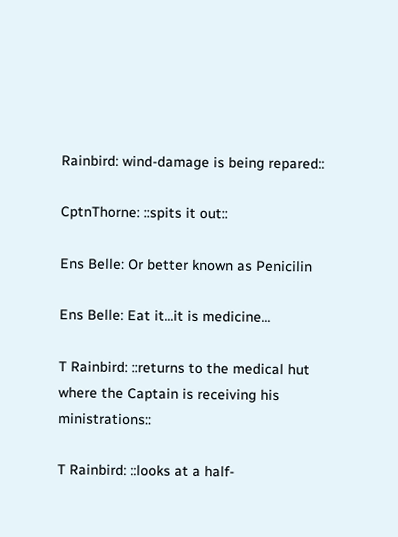Rainbird: wind-damage is being repared::

CptnThorne: ::spits it out::

Ens Belle: Or better known as Penicilin

Ens Belle: Eat it...it is medicine...

T Rainbird: ::returns to the medical hut where the Captain is receiving his ministrations::

T Rainbird: ::looks at a half-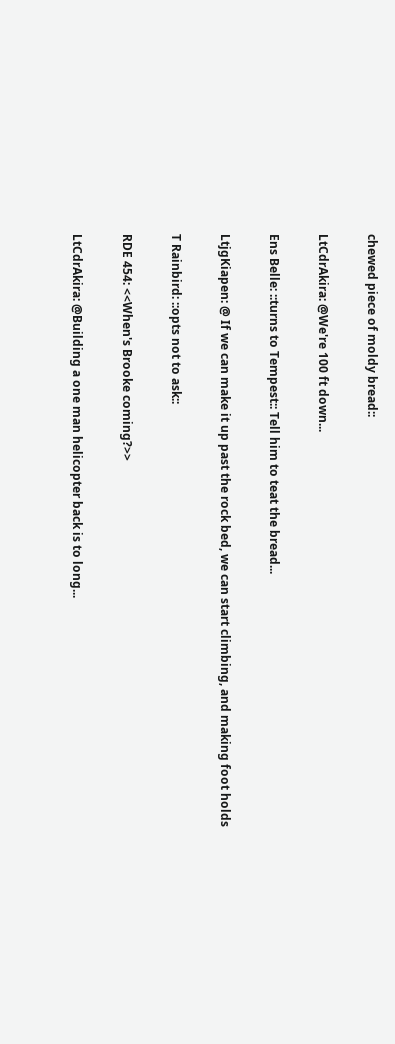chewed piece of moldy bread::

LtCdrAkira: @We're 100 ft down...

Ens Belle: ::turns to Tempest:: Tell him to teat the bread...

LtjgKiapen: @ If we can make it up past the rock bed, we can start climbing, and making foot holds

T Rainbird: ::opts not to ask::

RDE 454: <<When's Brooke coming?>>

LtCdrAkira: @Building a one man helicopter back is to long...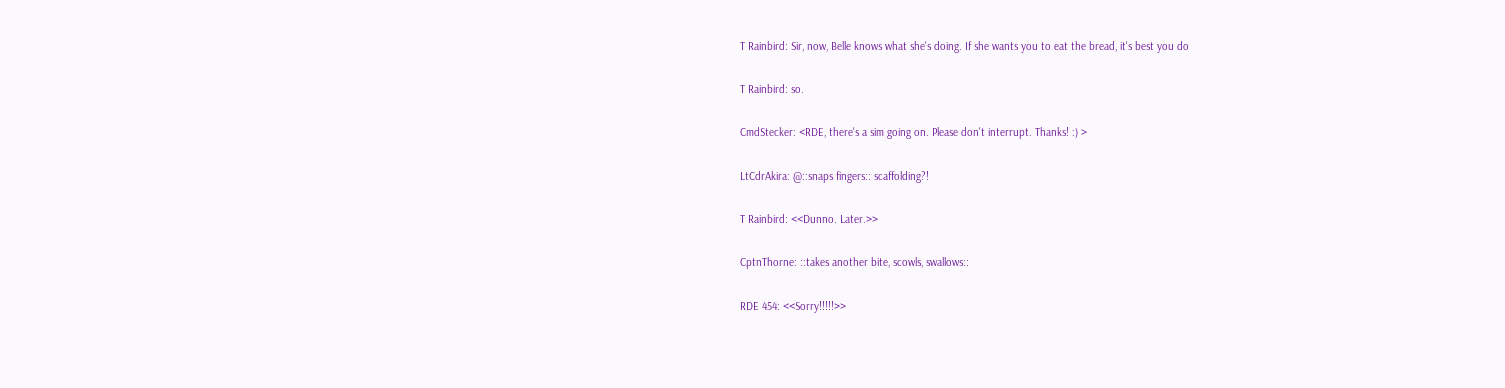T Rainbird: Sir, now, Belle knows what she's doing. If she wants you to eat the bread, it's best you do

T Rainbird: so.

CmdStecker: <RDE, there's a sim going on. Please don't interrupt. Thanks! :) >

LtCdrAkira: @::snaps fingers:: scaffolding?!

T Rainbird: <<Dunno. Later.>>

CptnThorne: ::takes another bite, scowls, swallows::

RDE 454: <<Sorry!!!!!>>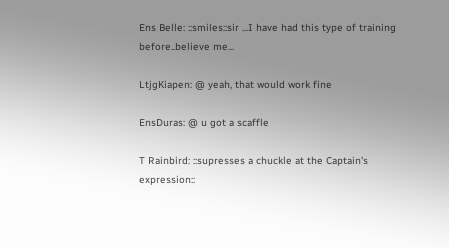Ens Belle: ::smiles::sir ...I have had this type of training before..believe me...

LtjgKiapen: @ yeah, that would work fine

EnsDuras: @ u got a scaffle

T Rainbird: ::supresses a chuckle at the Captain's expression::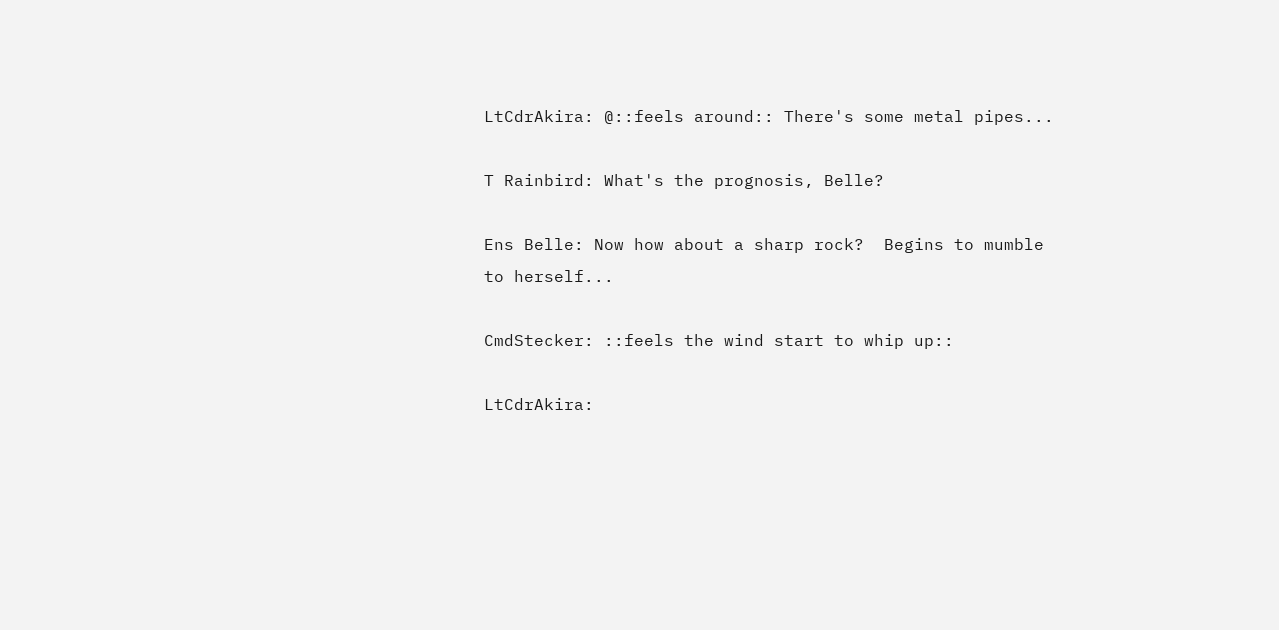LtCdrAkira: @::feels around:: There's some metal pipes...

T Rainbird: What's the prognosis, Belle?

Ens Belle: Now how about a sharp rock?  Begins to mumble to herself...

CmdStecker: ::feels the wind start to whip up::

LtCdrAkira: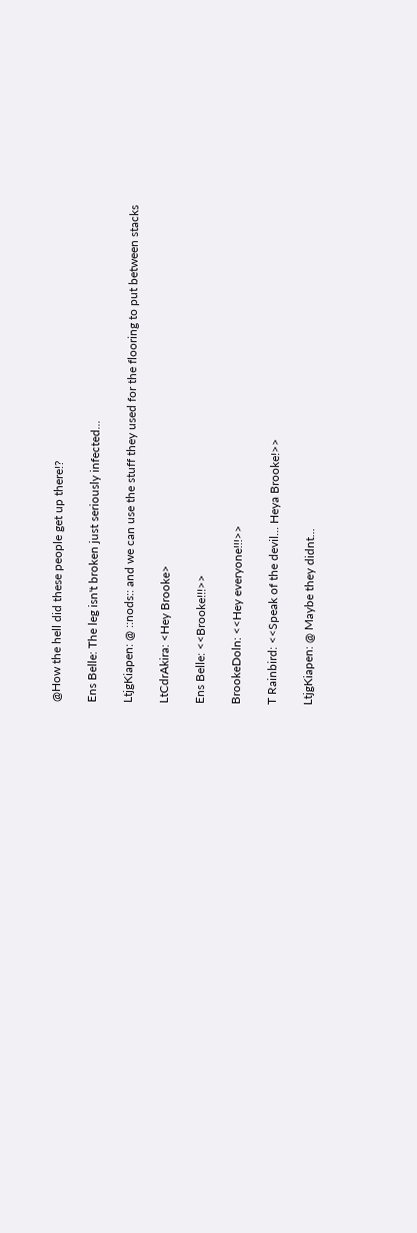@How the hell did these people get up there!?

Ens Belle: The leg isn't broken just seriously infected...

LtjgKiapen: @ ::nods:: and we can use the stuff they used for the flooring to put between stacks

LtCdrAkira: <Hey Brooke>

Ens Belle: <<Brooke!!!>>

BrookeDoln: <<Hey everyone!!!>>

T Rainbird: <<Speak of the devil... Heya Brooke!>>

LtjgKiapen: @ Maybe they didnt...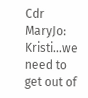Cdr MaryJo: Kristi...we need to get out of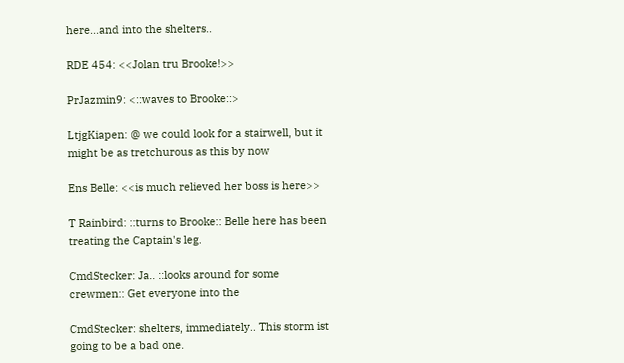here...and into the shelters..

RDE 454: <<Jolan tru Brooke!>>

PrJazmin9: <::waves to Brooke::>

LtjgKiapen: @ we could look for a stairwell, but it might be as tretchurous as this by now

Ens Belle: <<is much relieved her boss is here>>

T Rainbird: ::turns to Brooke:: Belle here has been treating the Captain's leg.

CmdStecker: Ja.. ::looks around for some crewmen:: Get everyone into the

CmdStecker: shelters, immediately.. This storm ist going to be a bad one.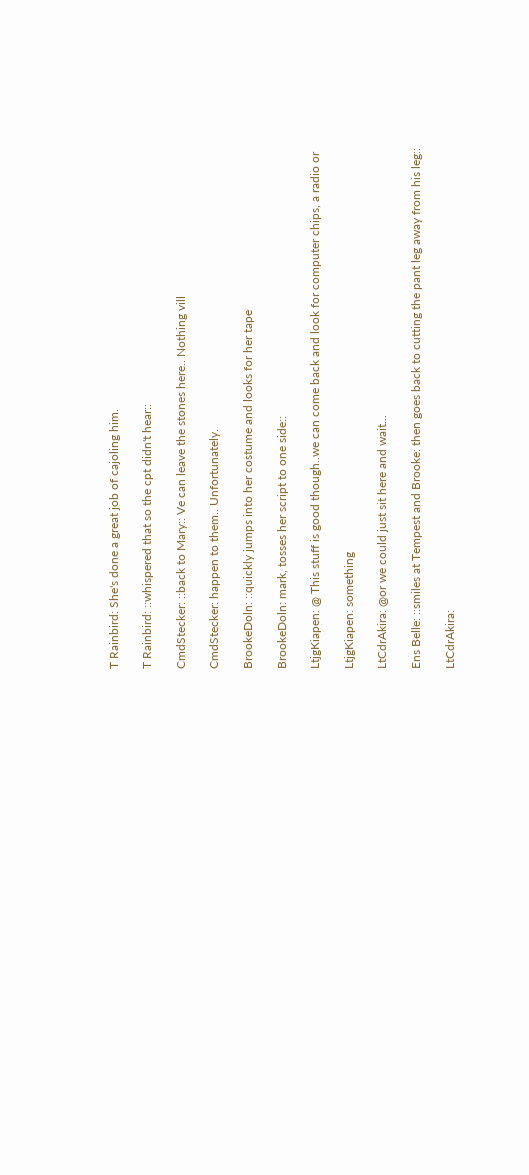T Rainbird: She's done a great job of cajoling him.

T Rainbird: ::whispered that so the cpt didn't hear::

CmdStecker: ::back to Mary:: Ve can leave the stones here.. Nothing vill

CmdStecker: happen to them.. Unfortunately.

BrookeDoln: ::quickly jumps into her costume and looks for her tape

BrookeDoln: mark, tosses her script to one side::

LtjgKiapen: @ This stuff is good though..we can come back and look for computer chips, a radio or

LtjgKiapen: something

LtCdrAkira: @or we could just sit here and wait...

Ens Belle: ::smiles at Tempest and Brooke: then goes back to cutting the pant leg away from his leg::

LtCdrAkira: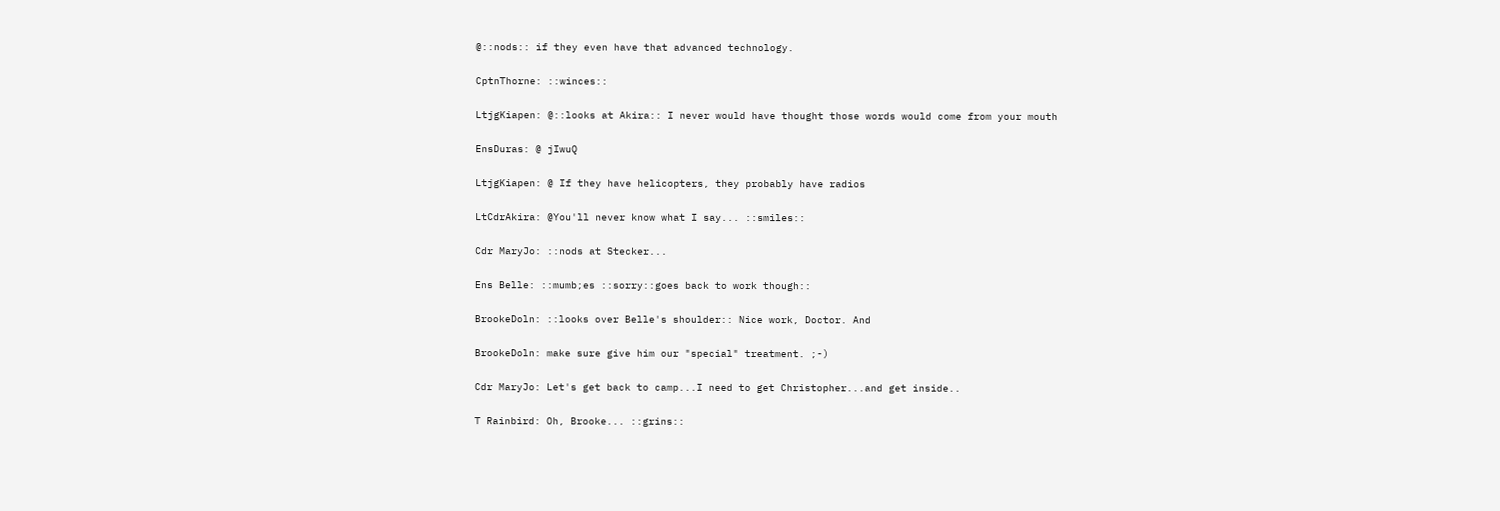@::nods:: if they even have that advanced technology.

CptnThorne: ::winces::

LtjgKiapen: @::looks at Akira:: I never would have thought those words would come from your mouth

EnsDuras: @ jIwuQ

LtjgKiapen: @ If they have helicopters, they probably have radios

LtCdrAkira: @You'll never know what I say... ::smiles::

Cdr MaryJo: ::nods at Stecker...

Ens Belle: ::mumb;es ::sorry::goes back to work though::

BrookeDoln: ::looks over Belle's shoulder:: Nice work, Doctor. And

BrookeDoln: make sure give him our "special" treatment. ;-)

Cdr MaryJo: Let's get back to camp...I need to get Christopher...and get inside..

T Rainbird: Oh, Brooke... ::grins::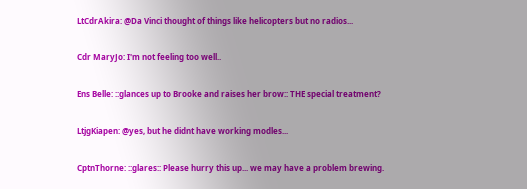LtCdrAkira: @Da Vinci thought of things like helicopters but no radios...

Cdr MaryJo: I'm not feeling too well..

Ens Belle: ::glances up to Brooke and raises her brow:: THE special treatment?

LtjgKiapen: @yes, but he didnt have working modles...

CptnThorne: ::glares:: Please hurry this up... we may have a problem brewing.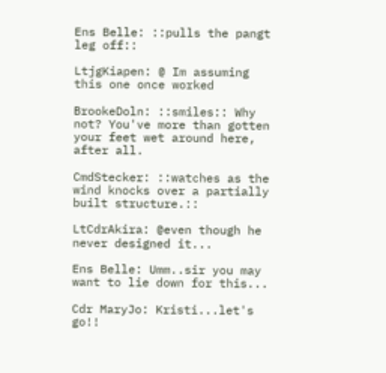Ens Belle: ::pulls the pangt leg off::

LtjgKiapen: @ Im assuming this one once worked

BrookeDoln: ::smiles:: Why not? You've more than gotten your feet wet around here, after all.

CmdStecker: ::watches as the wind knocks over a partially built structure.::

LtCdrAkira: @even though he never designed it...

Ens Belle: Umm..sir you may want to lie down for this...

Cdr MaryJo: Kristi...let's go!!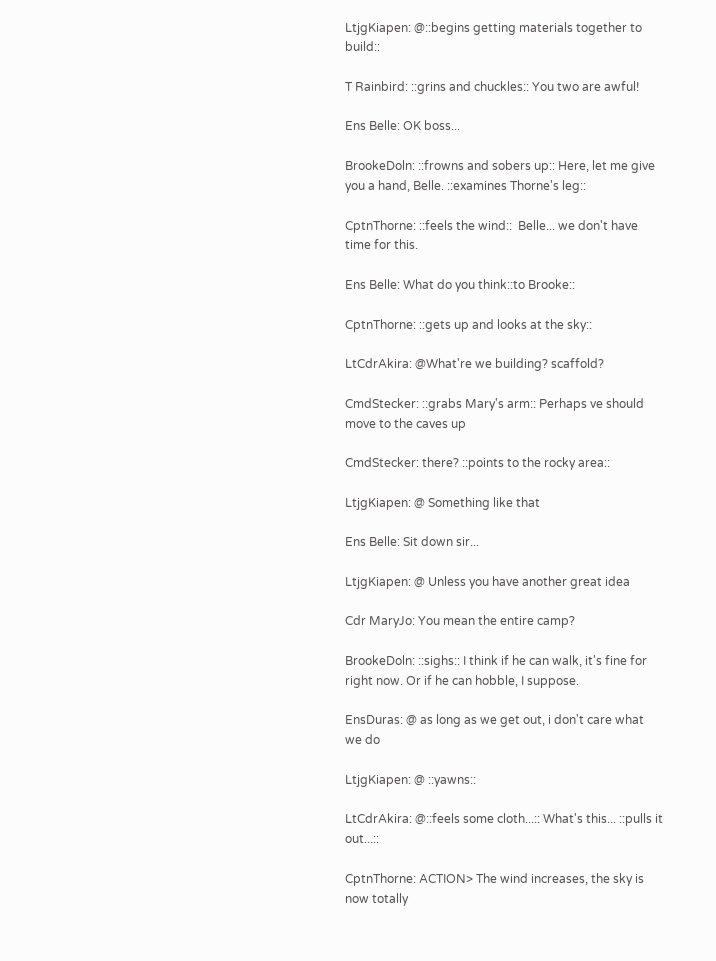LtjgKiapen: @::begins getting materials together to build::

T Rainbird: ::grins and chuckles:: You two are awful!

Ens Belle: OK boss...

BrookeDoln: ::frowns and sobers up:: Here, let me give you a hand, Belle. ::examines Thorne's leg::

CptnThorne: ::feels the wind::  Belle... we don't have time for this.

Ens Belle: What do you think::to Brooke::

CptnThorne: ::gets up and looks at the sky::

LtCdrAkira: @What're we building? scaffold?

CmdStecker: ::grabs Mary's arm:: Perhaps ve should move to the caves up

CmdStecker: there? ::points to the rocky area::

LtjgKiapen: @ Something like that

Ens Belle: Sit down sir...

LtjgKiapen: @ Unless you have another great idea

Cdr MaryJo: You mean the entire camp?

BrookeDoln: ::sighs:: I think if he can walk, it's fine for right now. Or if he can hobble, I suppose.

EnsDuras: @ as long as we get out, i don't care what we do

LtjgKiapen: @ ::yawns::

LtCdrAkira: @::feels some cloth...:: What's this... ::pulls it out...::

CptnThorne: ACTION> The wind increases, the sky is now totally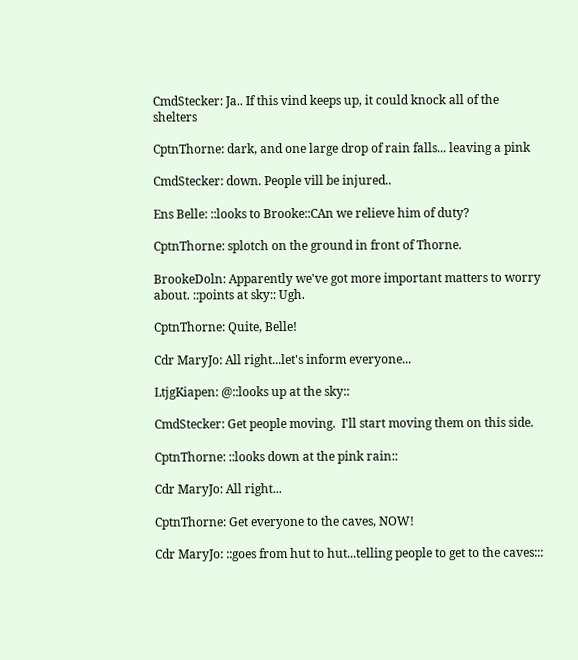CmdStecker: Ja.. If this vind keeps up, it could knock all of the shelters

CptnThorne: dark, and one large drop of rain falls... leaving a pink

CmdStecker: down. People vill be injured..

Ens Belle: ::looks to Brooke::CAn we relieve him of duty?

CptnThorne: splotch on the ground in front of Thorne.

BrookeDoln: Apparently we've got more important matters to worry about. ::points at sky:: Ugh.

CptnThorne: Quite, Belle!

Cdr MaryJo: All right...let's inform everyone...

LtjgKiapen: @::looks up at the sky::

CmdStecker: Get people moving.  I'll start moving them on this side.

CptnThorne: ::looks down at the pink rain::

Cdr MaryJo: All right...

CptnThorne: Get everyone to the caves, NOW!

Cdr MaryJo: ::goes from hut to hut...telling people to get to the caves:::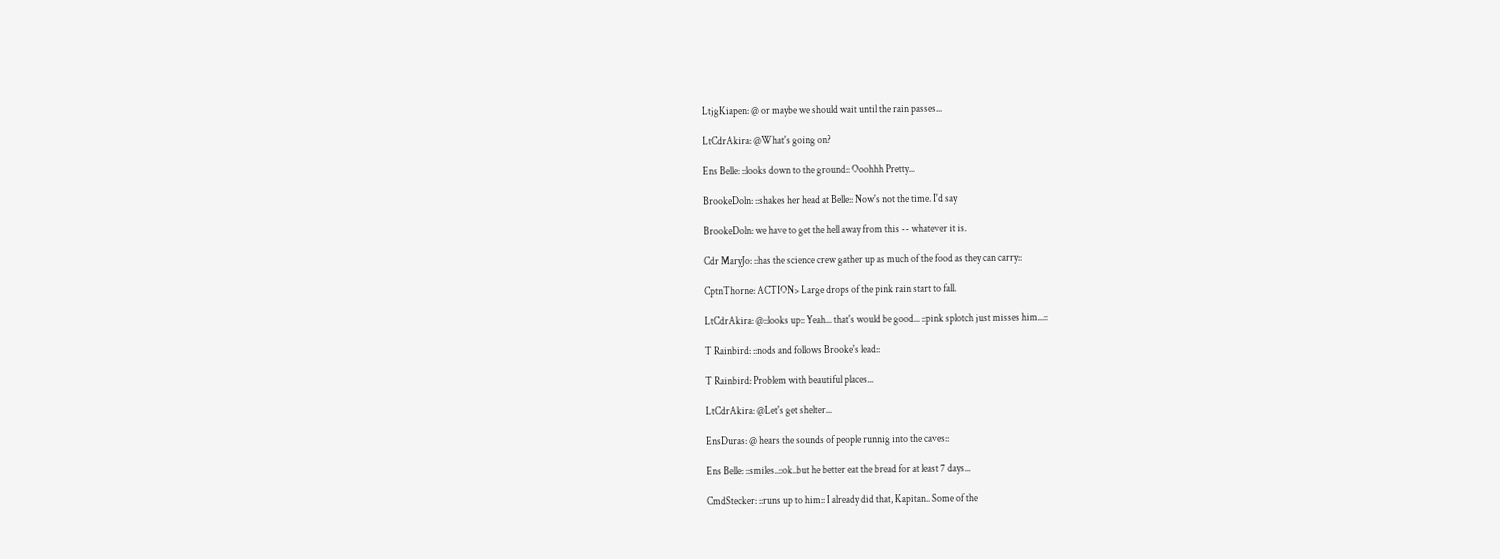LtjgKiapen: @ or maybe we should wait until the rain passes...

LtCdrAkira: @What's going on?

Ens Belle: ::looks down to the ground:: Ooohhh Pretty...

BrookeDoln: ::shakes her head at Belle:: Now's not the time. I'd say

BrookeDoln: we have to get the hell away from this -- whatever it is.

Cdr MaryJo: ::has the science crew gather up as much of the food as they can carry::

CptnThorne: ACTION> Large drops of the pink rain start to fall.

LtCdrAkira: @::looks up:: Yeah... that's would be good... ::pink splotch just misses him...::

T Rainbird: ::nods and follows Brooke's lead::

T Rainbird: Problem with beautiful places...

LtCdrAkira: @Let's get shelter...

EnsDuras: @ hears the sounds of people runnig into the caves::

Ens Belle: ::smiles..::ok..but he better eat the bread for at least 7 days...

CmdStecker: ::runs up to him:: I already did that, Kapitan.. Some of the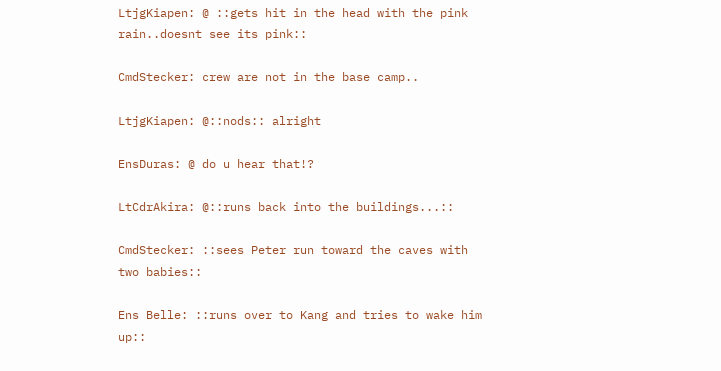LtjgKiapen: @ ::gets hit in the head with the pink rain..doesnt see its pink::

CmdStecker: crew are not in the base camp..

LtjgKiapen: @::nods:: alright

EnsDuras: @ do u hear that!?

LtCdrAkira: @::runs back into the buildings...::

CmdStecker: ::sees Peter run toward the caves with two babies::

Ens Belle: ::runs over to Kang and tries to wake him up::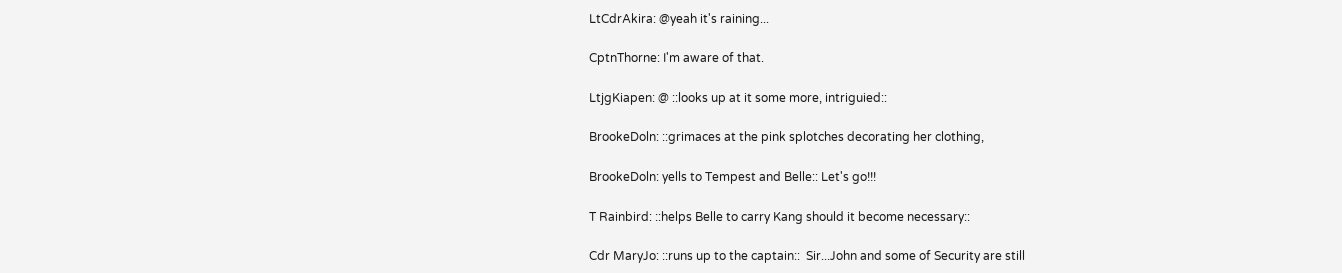LtCdrAkira: @yeah it's raining...

CptnThorne: I'm aware of that.

LtjgKiapen: @ ::looks up at it some more, intriguied::

BrookeDoln: ::grimaces at the pink splotches decorating her clothing,

BrookeDoln: yells to Tempest and Belle:: Let's go!!!

T Rainbird: ::helps Belle to carry Kang should it become necessary::

Cdr MaryJo: ::runs up to the captain::  Sir...John and some of Security are still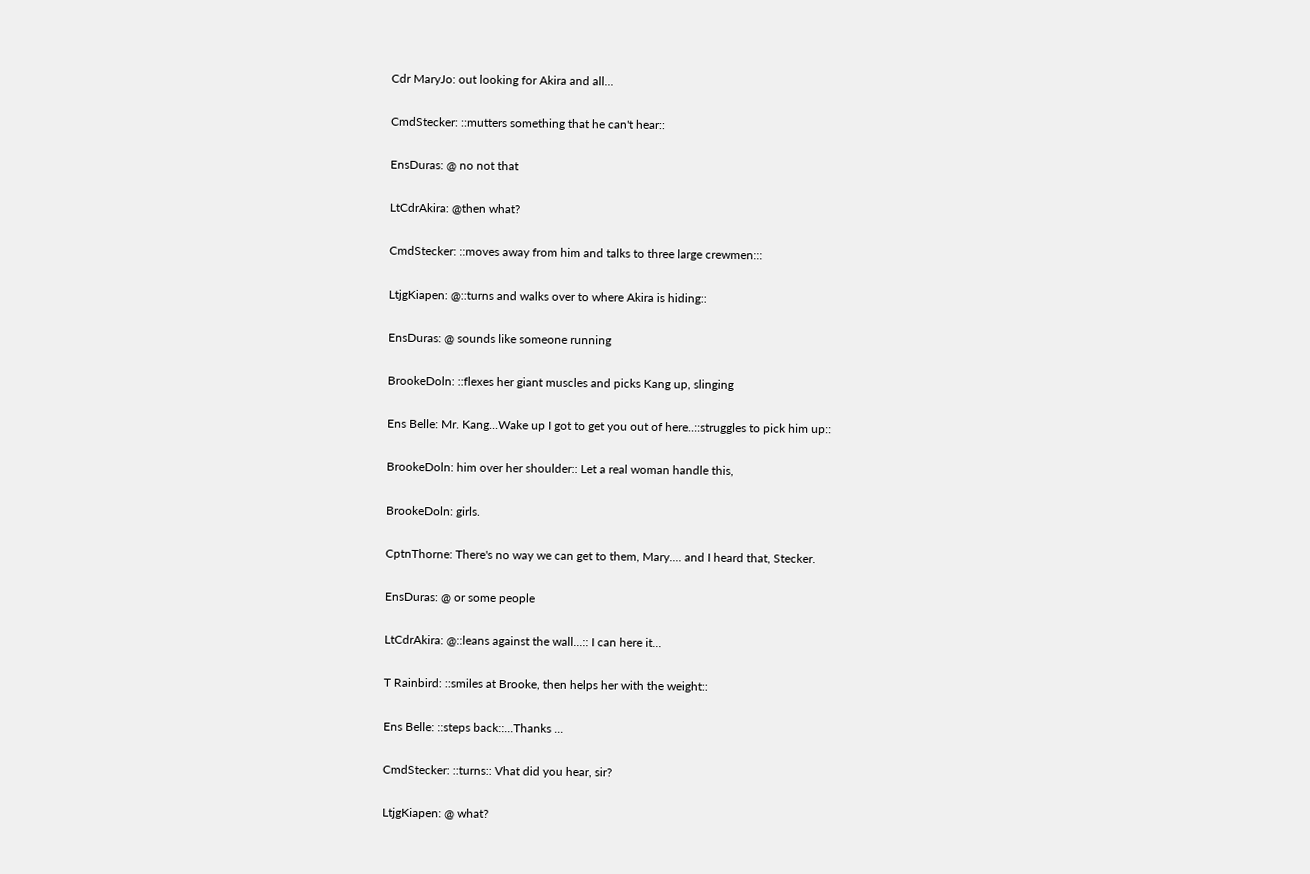Cdr MaryJo: out looking for Akira and all...

CmdStecker: ::mutters something that he can't hear::

EnsDuras: @ no not that

LtCdrAkira: @then what?

CmdStecker: ::moves away from him and talks to three large crewmen:::

LtjgKiapen: @::turns and walks over to where Akira is hiding::

EnsDuras: @ sounds like someone running

BrookeDoln: ::flexes her giant muscles and picks Kang up, slinging

Ens Belle: Mr. Kang...Wake up I got to get you out of here..::struggles to pick him up::

BrookeDoln: him over her shoulder:: Let a real woman handle this,

BrookeDoln: girls.

CptnThorne: There's no way we can get to them, Mary.... and I heard that, Stecker.

EnsDuras: @ or some people

LtCdrAkira: @::leans against the wall...:: I can here it...

T Rainbird: ::smiles at Brooke, then helps her with the weight::

Ens Belle: ::steps back::...Thanks ...

CmdStecker: ::turns:: Vhat did you hear, sir?

LtjgKiapen: @ what?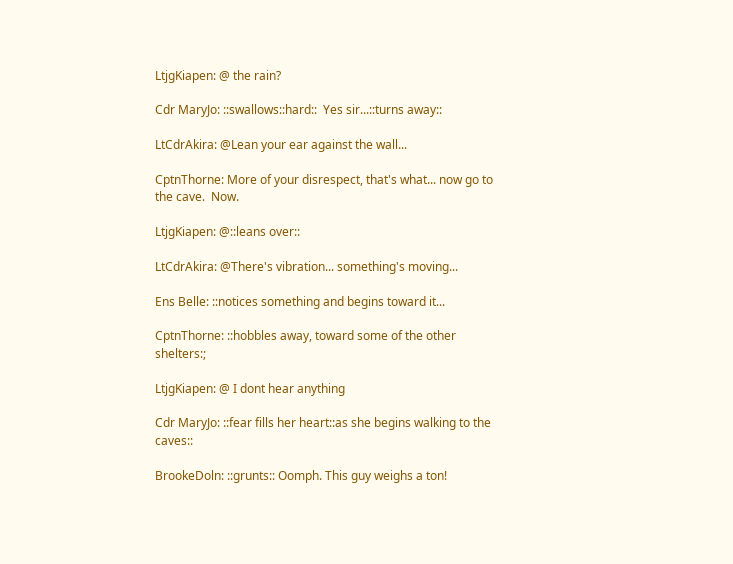LtjgKiapen: @ the rain?

Cdr MaryJo: ::swallows::hard::  Yes sir...::turns away::

LtCdrAkira: @Lean your ear against the wall...

CptnThorne: More of your disrespect, that's what... now go to the cave.  Now.

LtjgKiapen: @::leans over::

LtCdrAkira: @There's vibration... something's moving...

Ens Belle: ::notices something and begins toward it...

CptnThorne: ::hobbles away, toward some of the other shelters:;

LtjgKiapen: @ I dont hear anything

Cdr MaryJo: ::fear fills her heart::as she begins walking to the caves::

BrookeDoln: ::grunts:: Oomph. This guy weighs a ton!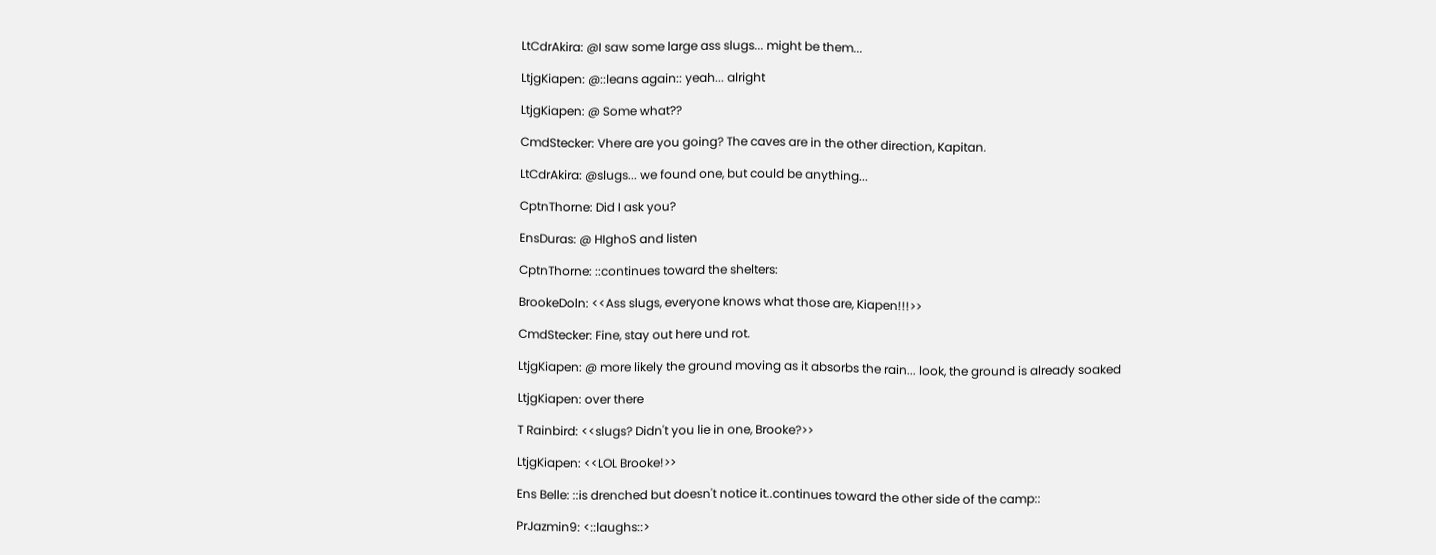LtCdrAkira: @I saw some large ass slugs... might be them...

LtjgKiapen: @::leans again:: yeah... alright

LtjgKiapen: @ Some what??

CmdStecker: Vhere are you going? The caves are in the other direction, Kapitan.

LtCdrAkira: @slugs... we found one, but could be anything...

CptnThorne: Did I ask you?

EnsDuras: @ HIghoS and listen

CptnThorne: ::continues toward the shelters:

BrookeDoln: <<Ass slugs, everyone knows what those are, Kiapen!!!>>

CmdStecker: Fine, stay out here und rot.

LtjgKiapen: @ more likely the ground moving as it absorbs the rain... look, the ground is already soaked

LtjgKiapen: over there

T Rainbird: <<slugs? Didn't you lie in one, Brooke?>>

LtjgKiapen: <<LOL Brooke!>>

Ens Belle: ::is drenched but doesn't notice it..continues toward the other side of the camp::

PrJazmin9: <::laughs::>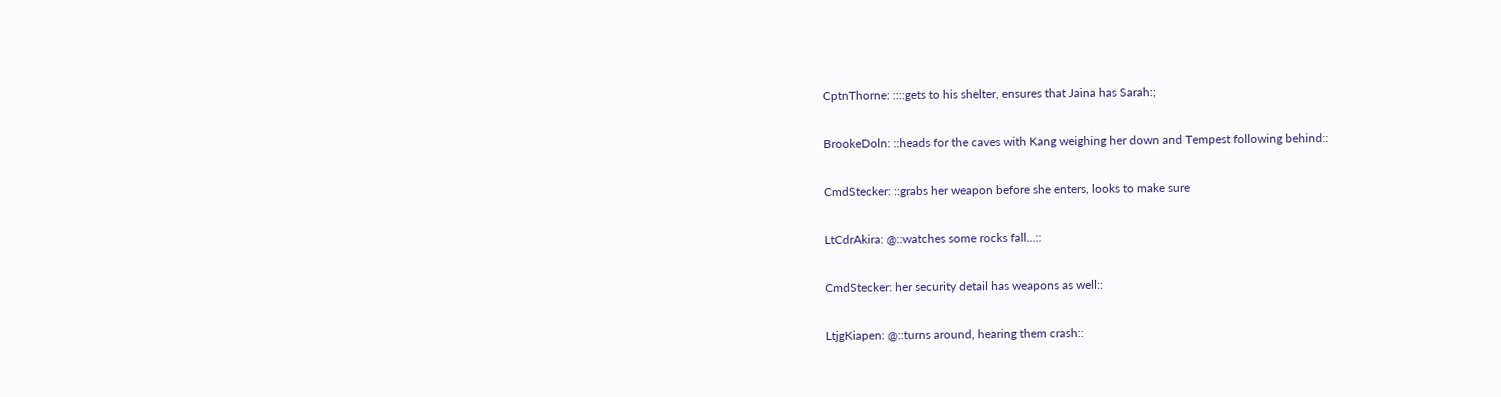CptnThorne: ::::gets to his shelter, ensures that Jaina has Sarah:;

BrookeDoln: ::heads for the caves with Kang weighing her down and Tempest following behind::

CmdStecker: ::grabs her weapon before she enters, looks to make sure

LtCdrAkira: @::watches some rocks fall...::

CmdStecker: her security detail has weapons as well::

LtjgKiapen: @::turns around, hearing them crash::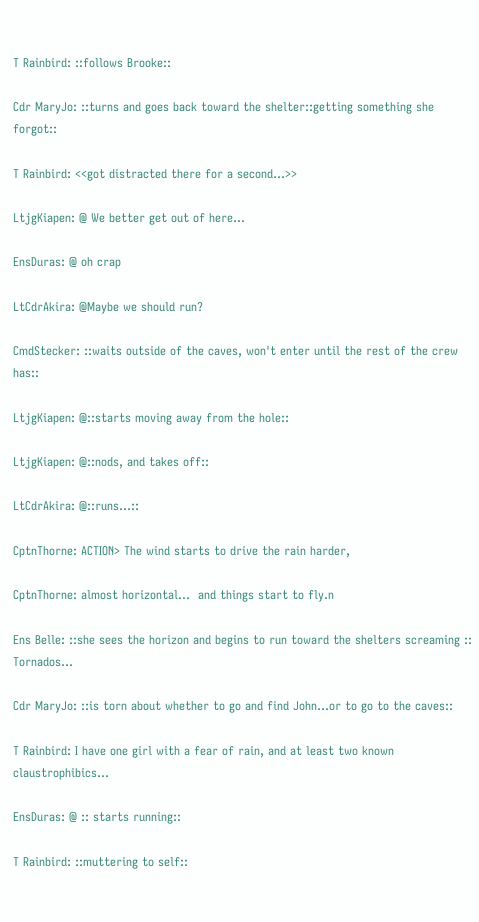T Rainbird: ::follows Brooke::

Cdr MaryJo: ::turns and goes back toward the shelter::getting something she forgot::

T Rainbird: <<got distracted there for a second...>>

LtjgKiapen: @ We better get out of here...

EnsDuras: @ oh crap

LtCdrAkira: @Maybe we should run?

CmdStecker: ::waits outside of the caves, won't enter until the rest of the crew has::

LtjgKiapen: @::starts moving away from the hole::

LtjgKiapen: @::nods, and takes off::

LtCdrAkira: @::runs...::

CptnThorne: ACTION> The wind starts to drive the rain harder,

CptnThorne: almost horizontal...  and things start to fly.n

Ens Belle: ::she sees the horizon and begins to run toward the shelters screaming :: Tornados...

Cdr MaryJo: ::is torn about whether to go and find John...or to go to the caves::

T Rainbird: I have one girl with a fear of rain, and at least two known claustrophibics...

EnsDuras: @ :: starts running::

T Rainbird: ::muttering to self::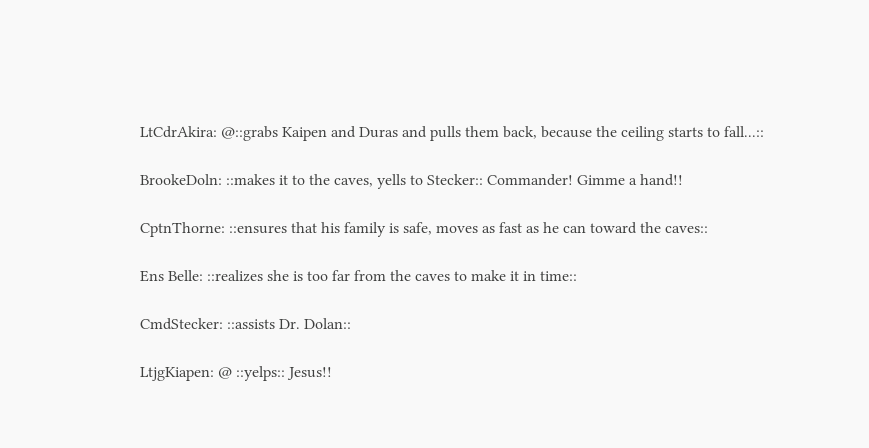LtCdrAkira: @::grabs Kaipen and Duras and pulls them back, because the ceiling starts to fall...::

BrookeDoln: ::makes it to the caves, yells to Stecker:: Commander! Gimme a hand!!

CptnThorne: ::ensures that his family is safe, moves as fast as he can toward the caves::

Ens Belle: ::realizes she is too far from the caves to make it in time::

CmdStecker: ::assists Dr. Dolan::

LtjgKiapen: @ ::yelps:: Jesus!!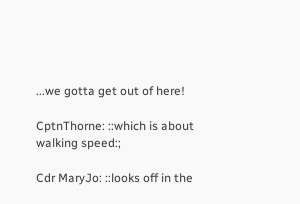...we gotta get out of here!

CptnThorne: ::which is about walking speed:;

Cdr MaryJo: ::looks off in the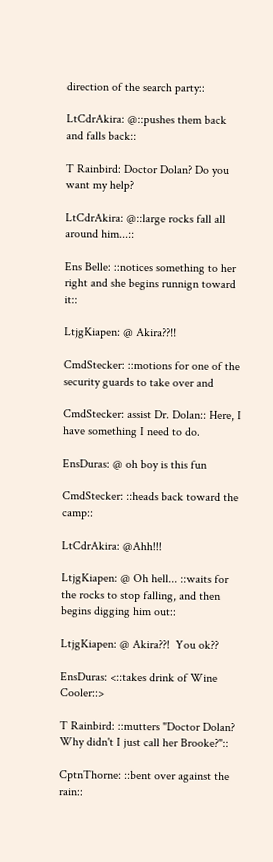direction of the search party::

LtCdrAkira: @::pushes them back and falls back::

T Rainbird: Doctor Dolan? Do you want my help?

LtCdrAkira: @::large rocks fall all around him...::

Ens Belle: ::notices something to her right and she begins runnign toward it::

LtjgKiapen: @ Akira??!!

CmdStecker: ::motions for one of the security guards to take over and

CmdStecker: assist Dr. Dolan:: Here, I have something I need to do.

EnsDuras: @ oh boy is this fun

CmdStecker: ::heads back toward the camp::

LtCdrAkira: @Ahh!!!

LtjgKiapen: @ Oh hell... ::waits for the rocks to stop falling, and then begins digging him out::

LtjgKiapen: @ Akira??!  You ok??

EnsDuras: <::takes drink of Wine Cooler::>

T Rainbird: ::mutters "Doctor Dolan? Why didn't I just call her Brooke?"::

CptnThorne: ::bent over against the rain::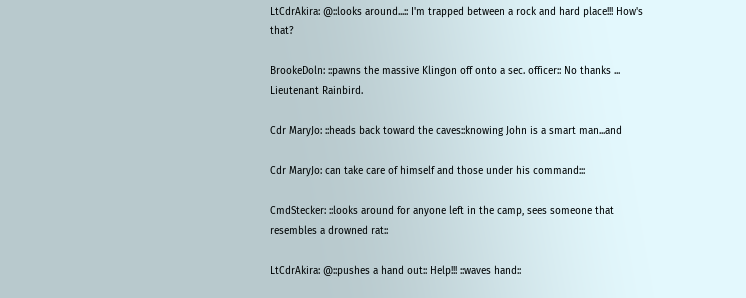LtCdrAkira: @::looks around...:: I'm trapped between a rock and hard place!!! How's that?

BrookeDoln: ::pawns the massive Klingon off onto a sec. officer:: No thanks ... Lieutenant Rainbird.

Cdr MaryJo: ::heads back toward the caves::knowing John is a smart man...and

Cdr MaryJo: can take care of himself and those under his command:::

CmdStecker: ::looks around for anyone left in the camp, sees someone that resembles a drowned rat::

LtCdrAkira: @::pushes a hand out:: Help!!! ::waves hand::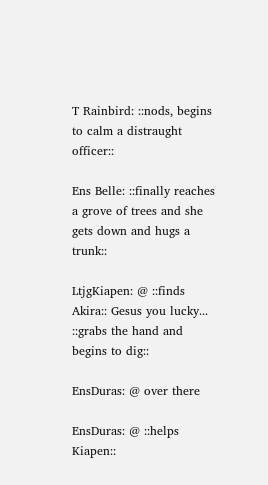T Rainbird: ::nods, begins to calm a distraught officer::

Ens Belle: ::finally reaches a grove of trees and she gets down and hugs a trunk::

LtjgKiapen: @ ::finds Akira:: Gesus you lucky... ::grabs the hand and begins to dig::

EnsDuras: @ over there

EnsDuras: @ ::helps Kiapen::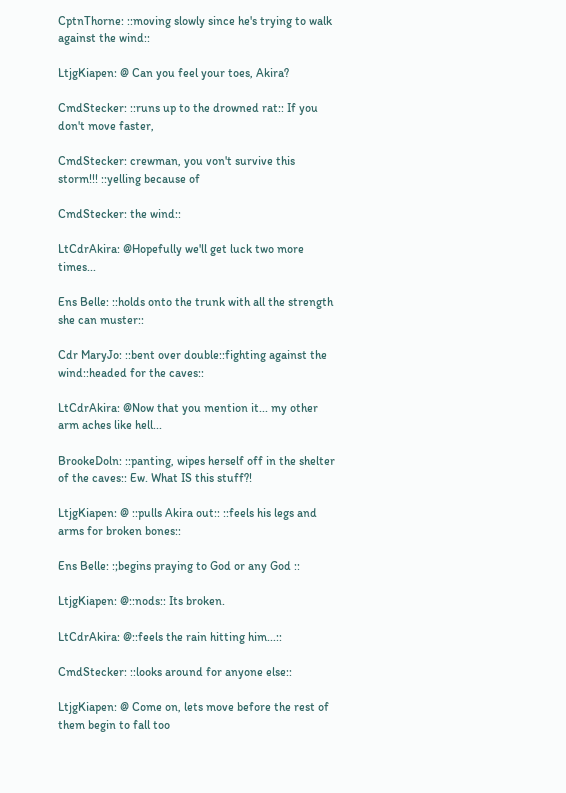CptnThorne: ::moving slowly since he's trying to walk against the wind::

LtjgKiapen: @ Can you feel your toes, Akira?

CmdStecker: ::runs up to the drowned rat:: If you don't move faster,

CmdStecker: crewman, you von't survive this storm!!! ::yelling because of

CmdStecker: the wind::

LtCdrAkira: @Hopefully we'll get luck two more times...

Ens Belle: ::holds onto the trunk with all the strength she can muster::

Cdr MaryJo: ::bent over double::fighting against the wind::headed for the caves::

LtCdrAkira: @Now that you mention it... my other arm aches like hell...

BrookeDoln: ::panting, wipes herself off in the shelter of the caves:: Ew. What IS this stuff?!

LtjgKiapen: @ ::pulls Akira out:: ::feels his legs and arms for broken bones::

Ens Belle: :;begins praying to God or any God ::

LtjgKiapen: @::nods:: Its broken.

LtCdrAkira: @::feels the rain hitting him...::

CmdStecker: ::looks around for anyone else::

LtjgKiapen: @ Come on, lets move before the rest of them begin to fall too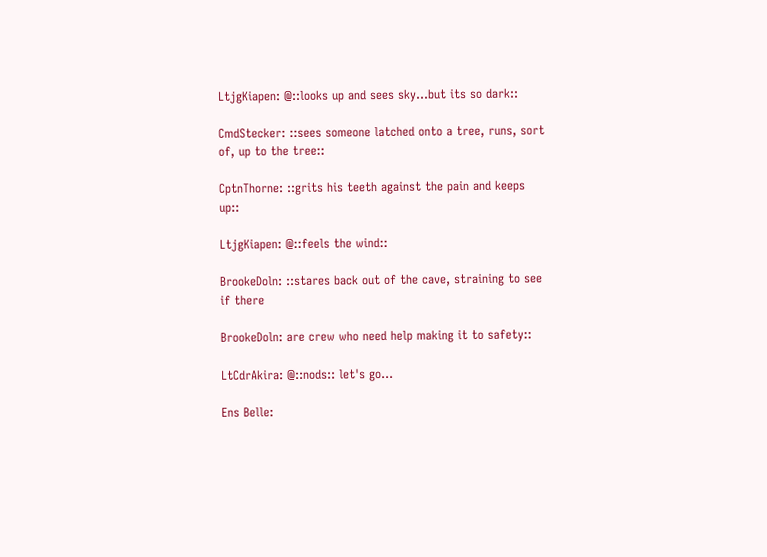LtjgKiapen: @::looks up and sees sky...but its so dark::

CmdStecker: ::sees someone latched onto a tree, runs, sort of, up to the tree::

CptnThorne: ::grits his teeth against the pain and keeps up::

LtjgKiapen: @::feels the wind::

BrookeDoln: ::stares back out of the cave, straining to see if there

BrookeDoln: are crew who need help making it to safety::

LtCdrAkira: @::nods:: let's go...

Ens Belle: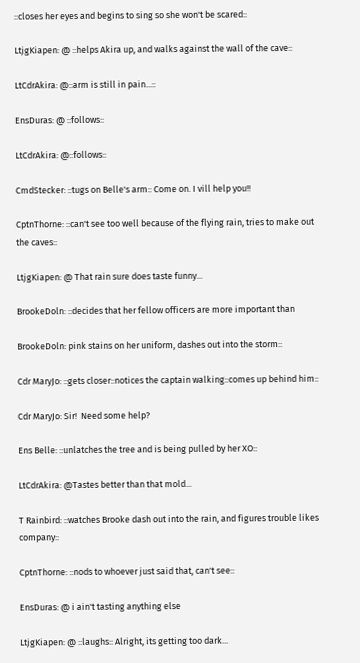::closes her eyes and begins to sing so she won't be scared::

LtjgKiapen: @ ::helps Akira up, and walks against the wall of the cave::

LtCdrAkira: @::arm is still in pain...::

EnsDuras: @ ::follows::

LtCdrAkira: @::follows::

CmdStecker: ::tugs on Belle's arm:: Come on. I vill help you!!

CptnThorne: ::can't see too well because of the flying rain, tries to make out the caves::

LtjgKiapen: @ That rain sure does taste funny...

BrookeDoln: ::decides that her fellow officers are more important than

BrookeDoln: pink stains on her uniform, dashes out into the storm::

Cdr MaryJo: ::gets closer::notices the captain walking::comes up behind him::

Cdr MaryJo: Sir!  Need some help?

Ens Belle: ::unlatches the tree and is being pulled by her XO::

LtCdrAkira: @Tastes better than that mold...

T Rainbird: ::watches Brooke dash out into the rain, and figures trouble likes company::

CptnThorne: ::nods to whoever just said that, can't see::

EnsDuras: @ i ain't tasting anything else

LtjgKiapen: @ ::laughs:: Alright, its getting too dark...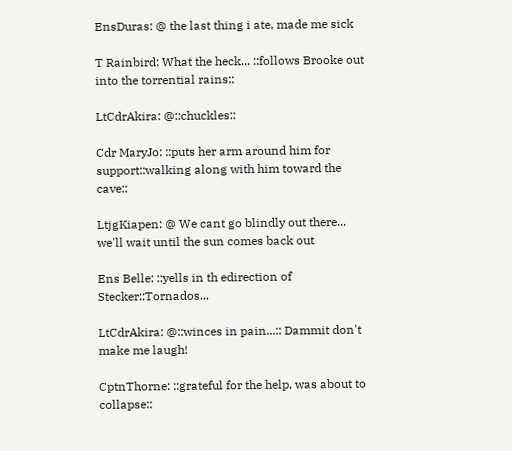EnsDuras: @ the last thing i ate, made me sick

T Rainbird: What the heck... ::follows Brooke out into the torrential rains::

LtCdrAkira: @::chuckles::

Cdr MaryJo: ::puts her arm around him for support::walking along with him toward the cave::

LtjgKiapen: @ We cant go blindly out there... we'll wait until the sun comes back out

Ens Belle: ::yells in th edirection of Stecker::Tornados...

LtCdrAkira: @::winces in pain...:: Dammit don't make me laugh!

CptnThorne: ::grateful for the help, was about to collapse::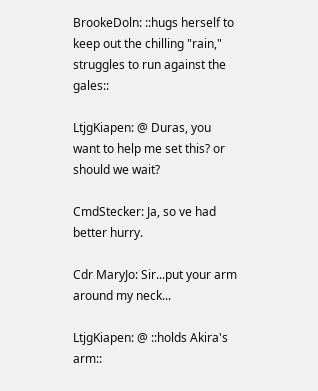BrookeDoln: ::hugs herself to keep out the chilling "rain," struggles to run against the gales::

LtjgKiapen: @ Duras, you want to help me set this? or should we wait?

CmdStecker: Ja, so ve had better hurry.

Cdr MaryJo: Sir...put your arm around my neck...

LtjgKiapen: @ ::holds Akira's arm::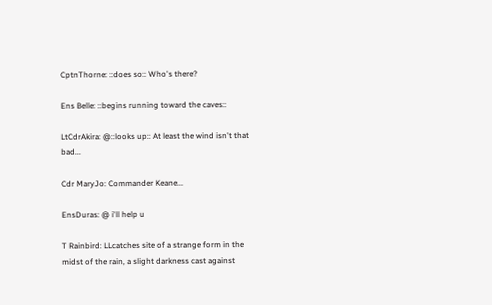CptnThorne: ::does so:: Who's there?

Ens Belle: ::begins running toward the caves::

LtCdrAkira: @::looks up:: At least the wind isn't that bad...

Cdr MaryJo: Commander Keane...

EnsDuras: @ i'll help u

T Rainbird: LLcatches site of a strange form in the midst of the rain, a slight darkness cast against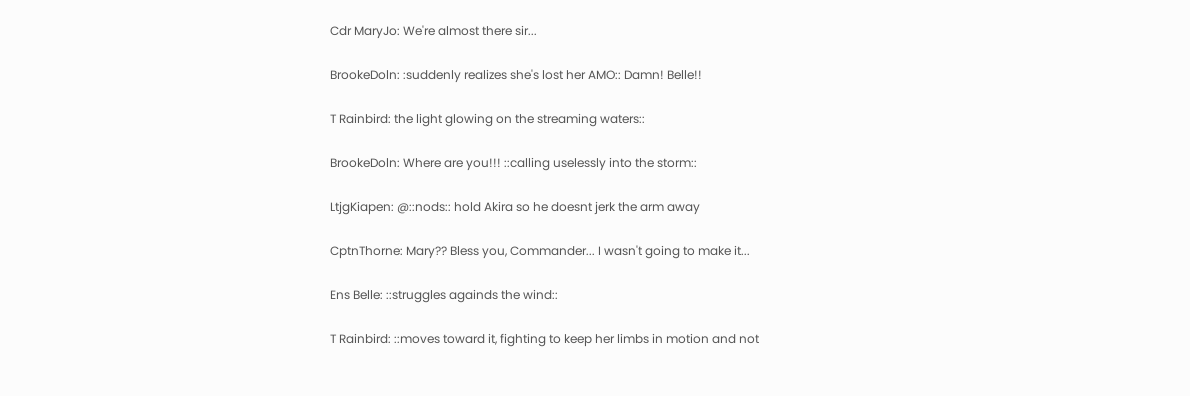Cdr MaryJo: We're almost there sir...

BrookeDoln: :suddenly realizes she's lost her AMO:: Damn! Belle!!

T Rainbird: the light glowing on the streaming waters::

BrookeDoln: Where are you!!! ::calling uselessly into the storm::

LtjgKiapen: @::nods:: hold Akira so he doesnt jerk the arm away

CptnThorne: Mary?? Bless you, Commander... I wasn't going to make it...

Ens Belle: ::struggles againds the wind::

T Rainbird: ::moves toward it, fighting to keep her limbs in motion and not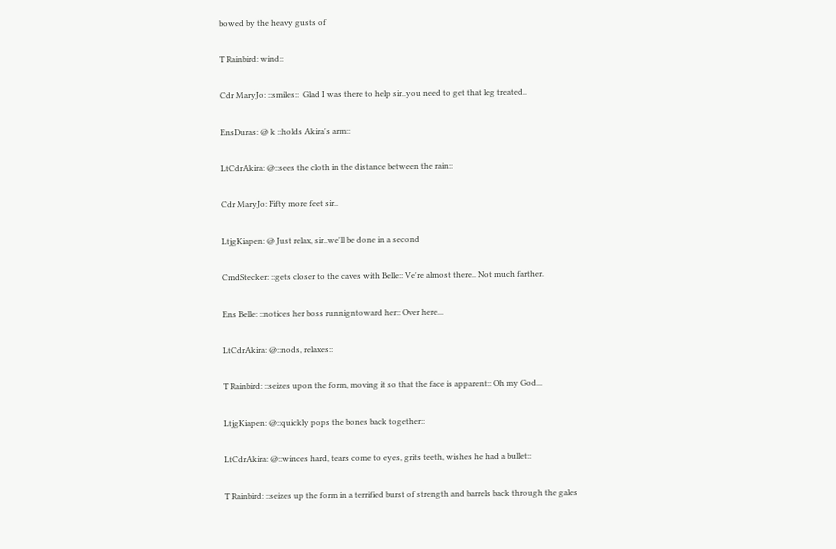bowed by the heavy gusts of

T Rainbird: wind::

Cdr MaryJo: ::smiles::  Glad I was there to help sir..you need to get that leg treated..

EnsDuras: @ k ::holds Akira's arm::

LtCdrAkira: @::sees the cloth in the distance between the rain::

Cdr MaryJo: Fifty more feet sir..

LtjgKiapen: @ Just relax, sir..we'll be done in a second

CmdStecker: ::gets closer to the caves with Belle:: Ve're almost there.. Not much farther.

Ens Belle: ::notices her boss runnigntoward her:: Over here...

LtCdrAkira: @::nods, relaxes::

T Rainbird: ::seizes upon the form, moving it so that the face is apparent:: Oh my God...

LtjgKiapen: @::quickly pops the bones back together::

LtCdrAkira: @::winces hard, tears come to eyes, grits teeth, wishes he had a bullet::

T Rainbird: ::seizes up the form in a terrified burst of strength and barrels back through the gales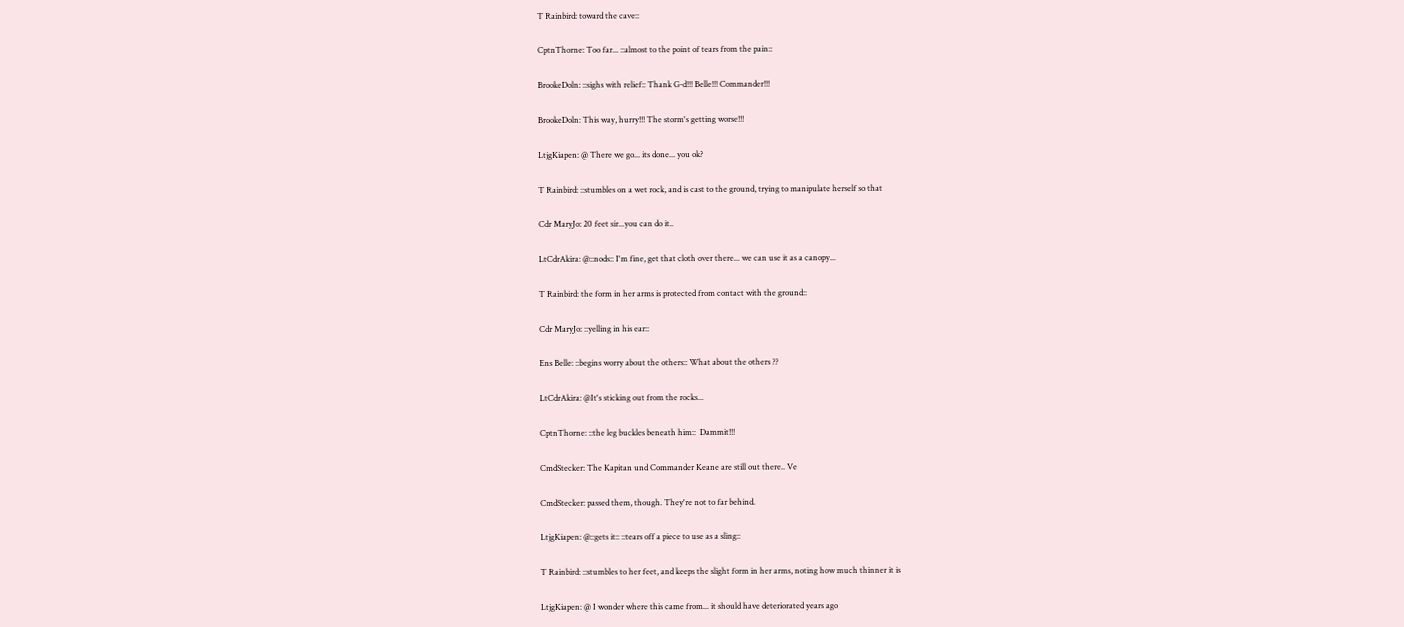T Rainbird: toward the cave::

CptnThorne: Too far... ::almost to the point of tears from the pain::

BrookeDoln: ::sighs with relief:: Thank G-d!!! Belle!!! Commander!!!

BrookeDoln: This way, hurry!!! The storm's getting worse!!!

LtjgKiapen: @ There we go... its done... you ok?

T Rainbird: ::stumbles on a wet rock, and is cast to the ground, trying to manipulate herself so that

Cdr MaryJo: 20 feet sir...you can do it..

LtCdrAkira: @::nods:: I'm fine, get that cloth over there... we can use it as a canopy...

T Rainbird: the form in her arms is protected from contact with the ground::

Cdr MaryJo: ::yelling in his ear::

Ens Belle: ::begins worry about the others:: What about the others ??

LtCdrAkira: @It's sticking out from the rocks...

CptnThorne: ::the leg buckles beneath him::  Dammit!!!

CmdStecker: The Kapitan und Commander Keane are still out there.. Ve

CmdStecker: passed them, though. They're not to far behind.

LtjgKiapen: @::gets it:: ::tears off a piece to use as a sling::

T Rainbird: ::stumbles to her feet, and keeps the slight form in her arms, noting how much thinner it is

LtjgKiapen: @ I wonder where this came from... it should have deteriorated years ago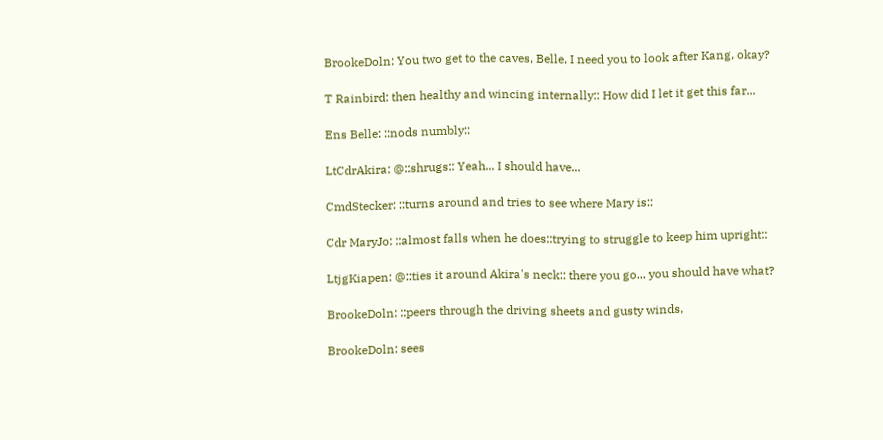BrookeDoln: You two get to the caves, Belle, I need you to look after Kang, okay?

T Rainbird: then healthy and wincing internally:: How did I let it get this far...

Ens Belle: ::nods numbly::

LtCdrAkira: @::shrugs:: Yeah... I should have...

CmdStecker: ::turns around and tries to see where Mary is::

Cdr MaryJo: ::almost falls when he does::trying to struggle to keep him upright::

LtjgKiapen: @::ties it around Akira's neck:: there you go... you should have what?

BrookeDoln: ::peers through the driving sheets and gusty winds,

BrookeDoln: sees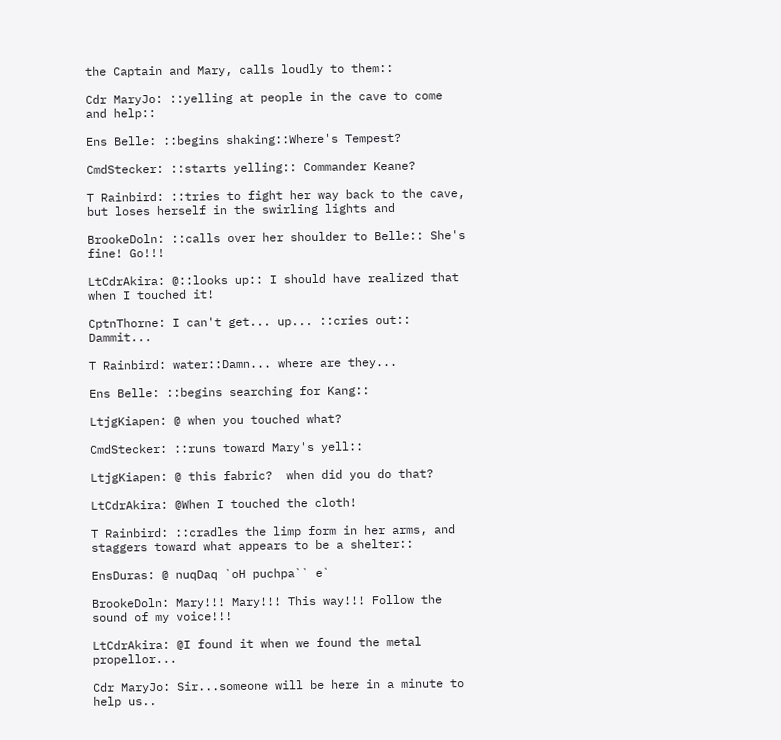the Captain and Mary, calls loudly to them::

Cdr MaryJo: ::yelling at people in the cave to come and help::

Ens Belle: ::begins shaking::Where's Tempest?

CmdStecker: ::starts yelling:: Commander Keane?

T Rainbird: ::tries to fight her way back to the cave, but loses herself in the swirling lights and

BrookeDoln: ::calls over her shoulder to Belle:: She's fine! Go!!!

LtCdrAkira: @::looks up:: I should have realized that when I touched it!

CptnThorne: I can't get... up... ::cries out:: Dammit...

T Rainbird: water::Damn... where are they...

Ens Belle: ::begins searching for Kang::

LtjgKiapen: @ when you touched what?

CmdStecker: ::runs toward Mary's yell::

LtjgKiapen: @ this fabric?  when did you do that?

LtCdrAkira: @When I touched the cloth!

T Rainbird: ::cradles the limp form in her arms, and staggers toward what appears to be a shelter::

EnsDuras: @ nuqDaq `oH puchpa`` e`

BrookeDoln: Mary!!! Mary!!! This way!!! Follow the sound of my voice!!!

LtCdrAkira: @I found it when we found the metal propellor...

Cdr MaryJo: Sir...someone will be here in a minute to help us..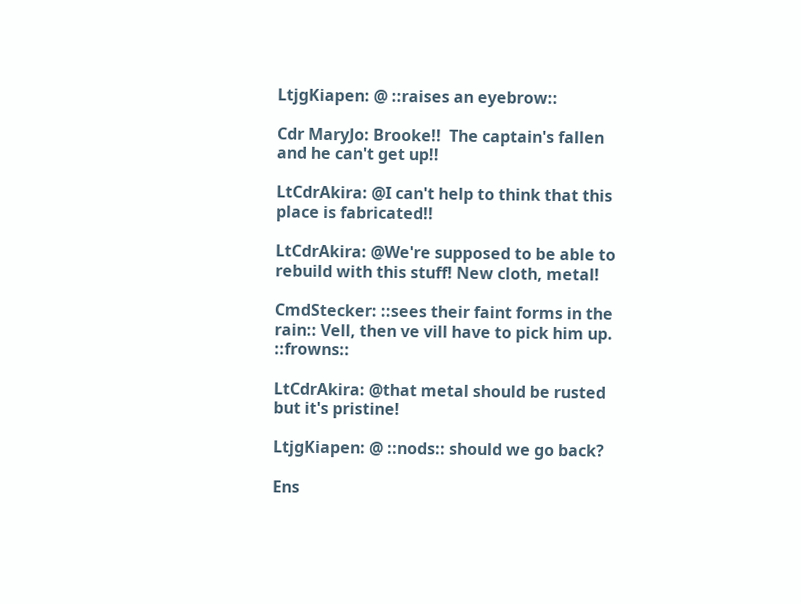LtjgKiapen: @ ::raises an eyebrow::

Cdr MaryJo: Brooke!!  The captain's fallen and he can't get up!!

LtCdrAkira: @I can't help to think that this place is fabricated!!

LtCdrAkira: @We're supposed to be able to rebuild with this stuff! New cloth, metal!

CmdStecker: ::sees their faint forms in the rain:: Vell, then ve vill have to pick him up. ::frowns::

LtCdrAkira: @that metal should be rusted but it's pristine!

LtjgKiapen: @ ::nods:: should we go back?

Ens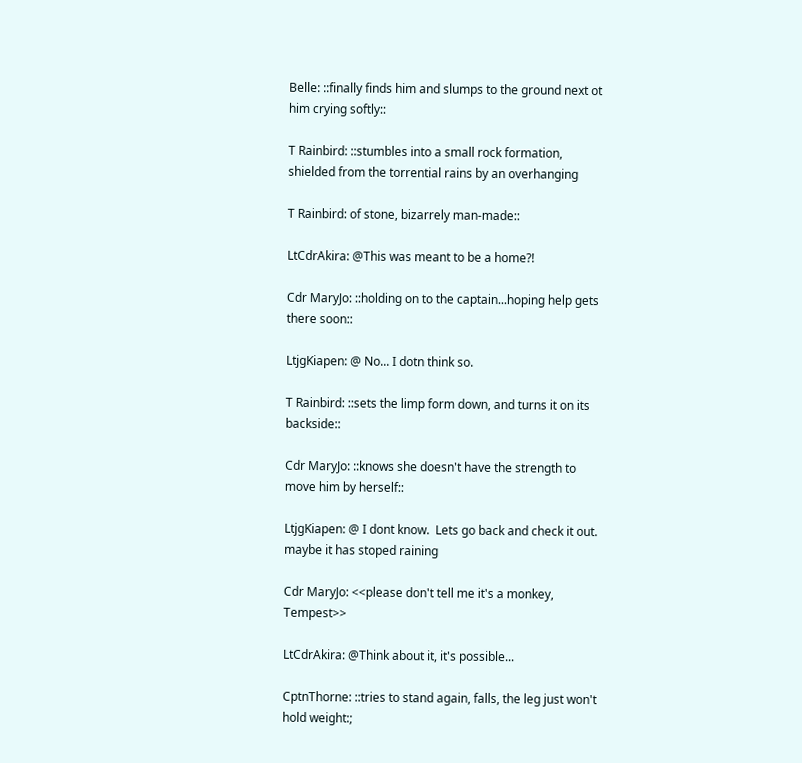Belle: ::finally finds him and slumps to the ground next ot him crying softly::

T Rainbird: ::stumbles into a small rock formation, shielded from the torrential rains by an overhanging

T Rainbird: of stone, bizarrely man-made::

LtCdrAkira: @This was meant to be a home?!

Cdr MaryJo: ::holding on to the captain...hoping help gets there soon::

LtjgKiapen: @ No... I dotn think so.

T Rainbird: ::sets the limp form down, and turns it on its backside::

Cdr MaryJo: ::knows she doesn't have the strength to move him by herself::

LtjgKiapen: @ I dont know.  Lets go back and check it out.  maybe it has stoped raining

Cdr MaryJo: <<please don't tell me it's a monkey, Tempest>>

LtCdrAkira: @Think about it, it's possible...

CptnThorne: ::tries to stand again, falls, the leg just won't hold weight:;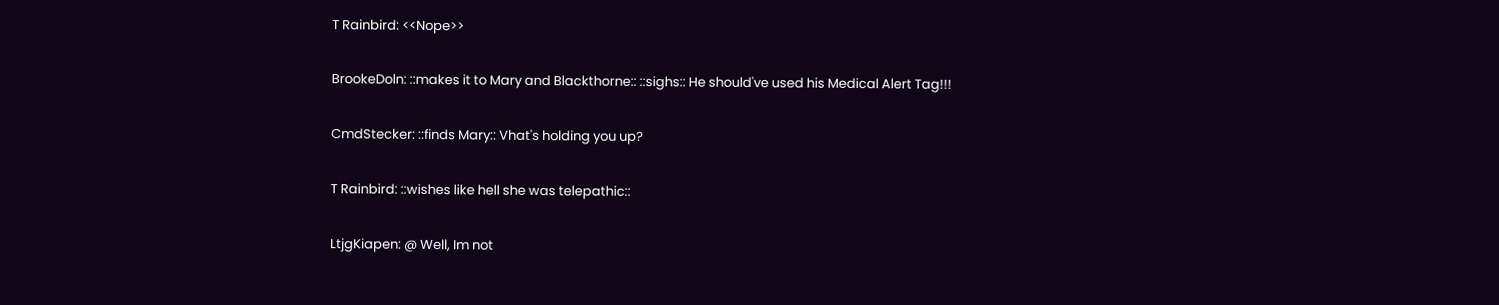T Rainbird: <<Nope>>

BrookeDoln: ::makes it to Mary and Blackthorne:: ::sighs:: He should've used his Medical Alert Tag!!!

CmdStecker: ::finds Mary:: Vhat's holding you up?

T Rainbird: ::wishes like hell she was telepathic::

LtjgKiapen: @ Well, Im not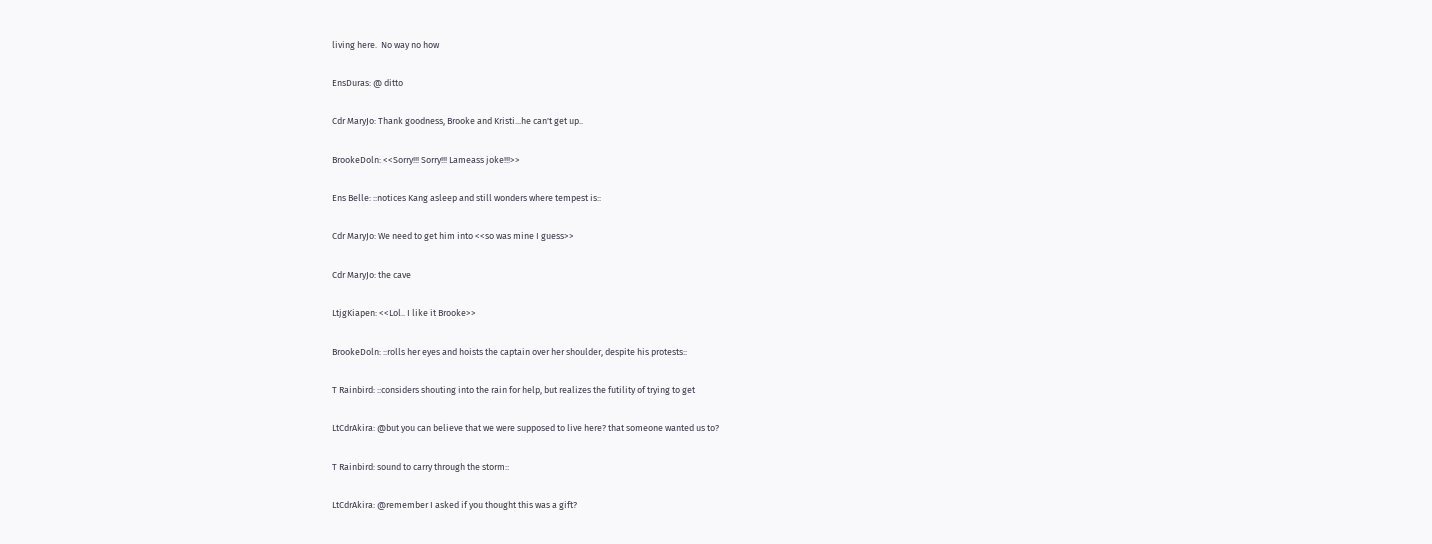living here.  No way no how

EnsDuras: @ ditto

Cdr MaryJo: Thank goodness, Brooke and Kristi...he can't get up..

BrookeDoln: <<Sorry!!! Sorry!!! Lameass joke!!!>>

Ens Belle: ::notices Kang asleep and still wonders where tempest is::

Cdr MaryJo: We need to get him into <<so was mine I guess>>

Cdr MaryJo: the cave

LtjgKiapen: <<Lol.. I like it Brooke>>

BrookeDoln: ::rolls her eyes and hoists the captain over her shoulder, despite his protests::

T Rainbird: ::considers shouting into the rain for help, but realizes the futility of trying to get

LtCdrAkira: @but you can believe that we were supposed to live here? that someone wanted us to?

T Rainbird: sound to carry through the storm::

LtCdrAkira: @remember I asked if you thought this was a gift?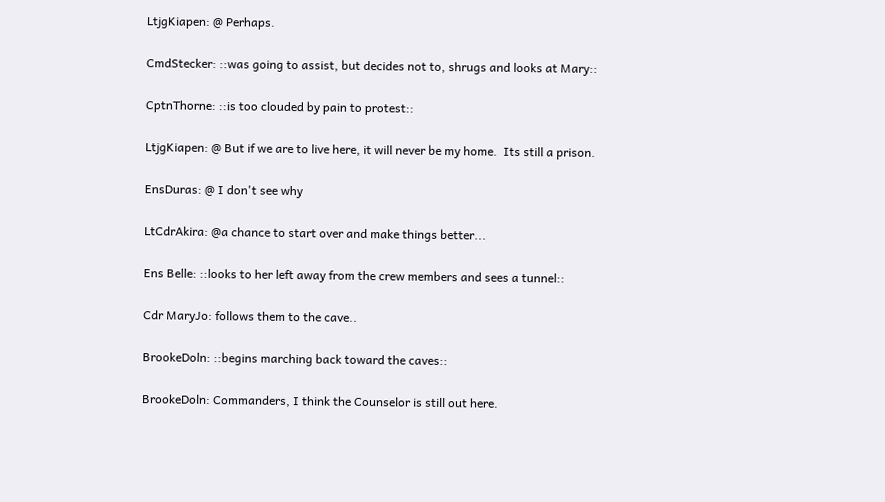LtjgKiapen: @ Perhaps.

CmdStecker: ::was going to assist, but decides not to, shrugs and looks at Mary::

CptnThorne: ::is too clouded by pain to protest::

LtjgKiapen: @ But if we are to live here, it will never be my home.  Its still a prison.

EnsDuras: @ I don't see why

LtCdrAkira: @a chance to start over and make things better...

Ens Belle: ::looks to her left away from the crew members and sees a tunnel::

Cdr MaryJo: follows them to the cave..

BrookeDoln: ::begins marching back toward the caves::

BrookeDoln: Commanders, I think the Counselor is still out here.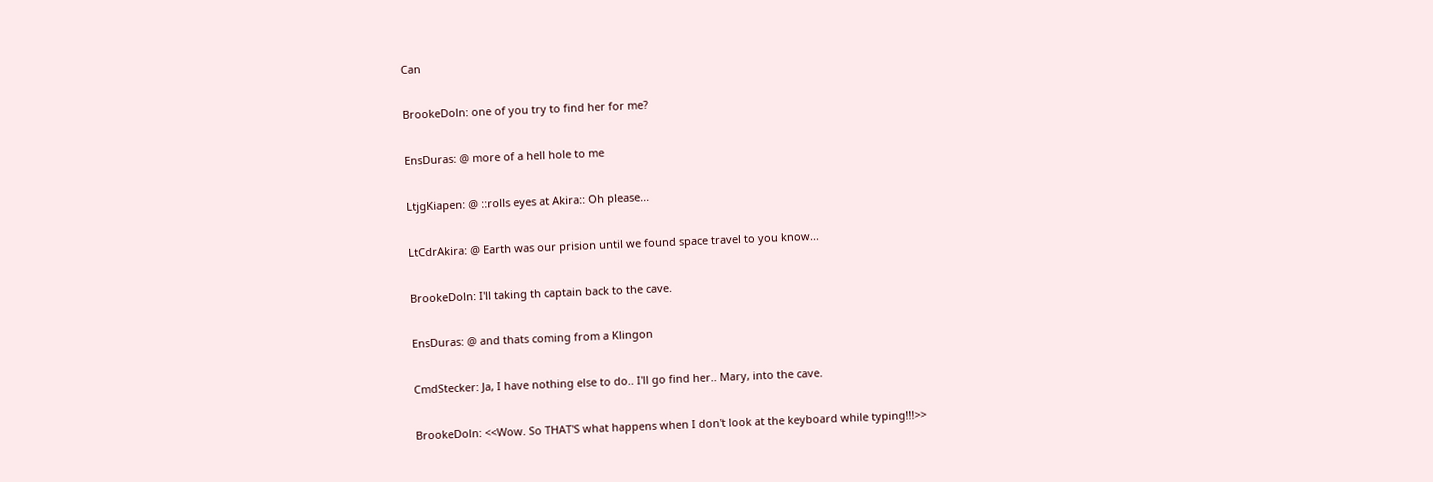Can

BrookeDoln: one of you try to find her for me?

EnsDuras: @ more of a hell hole to me

LtjgKiapen: @ ::rolls eyes at Akira:: Oh please...

LtCdrAkira: @ Earth was our prision until we found space travel to you know...

BrookeDoln: I'll taking th captain back to the cave.

EnsDuras: @ and thats coming from a Klingon

CmdStecker: Ja, I have nothing else to do.. I'll go find her.. Mary, into the cave.

BrookeDoln: <<Wow. So THAT'S what happens when I don't look at the keyboard while typing!!!>>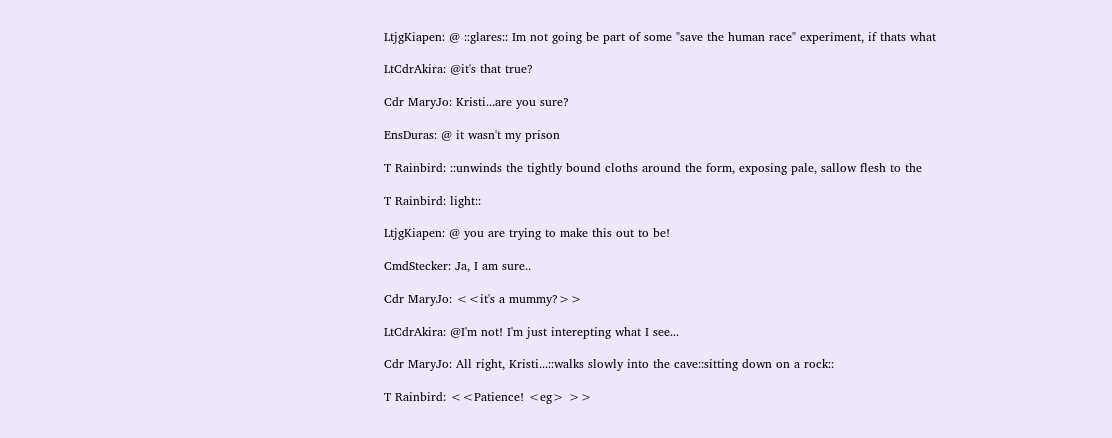LtjgKiapen: @ ::glares:: Im not going be part of some "save the human race" experiment, if thats what

LtCdrAkira: @it's that true?

Cdr MaryJo: Kristi...are you sure?

EnsDuras: @ it wasn't my prison

T Rainbird: ::unwinds the tightly bound cloths around the form, exposing pale, sallow flesh to the

T Rainbird: light::

LtjgKiapen: @ you are trying to make this out to be!

CmdStecker: Ja, I am sure..

Cdr MaryJo: <<it's a mummy?>>

LtCdrAkira: @I'm not! I'm just interepting what I see...

Cdr MaryJo: All right, Kristi...::walks slowly into the cave::sitting down on a rock::

T Rainbird: <<Patience! <eg> >>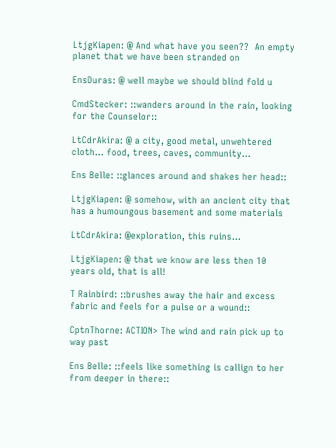LtjgKiapen: @ And what have you seen??  An empty planet that we have been stranded on

EnsDuras: @ well maybe we should blind fold u

CmdStecker: ::wanders around in the rain, looking for the Counselor::

LtCdrAkira: @ a city, good metal, unwehtered cloth... food, trees, caves, community...

Ens Belle: ::glances around and shakes her head::

LtjgKiapen: @ somehow, with an ancient city that has a humoungous basement and some materials

LtCdrAkira: @exploration, this ruins...

LtjgKiapen: @ that we know are less then 10 years old, that is all!

T Rainbird: ::brushes away the hair and excess fabric and feels for a pulse or a wound::

CptnThorne: ACTION> The wind and rain pick up to way past

Ens Belle: ::feels like something is callign to her from deeper in there::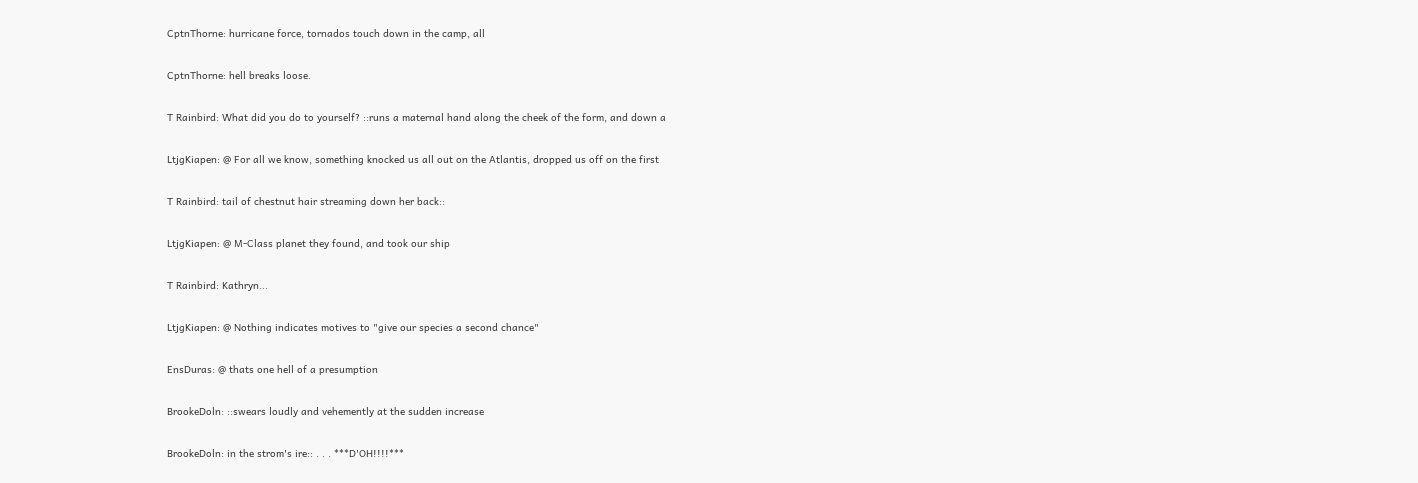CptnThorne: hurricane force, tornados touch down in the camp, all

CptnThorne: hell breaks loose.

T Rainbird: What did you do to yourself? ::runs a maternal hand along the cheek of the form, and down a

LtjgKiapen: @ For all we know, something knocked us all out on the Atlantis, dropped us off on the first

T Rainbird: tail of chestnut hair streaming down her back::

LtjgKiapen: @ M-Class planet they found, and took our ship

T Rainbird: Kathryn...

LtjgKiapen: @ Nothing indicates motives to "give our species a second chance"

EnsDuras: @ thats one hell of a presumption

BrookeDoln: ::swears loudly and vehemently at the sudden increase

BrookeDoln: in the strom's ire:: . . . ***D'OH!!!!***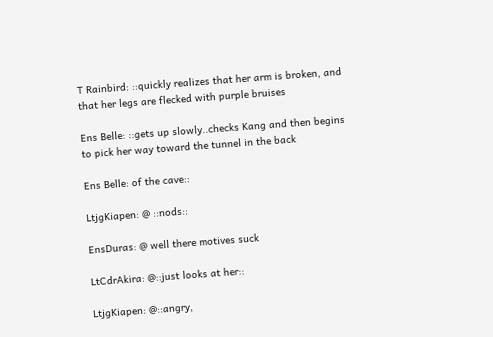T Rainbird: ::quickly realizes that her arm is broken, and that her legs are flecked with purple bruises

Ens Belle: ::gets up slowly..checks Kang and then begins to pick her way toward the tunnel in the back

Ens Belle: of the cave::

LtjgKiapen: @ ::nods::

EnsDuras: @ well there motives suck

LtCdrAkira: @::just looks at her::

LtjgKiapen: @::angry,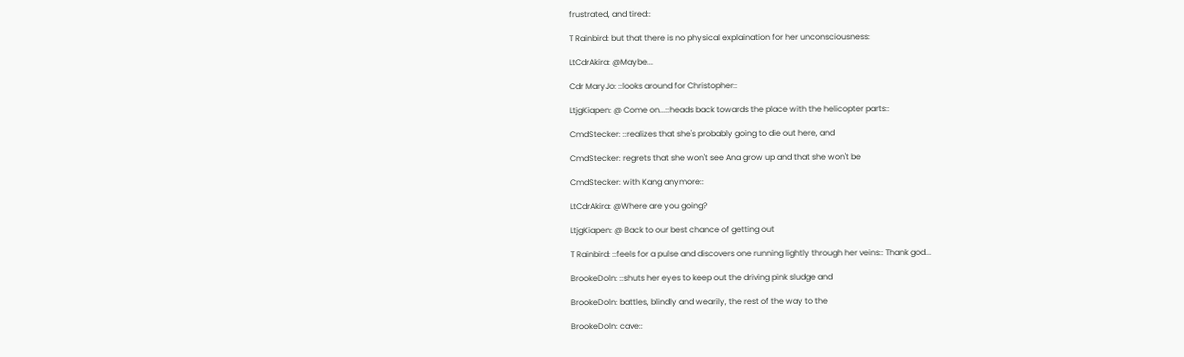frustrated, and tired::

T Rainbird: but that there is no physical explaination for her unconsciousness:

LtCdrAkira: @Maybe...

Cdr MaryJo: ::looks around for Christopher::

LtjgKiapen: @ Come on...::heads back towards the place with the helicopter parts::

CmdStecker: ::realizes that she's probably going to die out here, and

CmdStecker: regrets that she won't see Ana grow up and that she won't be

CmdStecker: with Kang anymore::

LtCdrAkira: @Where are you going?

LtjgKiapen: @ Back to our best chance of getting out

T Rainbird: ::feels for a pulse and discovers one running lightly through her veins:: Thank god...

BrookeDoln: ::shuts her eyes to keep out the driving pink sludge and

BrookeDoln: battles, blindly and wearily, the rest of the way to the

BrookeDoln: cave::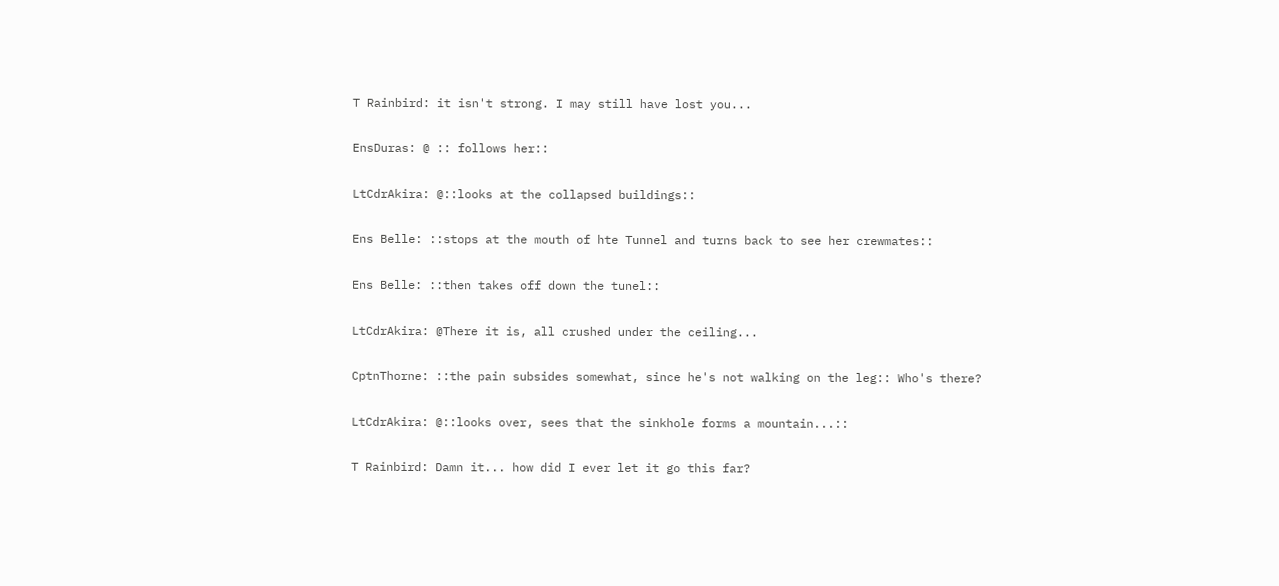T Rainbird: it isn't strong. I may still have lost you...

EnsDuras: @ :: follows her::

LtCdrAkira: @::looks at the collapsed buildings::

Ens Belle: ::stops at the mouth of hte Tunnel and turns back to see her crewmates::

Ens Belle: ::then takes off down the tunel::

LtCdrAkira: @There it is, all crushed under the ceiling...

CptnThorne: ::the pain subsides somewhat, since he's not walking on the leg:: Who's there?

LtCdrAkira: @::looks over, sees that the sinkhole forms a mountain...::

T Rainbird: Damn it... how did I ever let it go this far?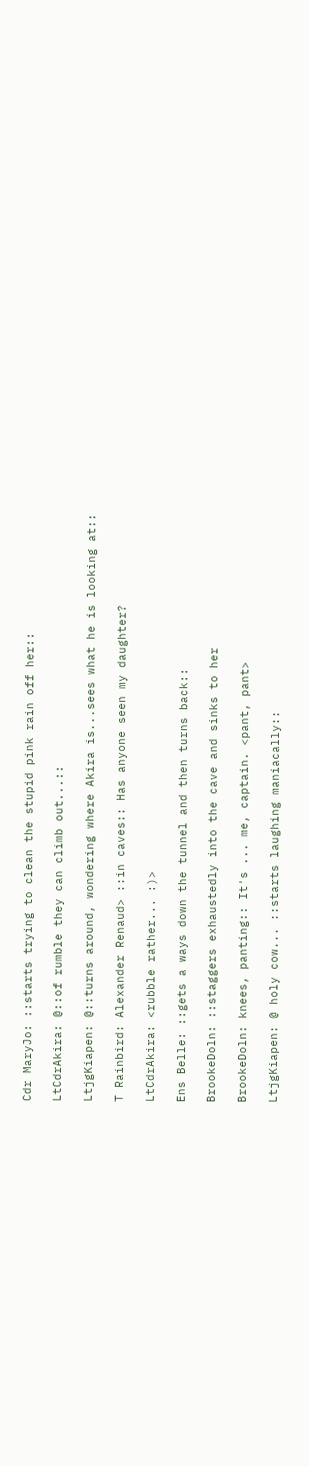Cdr MaryJo: ::starts trying to clean the stupid pink rain off her::

LtCdrAkira: @::of rumble they can climb out...::

LtjgKiapen: @::turns around, wondering where Akira is...sees what he is looking at::

T Rainbird: Alexander Renaud> ::in caves:: Has anyone seen my daughter?

LtCdrAkira: <rubble rather... :)>

Ens Belle: ::gets a ways down the tunnel and then turns back::

BrookeDoln: ::staggers exhaustedly into the cave and sinks to her

BrookeDoln: knees, panting:: It's ... me, captain. <pant, pant>

LtjgKiapen: @ holy cow... ::starts laughing maniacally::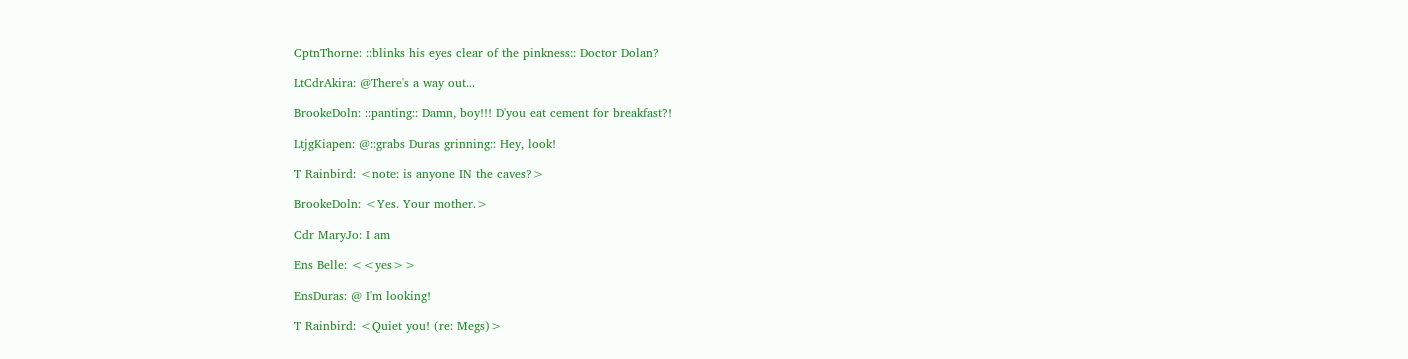CptnThorne: ::blinks his eyes clear of the pinkness:: Doctor Dolan?

LtCdrAkira: @There's a way out...

BrookeDoln: ::panting:: Damn, boy!!! D'you eat cement for breakfast?!

LtjgKiapen: @::grabs Duras grinning:: Hey, look!

T Rainbird: <note: is anyone IN the caves?>

BrookeDoln: <Yes. Your mother.>

Cdr MaryJo: I am

Ens Belle: <<yes>>

EnsDuras: @ I'm looking!

T Rainbird: <Quiet you! (re: Megs)>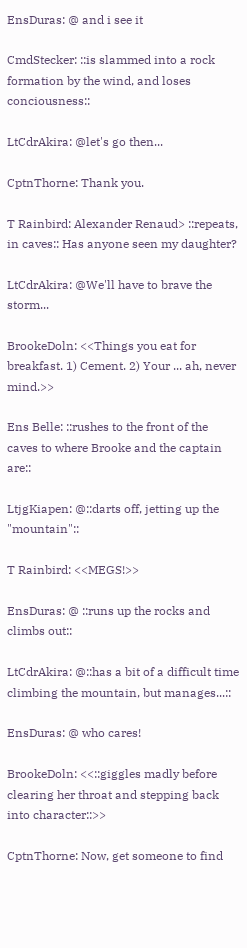EnsDuras: @ and i see it

CmdStecker: ::is slammed into a rock formation by the wind, and loses conciousness::

LtCdrAkira: @let's go then...

CptnThorne: Thank you.

T Rainbird: Alexander Renaud> ::repeats, in caves:: Has anyone seen my daughter?

LtCdrAkira: @We'll have to brave the storm...

BrookeDoln: <<Things you eat for breakfast. 1) Cement. 2) Your ... ah, never mind.>>

Ens Belle: ::rushes to the front of the caves to where Brooke and the captain are::

LtjgKiapen: @::darts off, jetting up the "mountain"::

T Rainbird: <<MEGS!>>

EnsDuras: @ ::runs up the rocks and climbs out::

LtCdrAkira: @::has a bit of a difficult time climbing the mountain, but manages...::

EnsDuras: @ who cares!

BrookeDoln: <<::giggles madly before clearing her throat and stepping back into character::>>

CptnThorne: Now, get someone to find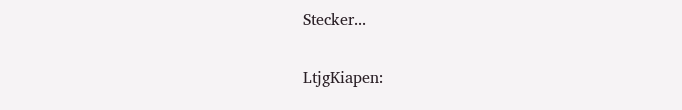Stecker...

LtjgKiapen: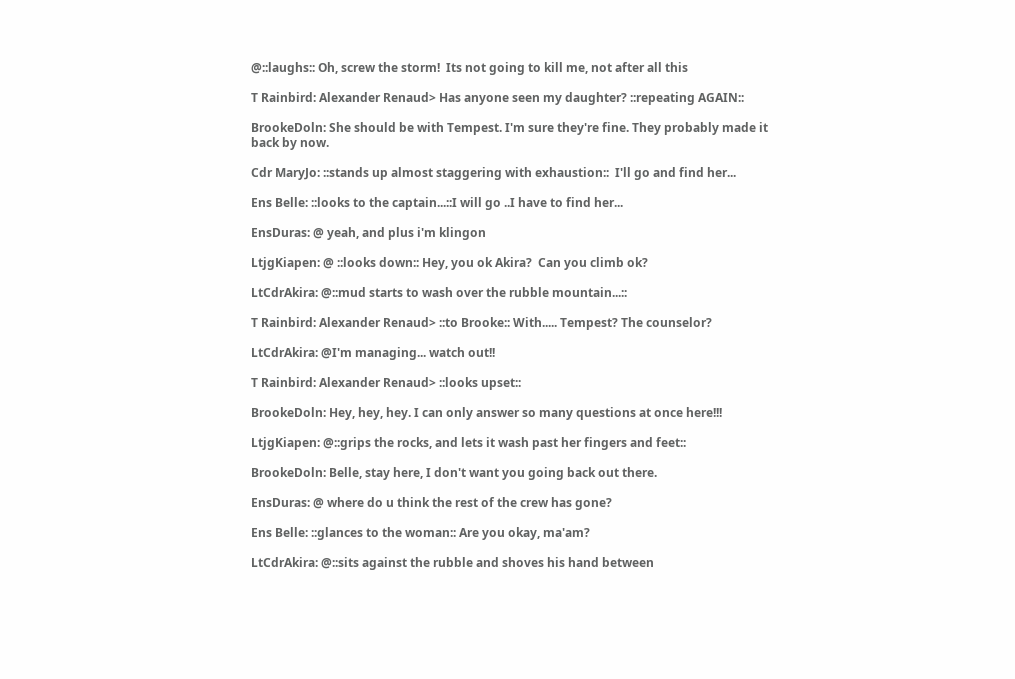@::laughs:: Oh, screw the storm!  Its not going to kill me, not after all this

T Rainbird: Alexander Renaud> Has anyone seen my daughter? ::repeating AGAIN::

BrookeDoln: She should be with Tempest. I'm sure they're fine. They probably made it back by now.

Cdr MaryJo: ::stands up almost staggering with exhaustion::  I'll go and find her...

Ens Belle: ::looks to the captain...::I will go ..I have to find her...

EnsDuras: @ yeah, and plus i'm klingon

LtjgKiapen: @ ::looks down:: Hey, you ok Akira?  Can you climb ok?

LtCdrAkira: @::mud starts to wash over the rubble mountain...::

T Rainbird: Alexander Renaud> ::to Brooke:: With..... Tempest? The counselor?

LtCdrAkira: @I'm managing... watch out!!

T Rainbird: Alexander Renaud> ::looks upset::

BrookeDoln: Hey, hey, hey. I can only answer so many questions at once here!!!

LtjgKiapen: @::grips the rocks, and lets it wash past her fingers and feet::

BrookeDoln: Belle, stay here, I don't want you going back out there.

EnsDuras: @ where do u think the rest of the crew has gone?

Ens Belle: ::glances to the woman:: Are you okay, ma'am?

LtCdrAkira: @::sits against the rubble and shoves his hand between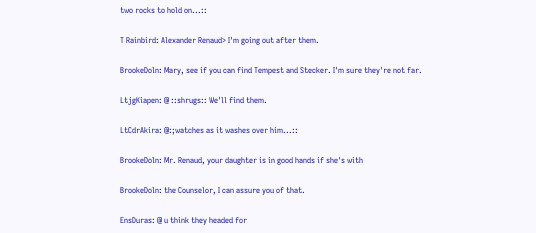two rocks to hold on...::

T Rainbird: Alexander Renaud> I'm going out after them.

BrookeDoln: Mary, see if you can find Tempest and Stecker. I'm sure they're not far.

LtjgKiapen: @ ::shrugs:: We'll find them.

LtCdrAkira: @:;watches as it washes over him...::

BrookeDoln: Mr. Renaud, your daughter is in good hands if she's with

BrookeDoln: the Counselor, I can assure you of that.

EnsDuras: @ u think they headed for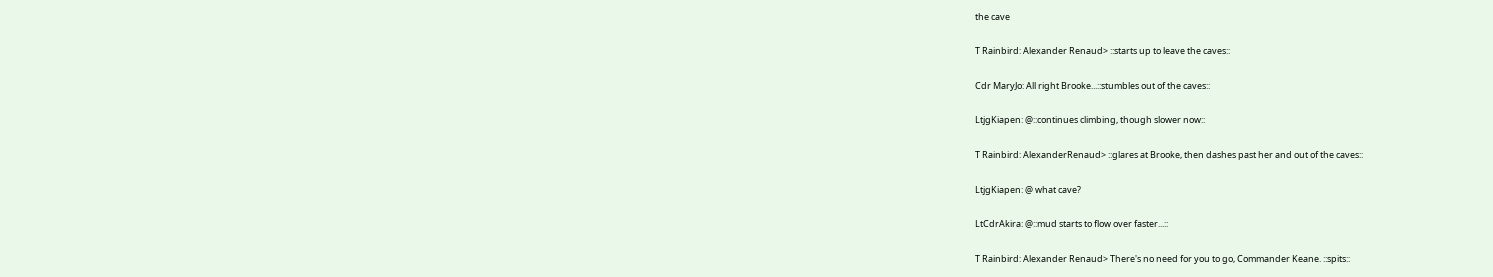the cave

T Rainbird: Alexander Renaud> ::starts up to leave the caves::

Cdr MaryJo: All right Brooke...::stumbles out of the caves::

LtjgKiapen: @::continues climbing, though slower now::

T Rainbird: AlexanderRenaud> ::glares at Brooke, then dashes past her and out of the caves::

LtjgKiapen: @ what cave?

LtCdrAkira: @::mud starts to flow over faster...::

T Rainbird: Alexander Renaud> There's no need for you to go, Commander Keane. ::spits::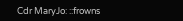Cdr MaryJo: ::frowns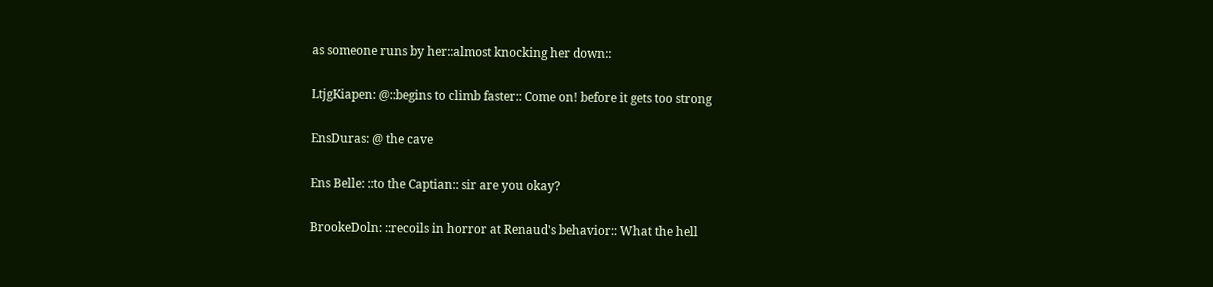as someone runs by her::almost knocking her down::

LtjgKiapen: @::begins to climb faster:: Come on! before it gets too strong

EnsDuras: @ the cave

Ens Belle: ::to the Captian:: sir are you okay?

BrookeDoln: ::recoils in horror at Renaud's behavior:: What the hell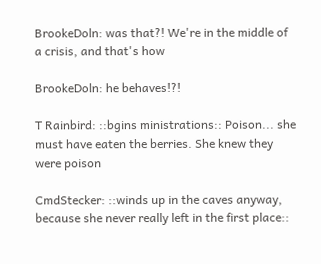BrookeDoln: was that?! We're in the middle of a crisis, and that's how

BrookeDoln: he behaves!?!

T Rainbird: ::bgins ministrations:: Poison... she must have eaten the berries. She knew they were poison

CmdStecker: ::winds up in the caves anyway, because she never really left in the first place::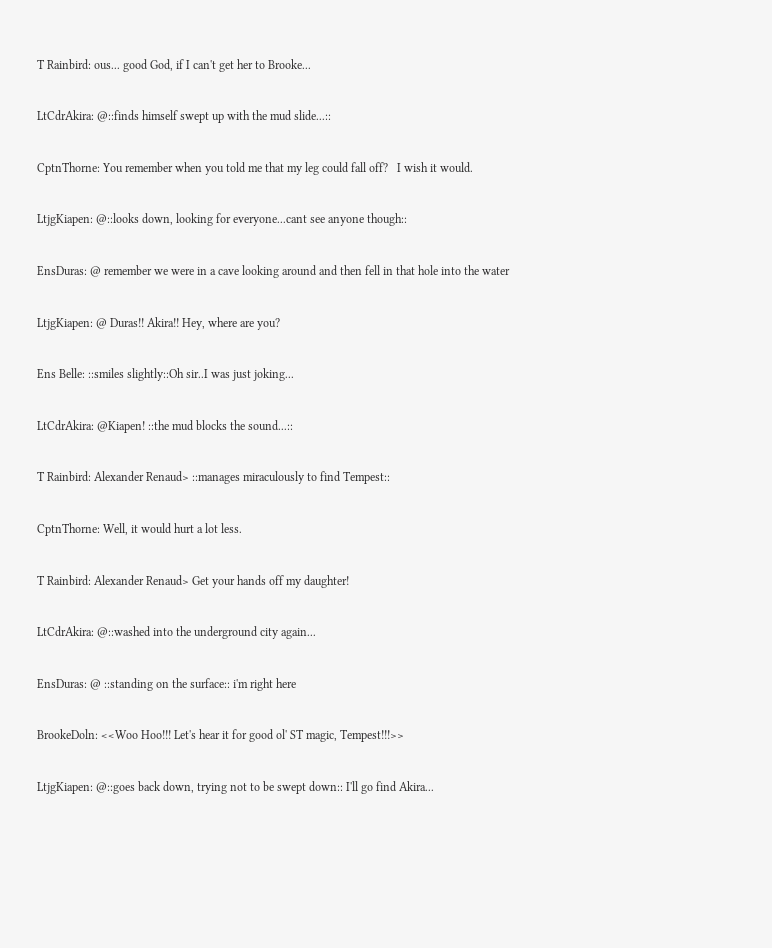T Rainbird: ous... good God, if I can't get her to Brooke...

LtCdrAkira: @::finds himself swept up with the mud slide...::

CptnThorne: You remember when you told me that my leg could fall off?   I wish it would.

LtjgKiapen: @::looks down, looking for everyone...cant see anyone though::

EnsDuras: @ remember we were in a cave looking around and then fell in that hole into the water

LtjgKiapen: @ Duras!! Akira!! Hey, where are you?

Ens Belle: ::smiles slightly::Oh sir..I was just joking...

LtCdrAkira: @Kiapen! ::the mud blocks the sound...::

T Rainbird: Alexander Renaud> ::manages miraculously to find Tempest::

CptnThorne: Well, it would hurt a lot less.

T Rainbird: Alexander Renaud> Get your hands off my daughter!

LtCdrAkira: @::washed into the underground city again...

EnsDuras: @ ::standing on the surface:: i'm right here

BrookeDoln: <<Woo Hoo!!! Let's hear it for good ol' ST magic, Tempest!!!>>

LtjgKiapen: @::goes back down, trying not to be swept down:: I'll go find Akira...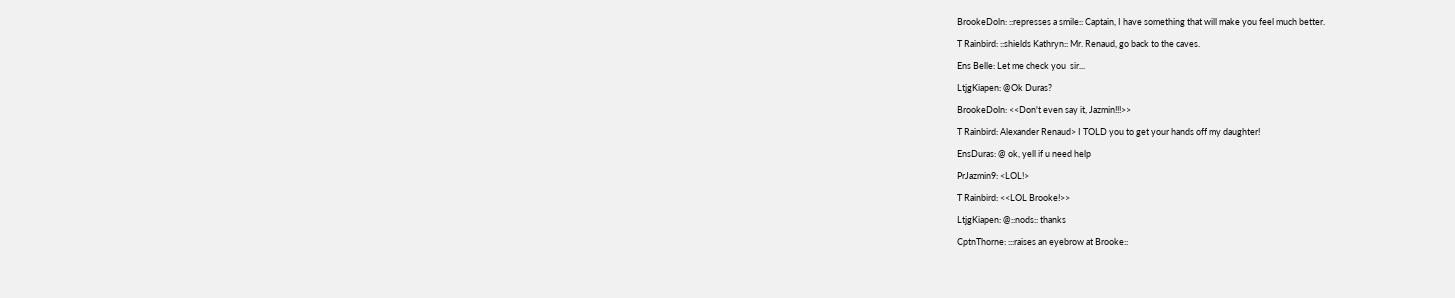BrookeDoln: ::represses a smile:: Captain, I have something that will make you feel much better.

T Rainbird: ::shields Kathryn:: Mr. Renaud, go back to the caves.

Ens Belle: Let me check you  sir...

LtjgKiapen: @Ok Duras?

BrookeDoln: <<Don't even say it, Jazmin!!!>>

T Rainbird: Alexander Renaud> I TOLD you to get your hands off my daughter!

EnsDuras: @ ok, yell if u need help

PrJazmin9: <LOL!>

T Rainbird: <<LOL Brooke!>>

LtjgKiapen: @::nods:: thanks

CptnThorne: :::raises an eyebrow at Brooke::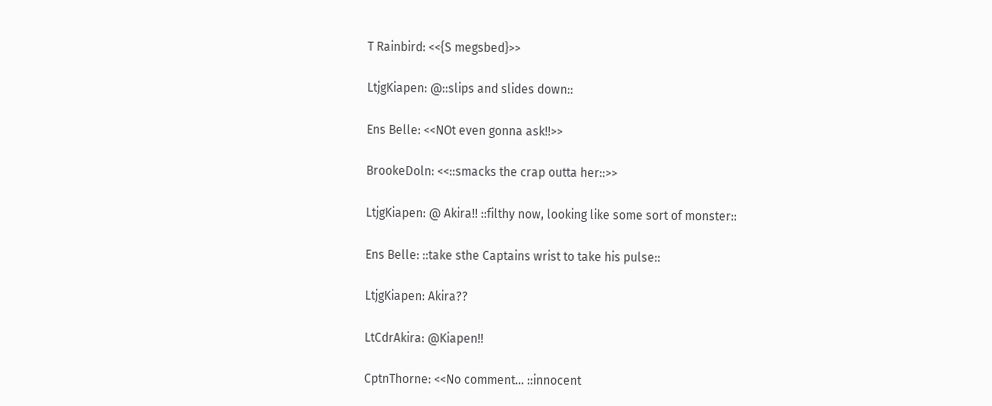T Rainbird: <<{S megsbed}>>

LtjgKiapen: @::slips and slides down::

Ens Belle: <<NOt even gonna ask!!>>

BrookeDoln: <<::smacks the crap outta her::>>

LtjgKiapen: @ Akira!! ::filthy now, looking like some sort of monster::

Ens Belle: ::take sthe Captains wrist to take his pulse::

LtjgKiapen: Akira??

LtCdrAkira: @Kiapen!!

CptnThorne: <<No comment... ::innocent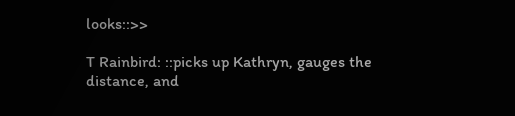looks::>>

T Rainbird: ::picks up Kathryn, gauges the distance, and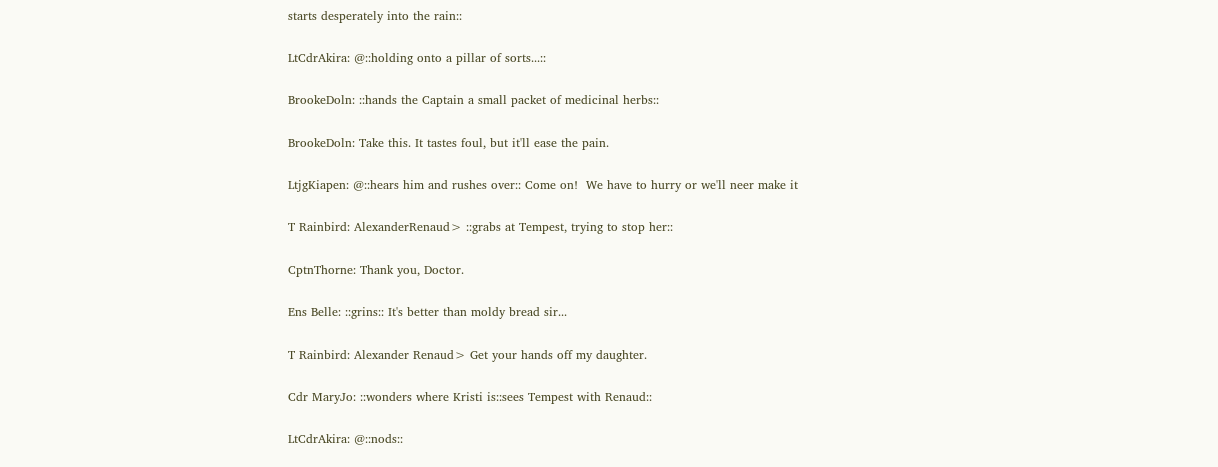starts desperately into the rain::

LtCdrAkira: @::holding onto a pillar of sorts...::

BrookeDoln: ::hands the Captain a small packet of medicinal herbs::

BrookeDoln: Take this. It tastes foul, but it'll ease the pain.

LtjgKiapen: @::hears him and rushes over:: Come on!  We have to hurry or we'll neer make it

T Rainbird: AlexanderRenaud> ::grabs at Tempest, trying to stop her::

CptnThorne: Thank you, Doctor.

Ens Belle: ::grins:: It's better than moldy bread sir...

T Rainbird: Alexander Renaud> Get your hands off my daughter.

Cdr MaryJo: ::wonders where Kristi is::sees Tempest with Renaud::

LtCdrAkira: @::nods::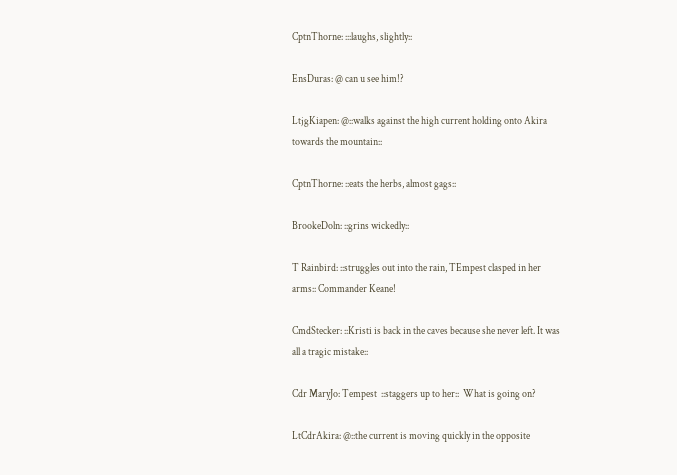CptnThorne: :::laughs, slightly::

EnsDuras: @ can u see him!?

LtjgKiapen: @::walks against the high current holding onto Akira towards the mountain::

CptnThorne: ::eats the herbs, almost gags::

BrookeDoln: ::grins wickedly::

T Rainbird: ::struggles out into the rain, TEmpest clasped in her arms:: Commander Keane!

CmdStecker: ::Kristi is back in the caves because she never left. It was all a tragic mistake::

Cdr MaryJo: Tempest  ::staggers up to her::  What is going on?

LtCdrAkira: @::the current is moving quickly in the opposite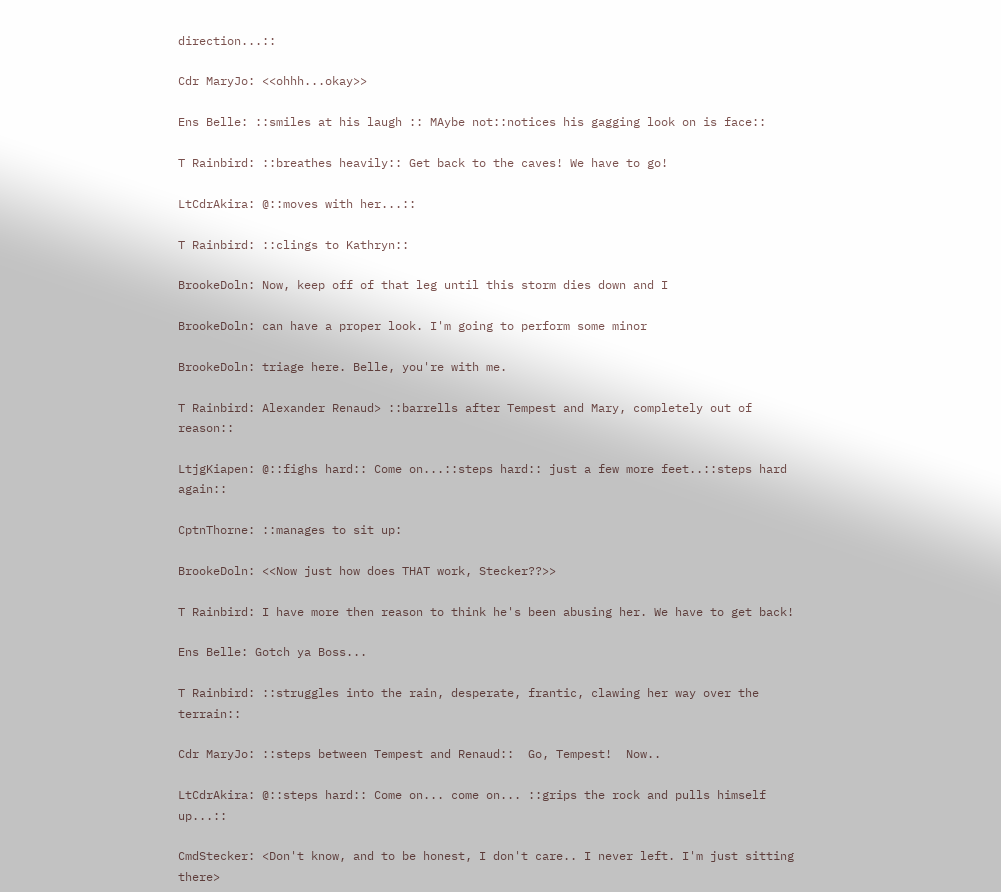direction...::

Cdr MaryJo: <<ohhh...okay>>

Ens Belle: ::smiles at his laugh :: MAybe not::notices his gagging look on is face::

T Rainbird: ::breathes heavily:: Get back to the caves! We have to go!

LtCdrAkira: @::moves with her...::

T Rainbird: ::clings to Kathryn::

BrookeDoln: Now, keep off of that leg until this storm dies down and I

BrookeDoln: can have a proper look. I'm going to perform some minor

BrookeDoln: triage here. Belle, you're with me.

T Rainbird: Alexander Renaud> ::barrells after Tempest and Mary, completely out of reason::

LtjgKiapen: @::fighs hard:: Come on...::steps hard:: just a few more feet..::steps hard again::

CptnThorne: ::manages to sit up:

BrookeDoln: <<Now just how does THAT work, Stecker??>>

T Rainbird: I have more then reason to think he's been abusing her. We have to get back!

Ens Belle: Gotch ya Boss...

T Rainbird: ::struggles into the rain, desperate, frantic, clawing her way over the terrain::

Cdr MaryJo: ::steps between Tempest and Renaud::  Go, Tempest!  Now..

LtCdrAkira: @::steps hard:: Come on... come on... ::grips the rock and pulls himself up...::

CmdStecker: <Don't know, and to be honest, I don't care.. I never left. I'm just sitting there>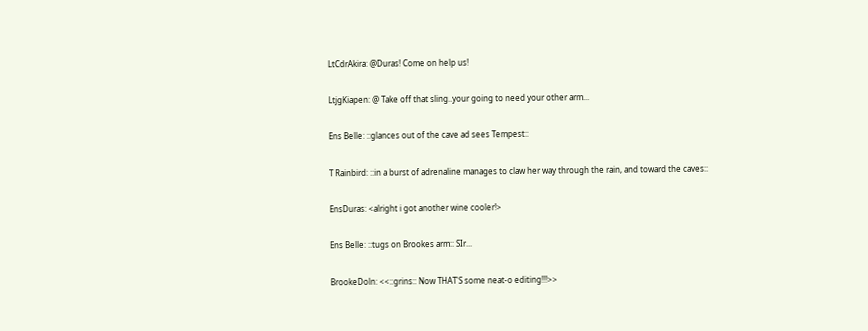LtCdrAkira: @Duras! Come on help us!

LtjgKiapen: @ Take off that sling..your going to need your other arm...

Ens Belle: ::glances out of the cave ad sees Tempest::

T Rainbird: ::in a burst of adrenaline manages to claw her way through the rain, and toward the caves::

EnsDuras: <alright i got another wine cooler!>

Ens Belle: ::tugs on Brookes arm:: SIr...

BrookeDoln: <<::grins:: Now THAT'S some neat-o editing!!!>>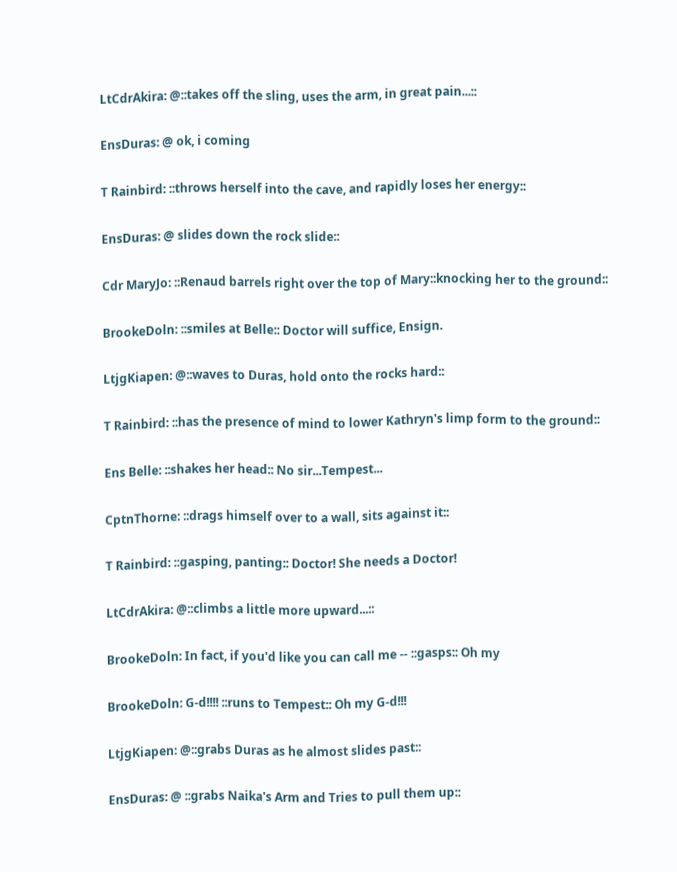LtCdrAkira: @::takes off the sling, uses the arm, in great pain...::

EnsDuras: @ ok, i coming

T Rainbird: ::throws herself into the cave, and rapidly loses her energy::

EnsDuras: @ slides down the rock slide::

Cdr MaryJo: ::Renaud barrels right over the top of Mary::knocking her to the ground::

BrookeDoln: ::smiles at Belle:: Doctor will suffice, Ensign.

LtjgKiapen: @::waves to Duras, hold onto the rocks hard::

T Rainbird: ::has the presence of mind to lower Kathryn's limp form to the ground::

Ens Belle: ::shakes her head:: No sir...Tempest...

CptnThorne: ::drags himself over to a wall, sits against it::

T Rainbird: ::gasping, panting:: Doctor! She needs a Doctor!

LtCdrAkira: @::climbs a little more upward...::

BrookeDoln: In fact, if you'd like you can call me -- ::gasps:: Oh my

BrookeDoln: G-d!!!! ::runs to Tempest:: Oh my G-d!!!

LtjgKiapen: @::grabs Duras as he almost slides past::

EnsDuras: @ ::grabs Naika's Arm and Tries to pull them up::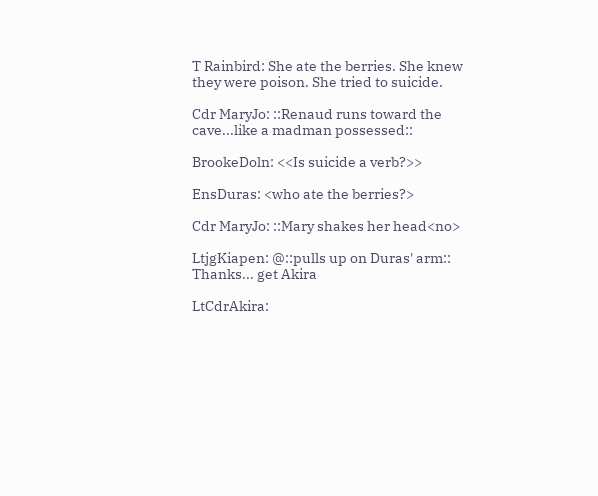T Rainbird: She ate the berries. She knew they were poison. She tried to suicide.

Cdr MaryJo: ::Renaud runs toward the cave...like a madman possessed::

BrookeDoln: <<Is suicide a verb?>>

EnsDuras: <who ate the berries?>

Cdr MaryJo: ::Mary shakes her head<no>

LtjgKiapen: @::pulls up on Duras' arm:: Thanks... get Akira

LtCdrAkira: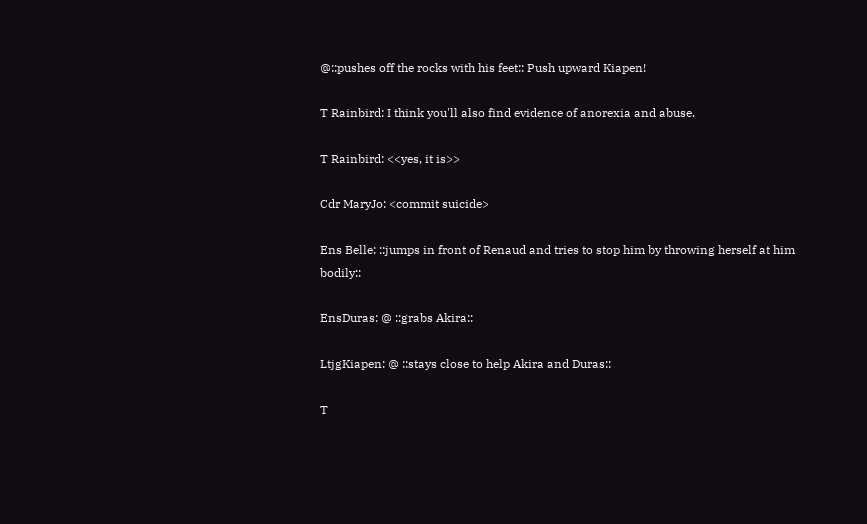@::pushes off the rocks with his feet:: Push upward Kiapen!

T Rainbird: I think you'll also find evidence of anorexia and abuse.

T Rainbird: <<yes, it is>>

Cdr MaryJo: <commit suicide>

Ens Belle: ::jumps in front of Renaud and tries to stop him by throwing herself at him bodily::

EnsDuras: @ ::grabs Akira::

LtjgKiapen: @ ::stays close to help Akira and Duras::

T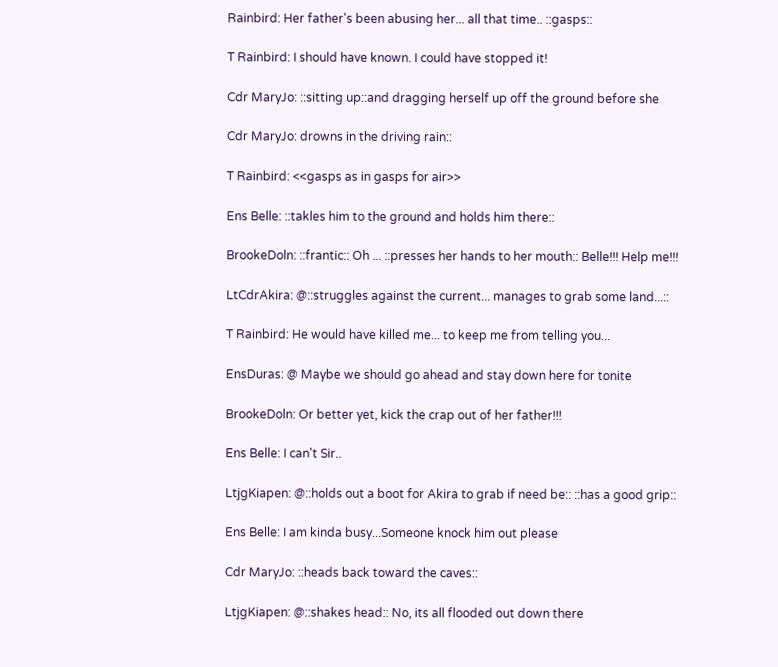Rainbird: Her father's been abusing her... all that time.. ::gasps::

T Rainbird: I should have known. I could have stopped it!

Cdr MaryJo: ::sitting up::and dragging herself up off the ground before she

Cdr MaryJo: drowns in the driving rain::

T Rainbird: <<gasps as in gasps for air>>

Ens Belle: ::takles him to the ground and holds him there::

BrookeDoln: ::frantic:: Oh ... ::presses her hands to her mouth:: Belle!!! Help me!!!

LtCdrAkira: @::struggles against the current... manages to grab some land...::

T Rainbird: He would have killed me... to keep me from telling you...

EnsDuras: @ Maybe we should go ahead and stay down here for tonite

BrookeDoln: Or better yet, kick the crap out of her father!!!

Ens Belle: I can't Sir..

LtjgKiapen: @::holds out a boot for Akira to grab if need be:: ::has a good grip::

Ens Belle: I am kinda busy...Someone knock him out please

Cdr MaryJo: ::heads back toward the caves::

LtjgKiapen: @::shakes head:: No, its all flooded out down there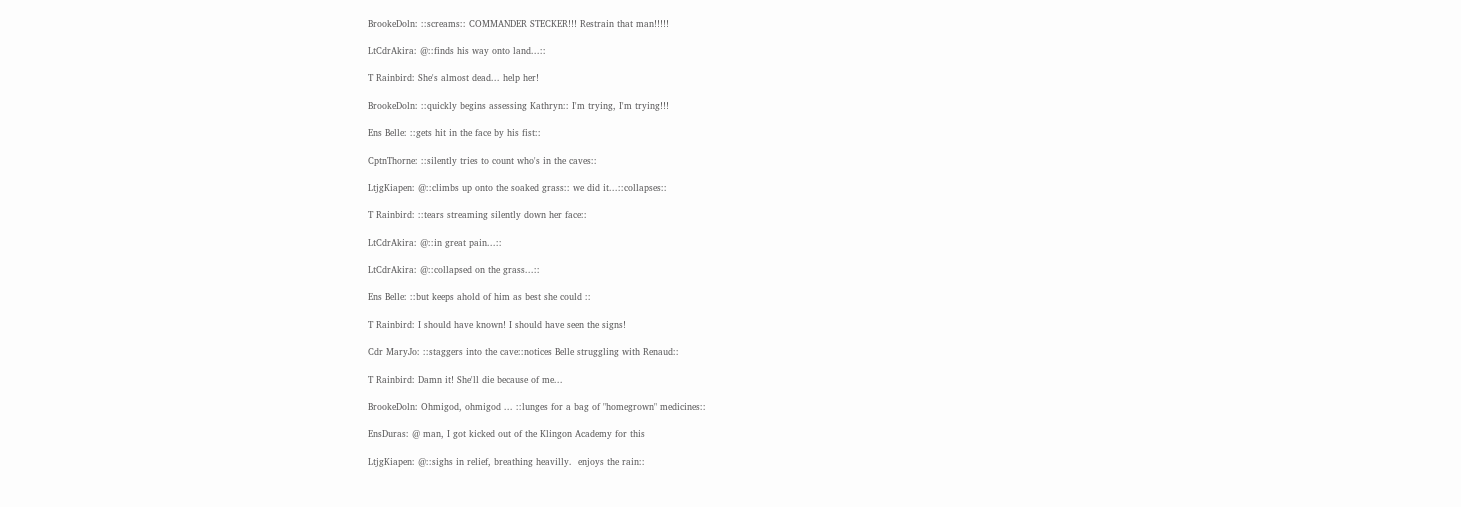BrookeDoln: ::screams:: COMMANDER STECKER!!! Restrain that man!!!!!

LtCdrAkira: @::finds his way onto land...::

T Rainbird: She's almost dead... help her!

BrookeDoln: ::quickly begins assessing Kathryn:: I'm trying, I'm trying!!!

Ens Belle: ::gets hit in the face by his fist::

CptnThorne: ::silently tries to count who's in the caves::

LtjgKiapen: @::climbs up onto the soaked grass:: we did it...::collapses::

T Rainbird: ::tears streaming silently down her face::

LtCdrAkira: @::in great pain...::

LtCdrAkira: @::collapsed on the grass...::

Ens Belle: ::but keeps ahold of him as best she could ::

T Rainbird: I should have known! I should have seen the signs!

Cdr MaryJo: ::staggers into the cave::notices Belle struggling with Renaud::

T Rainbird: Damn it! She'll die because of me...

BrookeDoln: Ohmigod, ohmigod ... ::lunges for a bag of "homegrown" medicines::

EnsDuras: @ man, I got kicked out of the Klingon Academy for this

LtjgKiapen: @::sighs in relief, breathing heavilly.  enjoys the rain::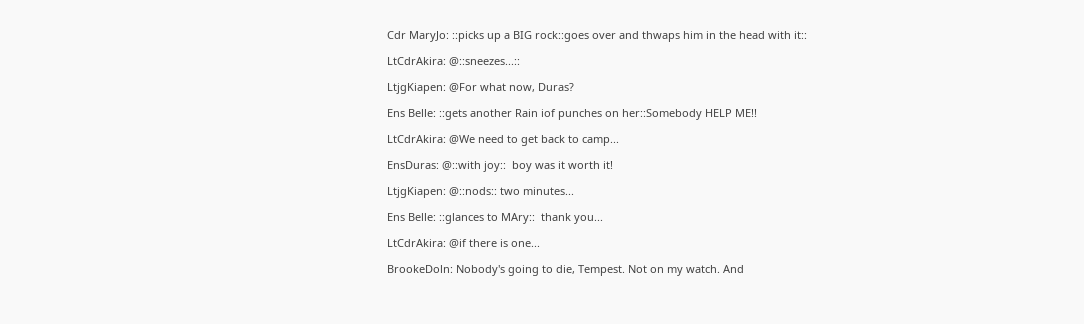Cdr MaryJo: ::picks up a BIG rock::goes over and thwaps him in the head with it::

LtCdrAkira: @::sneezes...::

LtjgKiapen: @For what now, Duras?

Ens Belle: ::gets another Rain iof punches on her::Somebody HELP ME!!

LtCdrAkira: @We need to get back to camp...

EnsDuras: @::with joy::  boy was it worth it!

LtjgKiapen: @::nods:: two minutes...

Ens Belle: ::glances to MAry::  thank you...

LtCdrAkira: @if there is one...

BrookeDoln: Nobody's going to die, Tempest. Not on my watch. And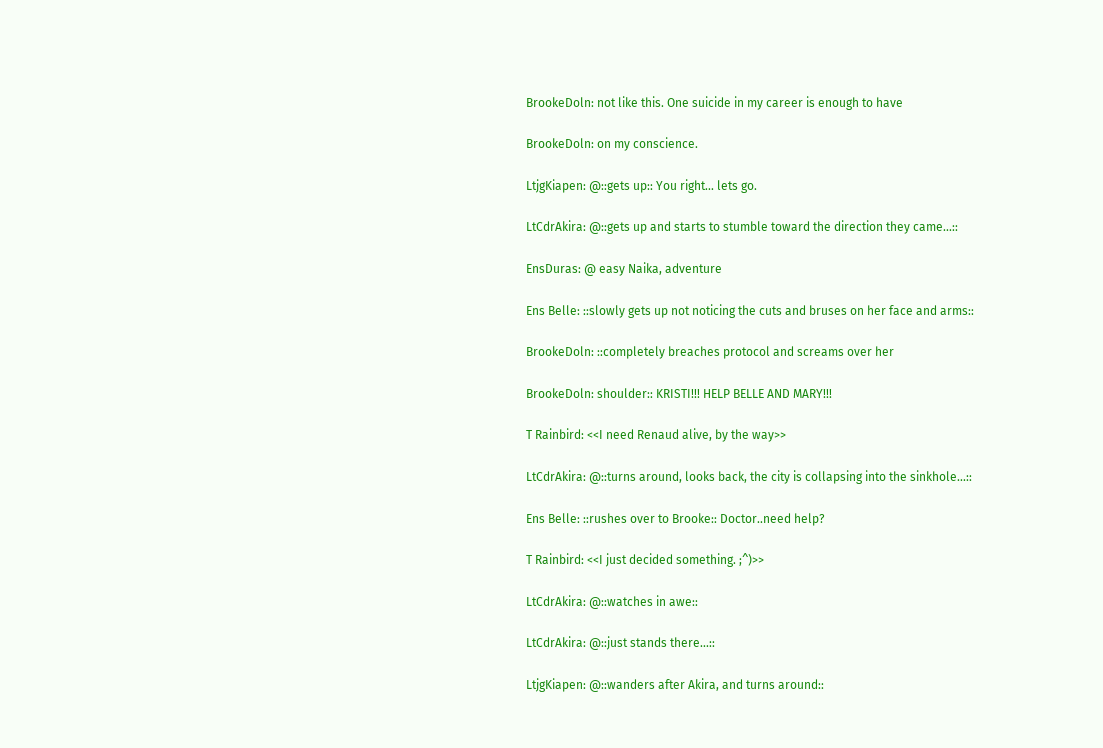BrookeDoln: not like this. One suicide in my career is enough to have

BrookeDoln: on my conscience.

LtjgKiapen: @::gets up:: You right... lets go.

LtCdrAkira: @::gets up and starts to stumble toward the direction they came...::

EnsDuras: @ easy Naika, adventure

Ens Belle: ::slowly gets up not noticing the cuts and bruses on her face and arms::

BrookeDoln: ::completely breaches protocol and screams over her

BrookeDoln: shoulder:: KRISTI!!! HELP BELLE AND MARY!!!

T Rainbird: <<I need Renaud alive, by the way>>

LtCdrAkira: @::turns around, looks back, the city is collapsing into the sinkhole...::

Ens Belle: ::rushes over to Brooke:: Doctor..need help?

T Rainbird: <<I just decided something. ;^)>>

LtCdrAkira: @::watches in awe::

LtCdrAkira: @::just stands there...::

LtjgKiapen: @::wanders after Akira, and turns around::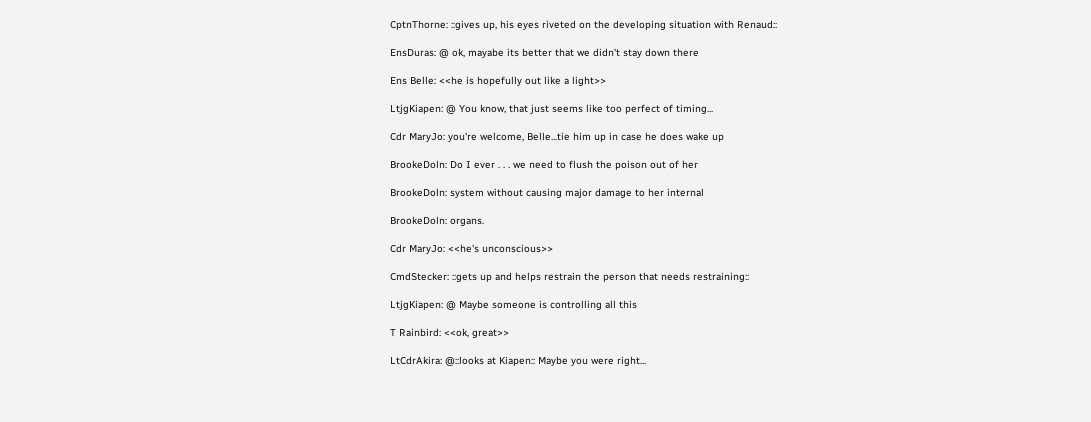CptnThorne: ::gives up, his eyes riveted on the developing situation with Renaud::

EnsDuras: @ ok, mayabe its better that we didn't stay down there

Ens Belle: <<he is hopefully out like a light>>

LtjgKiapen: @ You know, that just seems like too perfect of timing...

Cdr MaryJo: you're welcome, Belle...tie him up in case he does wake up

BrookeDoln: Do I ever . . . we need to flush the poison out of her

BrookeDoln: system without causing major damage to her internal

BrookeDoln: organs.

Cdr MaryJo: <<he's unconscious>>

CmdStecker: ::gets up and helps restrain the person that needs restraining::

LtjgKiapen: @ Maybe someone is controlling all this

T Rainbird: <<ok, great>>

LtCdrAkira: @::looks at Kiapen:: Maybe you were right...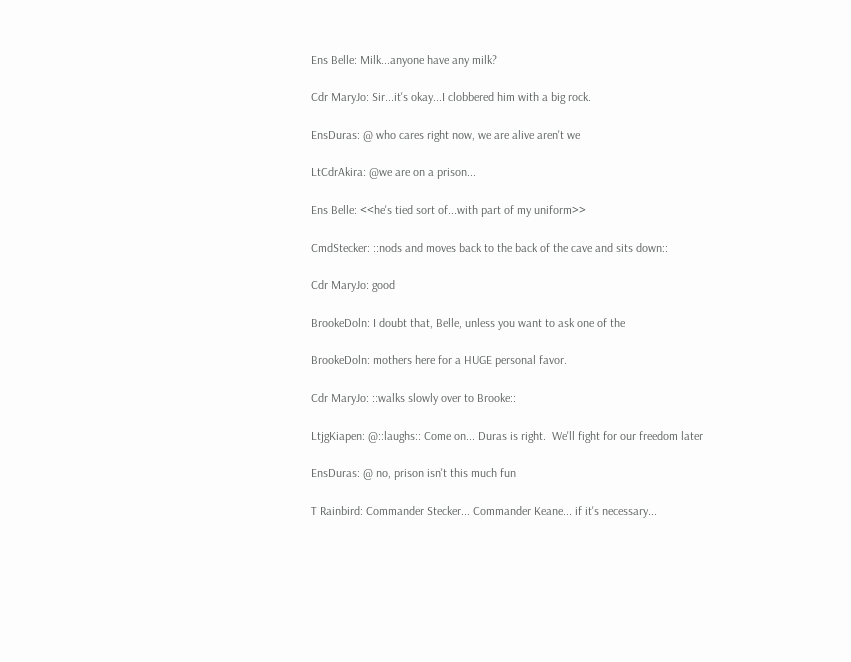Ens Belle: Milk...anyone have any milk?

Cdr MaryJo: Sir...it's okay...I clobbered him with a big rock.

EnsDuras: @ who cares right now, we are alive aren't we

LtCdrAkira: @we are on a prison...

Ens Belle: <<he's tied sort of...with part of my uniform>>

CmdStecker: ::nods and moves back to the back of the cave and sits down::

Cdr MaryJo: good

BrookeDoln: I doubt that, Belle, unless you want to ask one of the

BrookeDoln: mothers here for a HUGE personal favor.

Cdr MaryJo: ::walks slowly over to Brooke::

LtjgKiapen: @::laughs:: Come on... Duras is right.  We'll fight for our freedom later

EnsDuras: @ no, prison isn't this much fun

T Rainbird: Commander Stecker... Commander Keane... if it's necessary...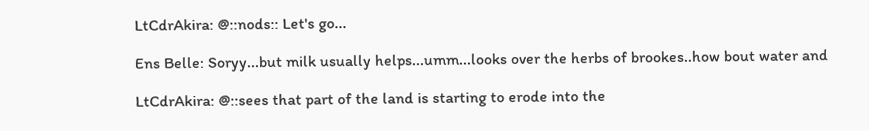LtCdrAkira: @::nods:: Let's go...

Ens Belle: Soryy...but milk usually helps...umm...looks over the herbs of brookes..how bout water and

LtCdrAkira: @::sees that part of the land is starting to erode into the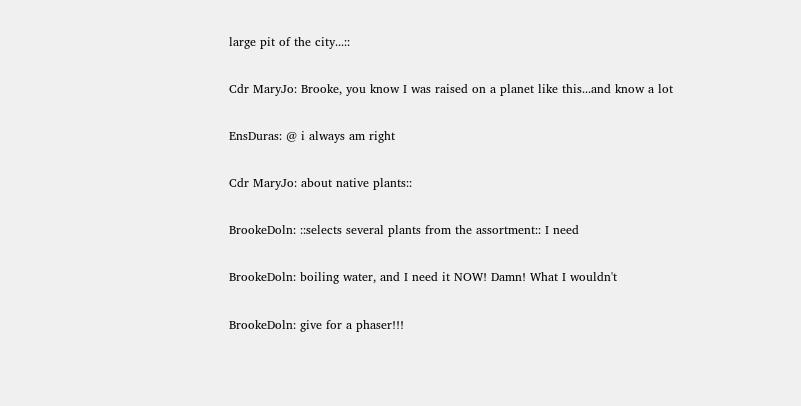large pit of the city...::

Cdr MaryJo: Brooke, you know I was raised on a planet like this...and know a lot

EnsDuras: @ i always am right

Cdr MaryJo: about native plants::

BrookeDoln: ::selects several plants from the assortment:: I need

BrookeDoln: boiling water, and I need it NOW! Damn! What I wouldn't

BrookeDoln: give for a phaser!!!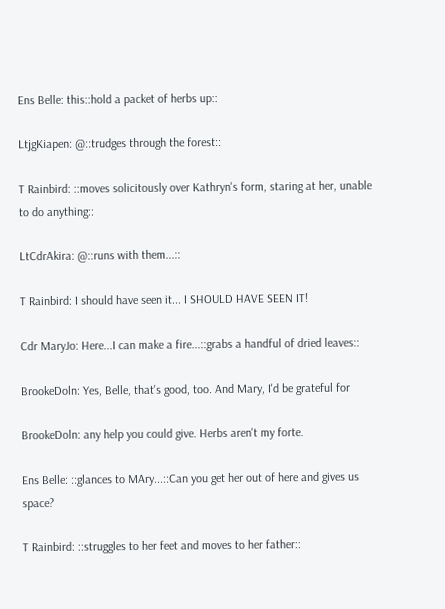Ens Belle: this::hold a packet of herbs up::

LtjgKiapen: @::trudges through the forest::

T Rainbird: ::moves solicitously over Kathryn's form, staring at her, unable to do anything::

LtCdrAkira: @::runs with them...::

T Rainbird: I should have seen it... I SHOULD HAVE SEEN IT!

Cdr MaryJo: Here...I can make a fire...::grabs a handful of dried leaves::

BrookeDoln: Yes, Belle, that's good, too. And Mary, I'd be grateful for

BrookeDoln: any help you could give. Herbs aren't my forte.

Ens Belle: ::glances to MAry...::Can you get her out of here and gives us space?

T Rainbird: ::struggles to her feet and moves to her father::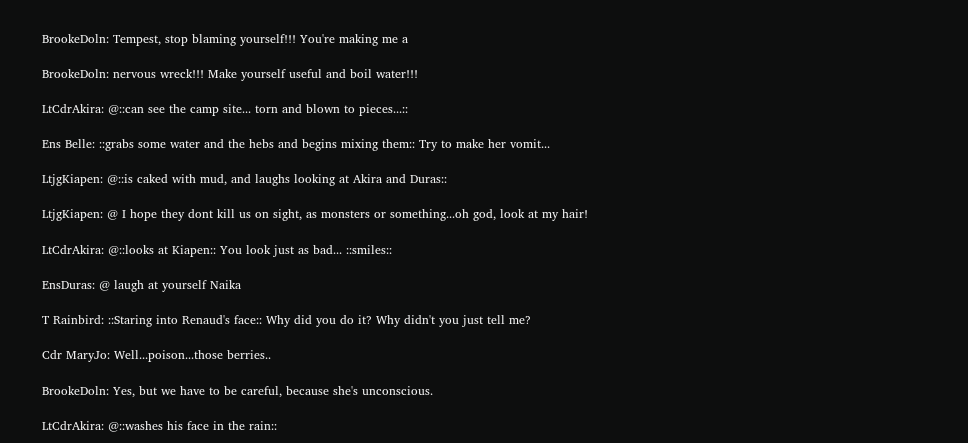BrookeDoln: Tempest, stop blaming yourself!!! You're making me a

BrookeDoln: nervous wreck!!! Make yourself useful and boil water!!!

LtCdrAkira: @::can see the camp site... torn and blown to pieces...::

Ens Belle: ::grabs some water and the hebs and begins mixing them:: Try to make her vomit...

LtjgKiapen: @::is caked with mud, and laughs looking at Akira and Duras::

LtjgKiapen: @ I hope they dont kill us on sight, as monsters or something...oh god, look at my hair!

LtCdrAkira: @::looks at Kiapen:: You look just as bad... ::smiles::

EnsDuras: @ laugh at yourself Naika

T Rainbird: ::Staring into Renaud's face:: Why did you do it? Why didn't you just tell me?

Cdr MaryJo: Well...poison...those berries..

BrookeDoln: Yes, but we have to be careful, because she's unconscious.

LtCdrAkira: @::washes his face in the rain::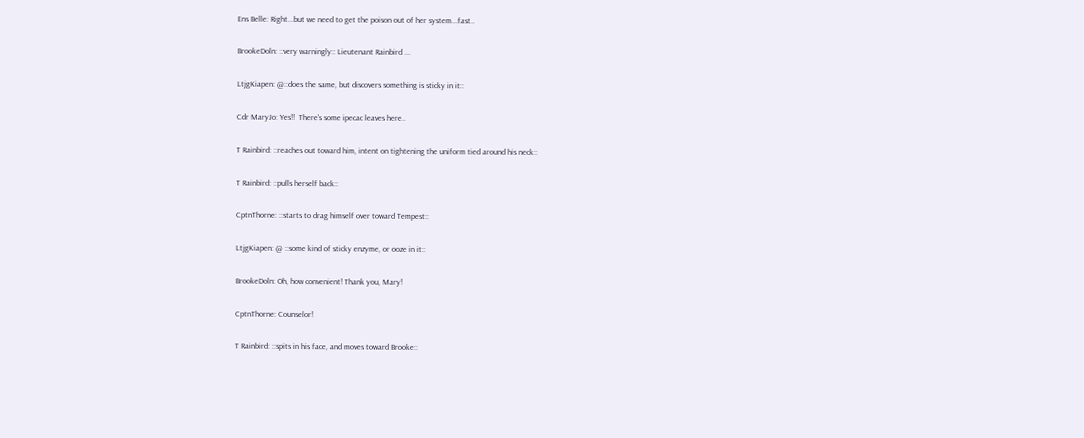Ens Belle: Right...but we need to get the poison out of her system...fast..

BrookeDoln: ::very warningly:: Lieutenant Rainbird ...

LtjgKiapen: @::does the same, but discovers something is sticky in it::

Cdr MaryJo: Yes!!  There's some ipecac leaves here..

T Rainbird: ::reaches out toward him, intent on tightening the uniform tied around his neck::

T Rainbird: ::pulls herself back::

CptnThorne: ::starts to drag himself over toward Tempest::

LtjgKiapen: @ ::some kind of sticky enzyme, or ooze in it::

BrookeDoln: Oh, how convenient! Thank you, Mary!

CptnThorne: Counselor!

T Rainbird: ::spits in his face, and moves toward Brooke::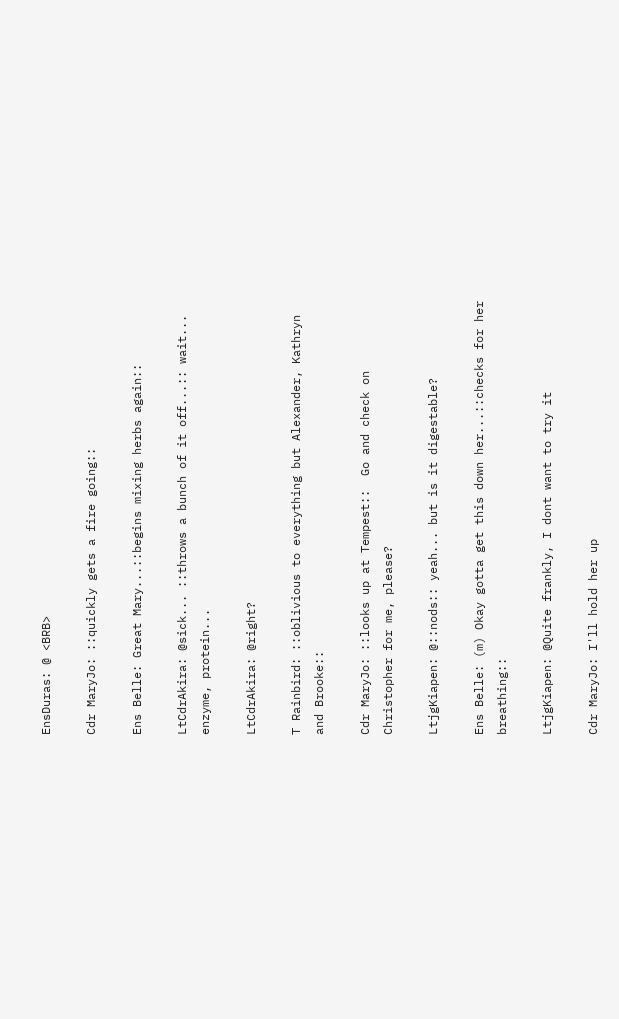EnsDuras: @ <BRB>

Cdr MaryJo: ::quickly gets a fire going::

Ens Belle: Great Mary...::begins mixing herbs again::

LtCdrAkira: @sick... ::throws a bunch of it off...:: wait... enzyme, protein...

LtCdrAkira: @right?

T Rainbird: ::oblivious to everything but Alexander, Kathryn and Brooke::

Cdr MaryJo: ::looks up at Tempest::  Go and check on Christopher for me, please?

LtjgKiapen: @::nods:: yeah... but is it digestable?

Ens Belle: (m) Okay gotta get this down her...::checks for her breathing::

LtjgKiapen: @Quite frankly, I dont want to try it

Cdr MaryJo: I'll hold her up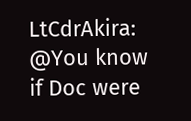LtCdrAkira: @You know if Doc were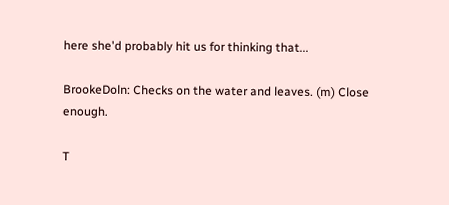here she'd probably hit us for thinking that...

BrookeDoln: Checks on the water and leaves. (m) Close enough.

T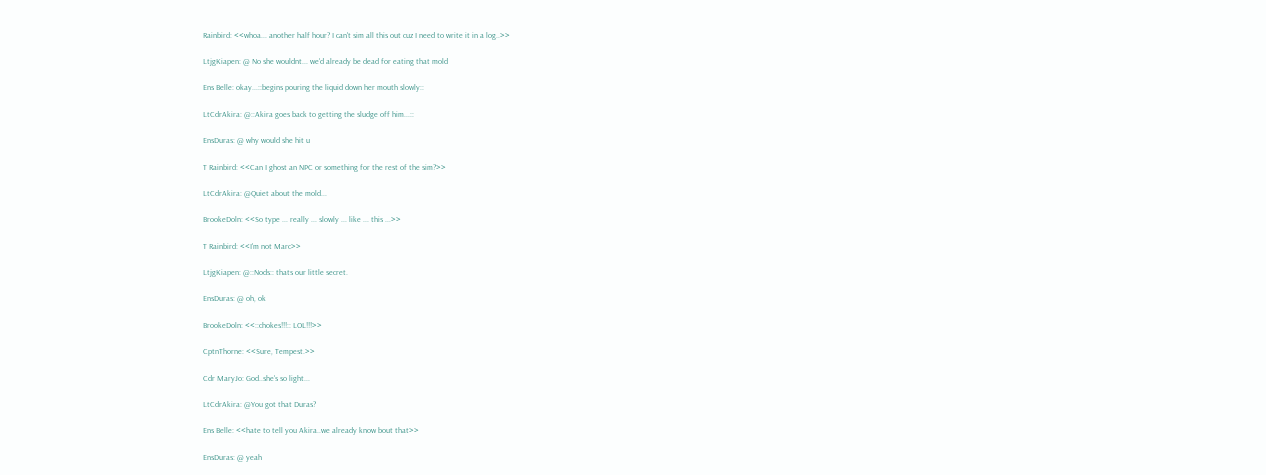Rainbird: <<whoa... another half hour? I can't sim all this out cuz I need to write it in a log..>>

LtjgKiapen: @ No she wouldnt... we'd already be dead for eating that mold

Ens Belle: okay...::begins pouring the liquid down her mouth slowly::

LtCdrAkira: @::Akira goes back to getting the sludge off him...::

EnsDuras: @ why would she hit u

T Rainbird: <<Can I ghost an NPC or something for the rest of the sim?>>

LtCdrAkira: @Quiet about the mold...

BrookeDoln: <<So type ... really ... slowly ... like ... this ...>>

T Rainbird: <<I'm not Marc>>

LtjgKiapen: @::Nods:: thats our little secret.

EnsDuras: @ oh, ok

BrookeDoln: <<::chokes!!!:: LOL!!!>>

CptnThorne: <<Sure, Tempest.>>

Cdr MaryJo: God..she's so light...

LtCdrAkira: @You got that Duras?

Ens Belle: <<hate to tell you Akira..we already know bout that>>

EnsDuras: @ yeah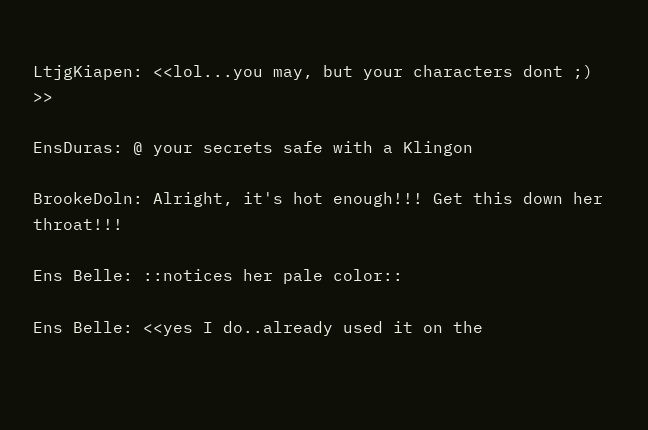LtjgKiapen: <<lol...you may, but your characters dont ;) >>

EnsDuras: @ your secrets safe with a Klingon

BrookeDoln: Alright, it's hot enough!!! Get this down her throat!!!

Ens Belle: ::notices her pale color::

Ens Belle: <<yes I do..already used it on the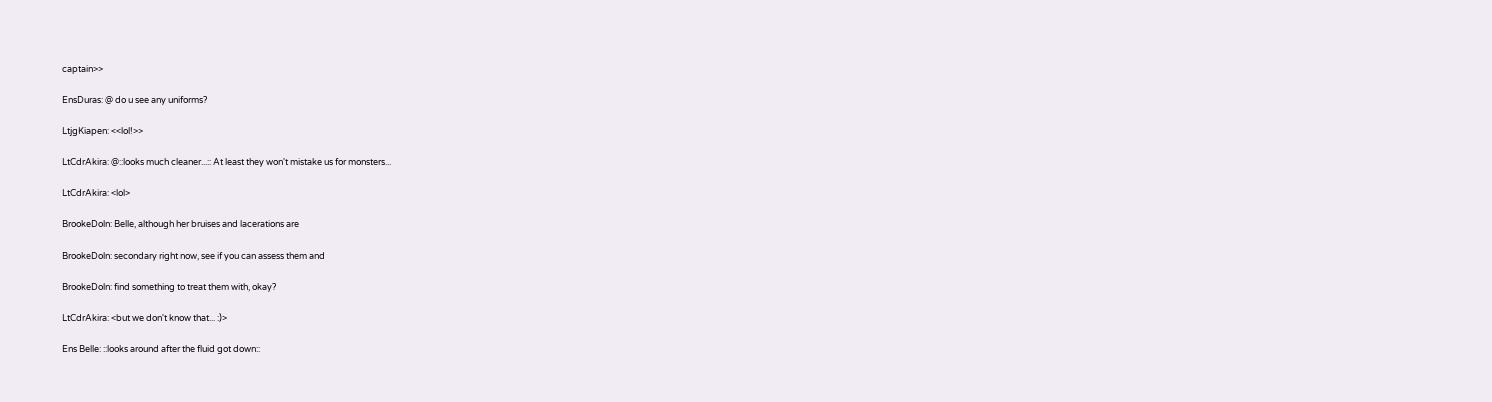captain>>

EnsDuras: @ do u see any uniforms?

LtjgKiapen: <<lol!>>

LtCdrAkira: @::looks much cleaner...:: At least they won't mistake us for monsters...

LtCdrAkira: <lol>

BrookeDoln: Belle, although her bruises and lacerations are

BrookeDoln: secondary right now, see if you can assess them and

BrookeDoln: find something to treat them with, okay?

LtCdrAkira: <but we don't know that... :)>

Ens Belle: ::looks around after the fluid got down::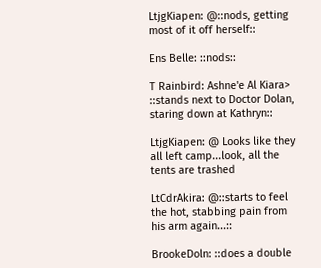LtjgKiapen: @::nods, getting most of it off herself::

Ens Belle: ::nods::

T Rainbird: Ashne'e Al Kiara> ::stands next to Doctor Dolan, staring down at Kathryn::

LtjgKiapen: @ Looks like they all left camp...look, all the tents are trashed

LtCdrAkira: @::starts to feel the hot, stabbing pain from his arm again...::

BrookeDoln: ::does a double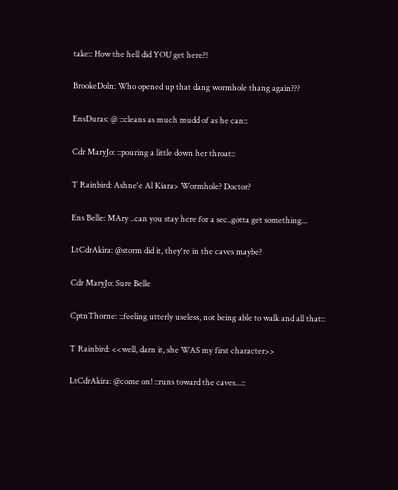take:: How the hell did YOU get here?!

BrookeDoln: Who opened up that dang wormhole thang again???

EnsDuras: @ ::cleans as much mudd of as he can::

Cdr MaryJo: ::pouring a little down her throat::

T Rainbird: Ashne'e Al Kiara> Wormhole? Doctor?

Ens Belle: MAry ..can you stay here for a sec..gotta get something...

LtCdrAkira: @storm did it, they're in the caves maybe?

Cdr MaryJo: Sure Belle

CptnThorne: ::feeling utterly useless, not being able to walk and all that::

T Rainbird: <<well, darn it, she WAS my first character>>

LtCdrAkira: @come on! ::runs toward the caves...::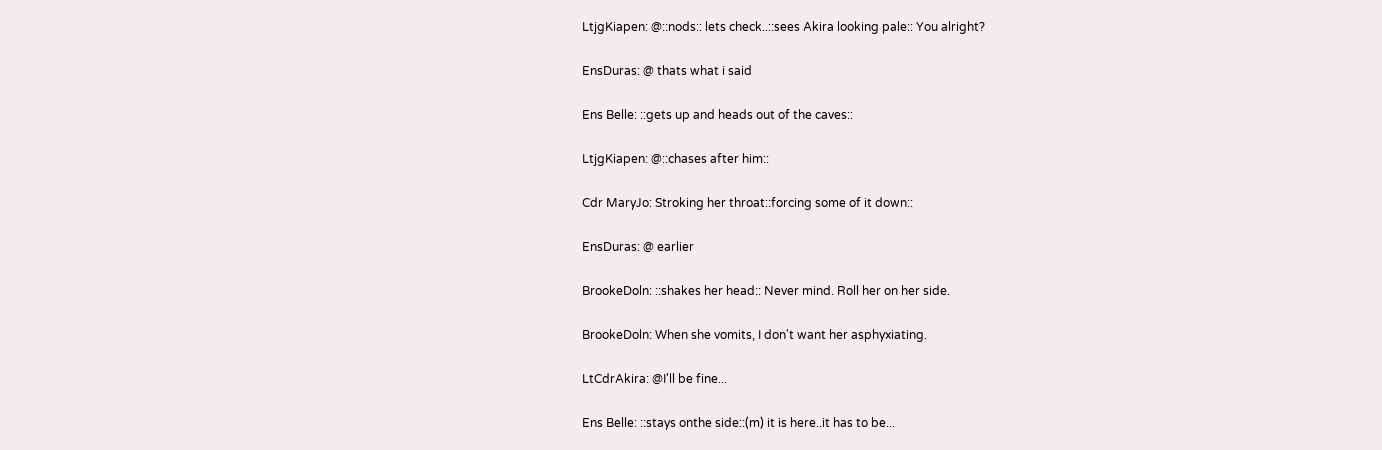LtjgKiapen: @::nods:: lets check..::sees Akira looking pale:: You alright?

EnsDuras: @ thats what i said

Ens Belle: ::gets up and heads out of the caves::

LtjgKiapen: @::chases after him::

Cdr MaryJo: Stroking her throat::forcing some of it down::

EnsDuras: @ earlier

BrookeDoln: ::shakes her head:: Never mind. Roll her on her side.

BrookeDoln: When she vomits, I don't want her asphyxiating.

LtCdrAkira: @I'll be fine...

Ens Belle: ::stays onthe side::(m) it is here..it has to be...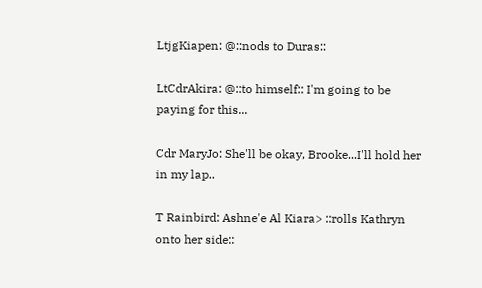LtjgKiapen: @::nods to Duras::

LtCdrAkira: @::to himself:: I'm going to be paying for this...

Cdr MaryJo: She'll be okay, Brooke...I'll hold her in my lap..

T Rainbird: Ashne'e Al Kiara> ::rolls Kathryn onto her side::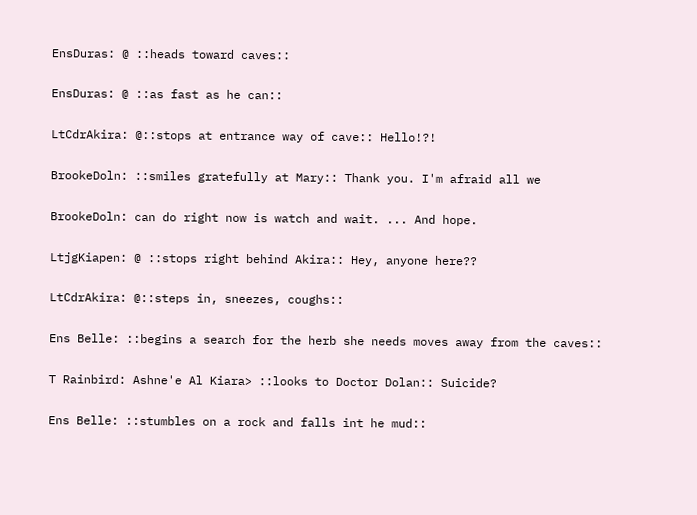EnsDuras: @ ::heads toward caves::

EnsDuras: @ ::as fast as he can::

LtCdrAkira: @::stops at entrance way of cave:: Hello!?!

BrookeDoln: ::smiles gratefully at Mary:: Thank you. I'm afraid all we

BrookeDoln: can do right now is watch and wait. ... And hope.

LtjgKiapen: @ ::stops right behind Akira:: Hey, anyone here??

LtCdrAkira: @::steps in, sneezes, coughs::

Ens Belle: ::begins a search for the herb she needs moves away from the caves::

T Rainbird: Ashne'e Al Kiara> ::looks to Doctor Dolan:: Suicide?

Ens Belle: ::stumbles on a rock and falls int he mud::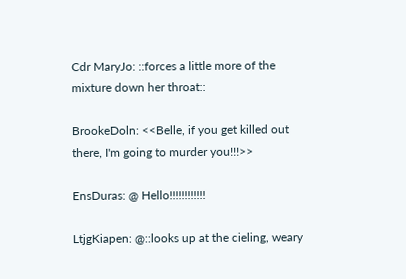Cdr MaryJo: ::forces a little more of the mixture down her throat::

BrookeDoln: <<Belle, if you get killed out there, I'm going to murder you!!!>>

EnsDuras: @ Hello!!!!!!!!!!!!

LtjgKiapen: @::looks up at the cieling, weary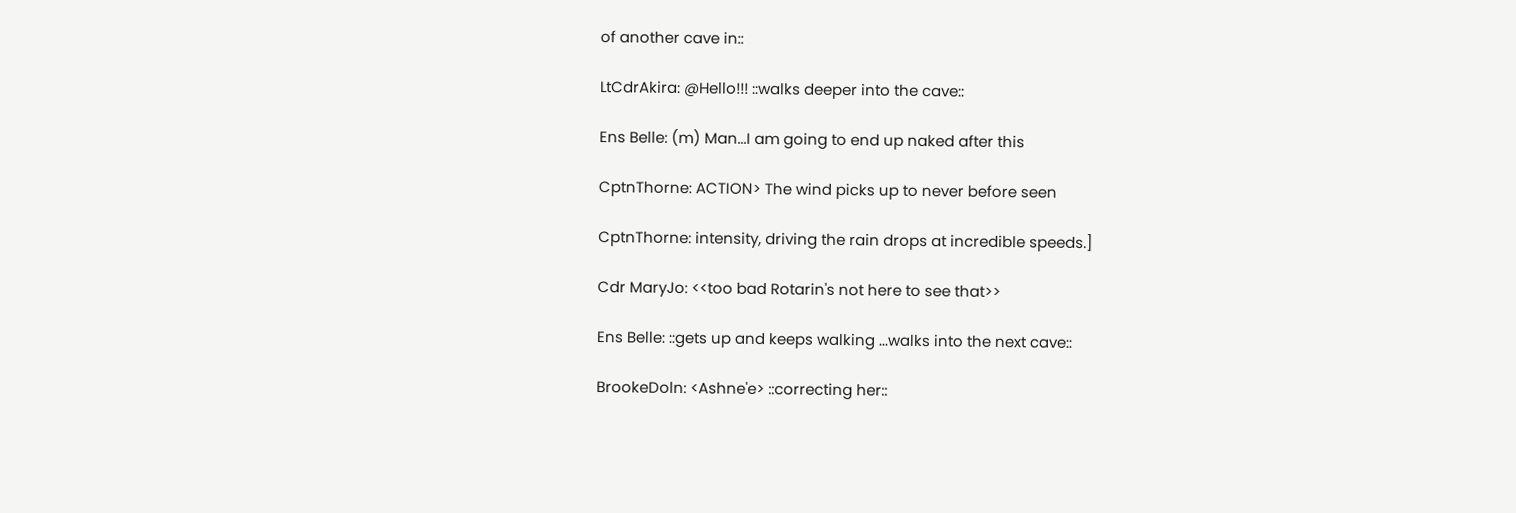of another cave in::

LtCdrAkira: @Hello!!! ::walks deeper into the cave::

Ens Belle: (m) Man...I am going to end up naked after this

CptnThorne: ACTION> The wind picks up to never before seen

CptnThorne: intensity, driving the rain drops at incredible speeds.]

Cdr MaryJo: <<too bad Rotarin's not here to see that>>

Ens Belle: ::gets up and keeps walking ...walks into the next cave::

BrookeDoln: <Ashne'e> ::correcting her::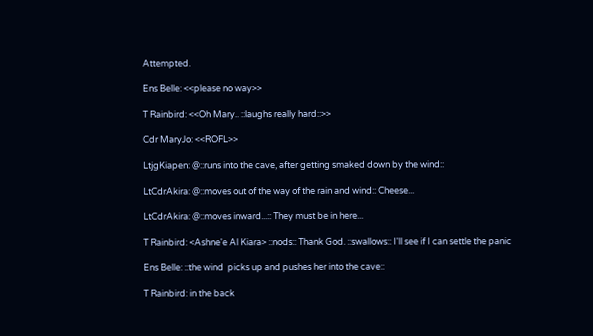Attempted.

Ens Belle: <<please no way>>

T Rainbird: <<Oh Mary.. ::laughs really hard::>>

Cdr MaryJo: <<ROFL>>

LtjgKiapen: @::runs into the cave, after getting smaked down by the wind::

LtCdrAkira: @::moves out of the way of the rain and wind:: Cheese...

LtCdrAkira: @::moves inward...:: They must be in here...

T Rainbird: <Ashne'e Al Kiara> ::nods:: Thank God. ::swallows:: I'll see if I can settle the panic

Ens Belle: ::the wind  picks up and pushes her into the cave::

T Rainbird: in the back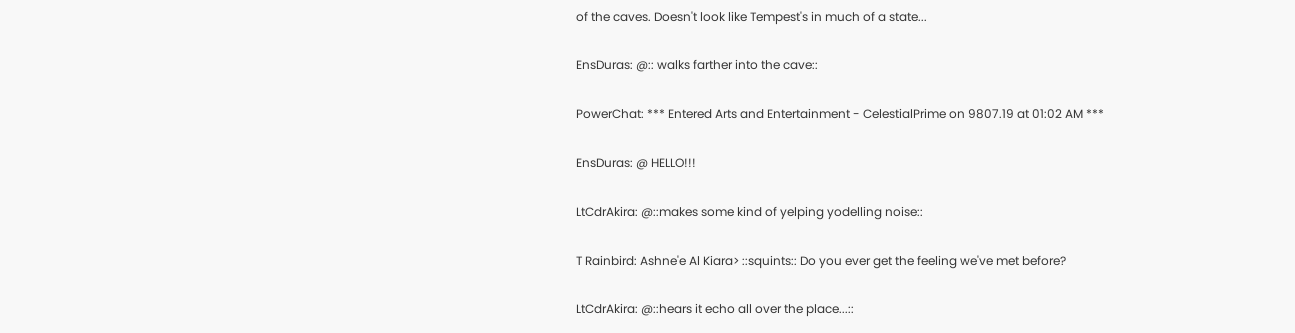of the caves. Doesn't look like Tempest's in much of a state...

EnsDuras: @:: walks farther into the cave::

PowerChat: *** Entered Arts and Entertainment - CelestialPrime on 9807.19 at 01:02 AM ***

EnsDuras: @ HELLO!!!

LtCdrAkira: @::makes some kind of yelping yodelling noise::

T Rainbird: Ashne'e Al Kiara> ::squints:: Do you ever get the feeling we've met before?

LtCdrAkira: @::hears it echo all over the place...::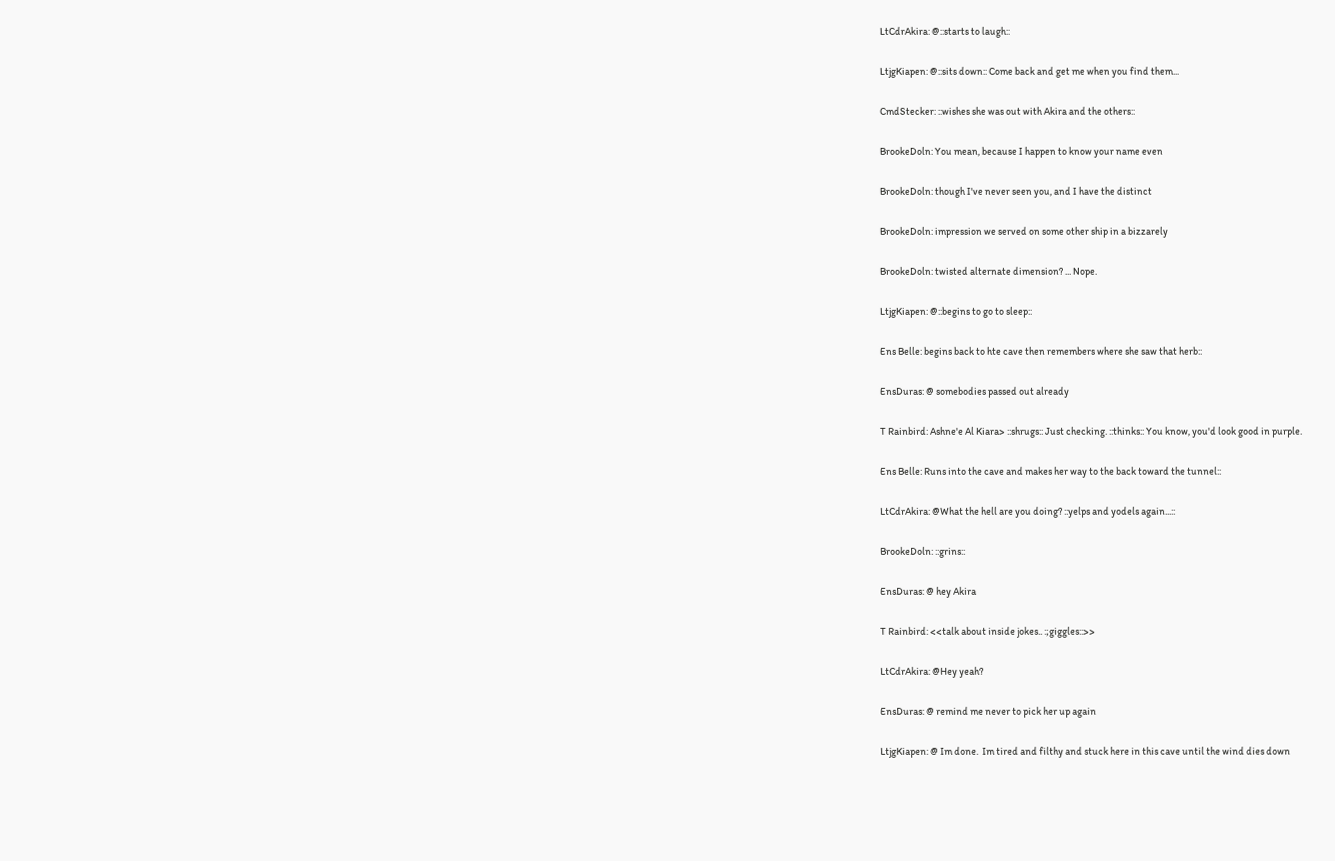LtCdrAkira: @::starts to laugh::

LtjgKiapen: @::sits down:: Come back and get me when you find them...

CmdStecker: ::wishes she was out with Akira and the others::

BrookeDoln: You mean, because I happen to know your name even

BrookeDoln: though I've never seen you, and I have the distinct

BrookeDoln: impression we served on some other ship in a bizzarely

BrookeDoln: twisted alternate dimension? ... Nope.

LtjgKiapen: @::begins to go to sleep::

Ens Belle: begins back to hte cave then remembers where she saw that herb::

EnsDuras: @ somebodies passed out already

T Rainbird: Ashne'e Al Kiara> ::shrugs:: Just checking. ::thinks:: You know, you'd look good in purple.

Ens Belle: Runs into the cave and makes her way to the back toward the tunnel::

LtCdrAkira: @What the hell are you doing? ::yelps and yodels again...::

BrookeDoln: ::grins::

EnsDuras: @ hey Akira

T Rainbird: <<talk about inside jokes.. :;giggles::>>

LtCdrAkira: @Hey yeah?

EnsDuras: @ remind me never to pick her up again

LtjgKiapen: @ Im done.  Im tired and filthy and stuck here in this cave until the wind dies down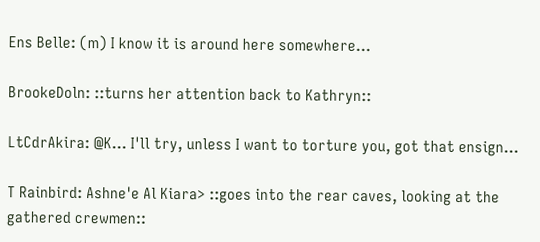Ens Belle: (m) I know it is around here somewhere...

BrookeDoln: ::turns her attention back to Kathryn::

LtCdrAkira: @K... I'll try, unless I want to torture you, got that ensign...

T Rainbird: Ashne'e Al Kiara> ::goes into the rear caves, looking at the gathered crewmen::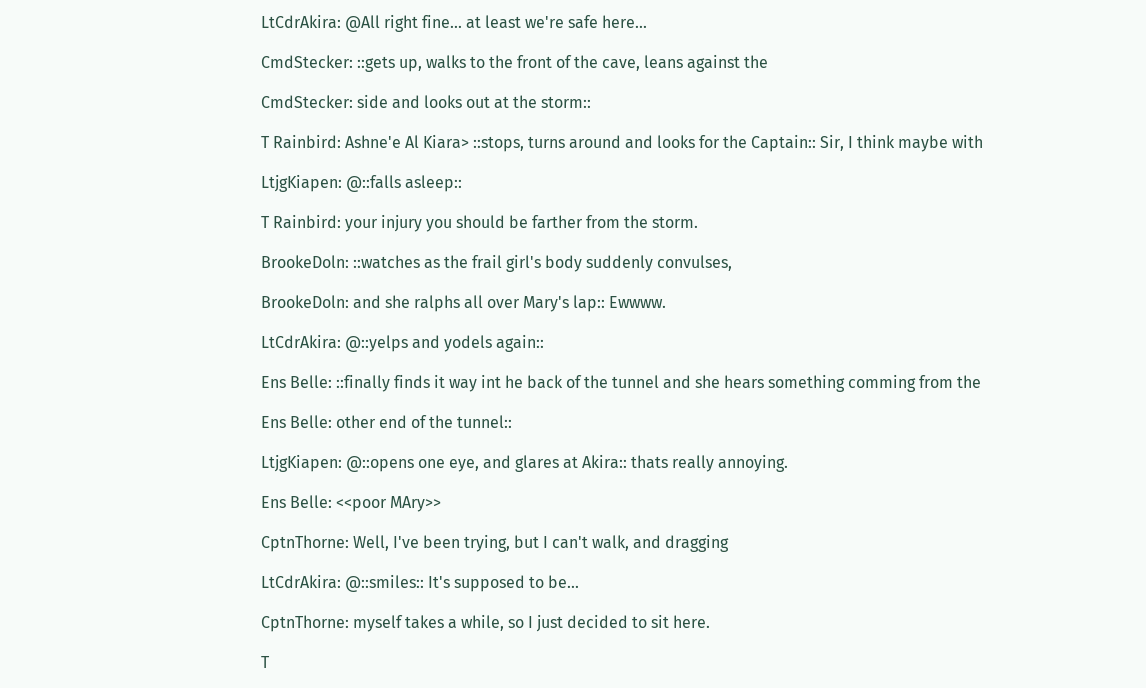LtCdrAkira: @All right fine... at least we're safe here...

CmdStecker: ::gets up, walks to the front of the cave, leans against the

CmdStecker: side and looks out at the storm::

T Rainbird: Ashne'e Al Kiara> ::stops, turns around and looks for the Captain:: Sir, I think maybe with

LtjgKiapen: @::falls asleep::

T Rainbird: your injury you should be farther from the storm.

BrookeDoln: ::watches as the frail girl's body suddenly convulses,

BrookeDoln: and she ralphs all over Mary's lap:: Ewwww.

LtCdrAkira: @::yelps and yodels again::

Ens Belle: ::finally finds it way int he back of the tunnel and she hears something comming from the

Ens Belle: other end of the tunnel::

LtjgKiapen: @::opens one eye, and glares at Akira:: thats really annoying.

Ens Belle: <<poor MAry>>

CptnThorne: Well, I've been trying, but I can't walk, and dragging

LtCdrAkira: @::smiles:: It's supposed to be...

CptnThorne: myself takes a while, so I just decided to sit here.

T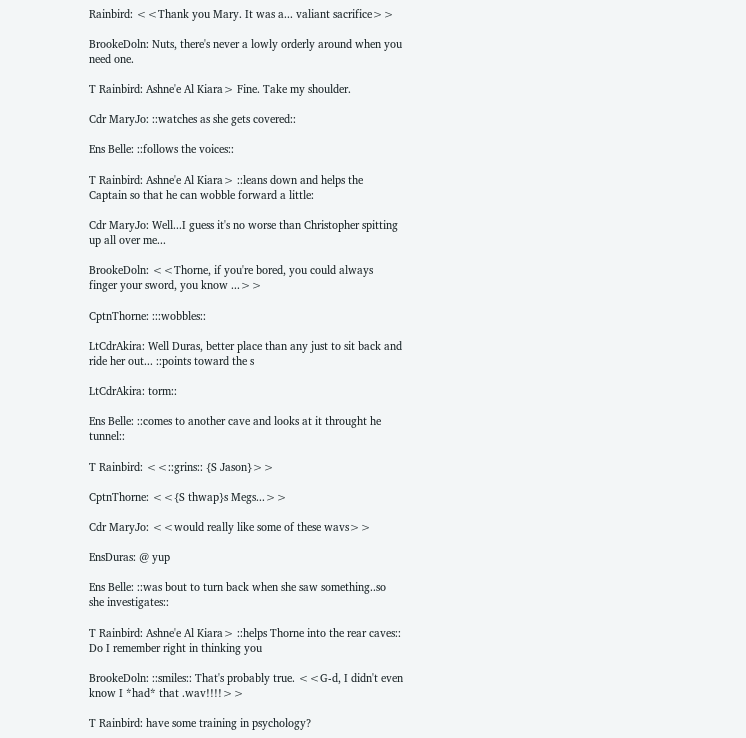Rainbird: <<Thank you Mary. It was a... valiant sacrifice>>

BrookeDoln: Nuts, there's never a lowly orderly around when you need one.

T Rainbird: Ashne'e Al Kiara> Fine. Take my shoulder.

Cdr MaryJo: ::watches as she gets covered::

Ens Belle: ::follows the voices::

T Rainbird: Ashne'e Al Kiara> ::leans down and helps the Captain so that he can wobble forward a little:

Cdr MaryJo: Well...I guess it's no worse than Christopher spitting up all over me...

BrookeDoln: <<Thorne, if you're bored, you could always finger your sword, you know ...>>

CptnThorne: :::wobbles::

LtCdrAkira: Well Duras, better place than any just to sit back and ride her out... ::points toward the s

LtCdrAkira: torm::

Ens Belle: ::comes to another cave and looks at it throught he tunnel::

T Rainbird: <<::grins:: {S Jason}>>

CptnThorne: <<{S thwap}s Megs...>>

Cdr MaryJo: <<would really like some of these wavs>>

EnsDuras: @ yup

Ens Belle: ::was bout to turn back when she saw something..so she investigates::

T Rainbird: Ashne'e Al Kiara> ::helps Thorne into the rear caves:: Do I remember right in thinking you

BrookeDoln: ::smiles:: That's probably true. <<G-d, I didn't even know I *had* that .wav!!!!>>

T Rainbird: have some training in psychology?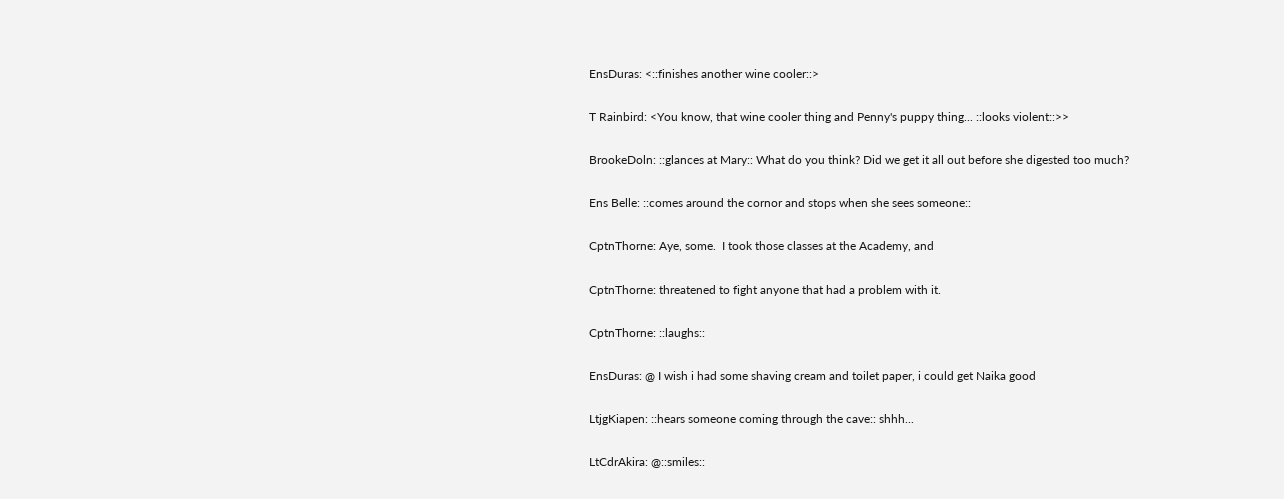EnsDuras: <::finishes another wine cooler::>

T Rainbird: <You know, that wine cooler thing and Penny's puppy thing... ::looks violent::>>

BrookeDoln: ::glances at Mary:: What do you think? Did we get it all out before she digested too much?

Ens Belle: ::comes around the cornor and stops when she sees someone::

CptnThorne: Aye, some.  I took those classes at the Academy, and

CptnThorne: threatened to fight anyone that had a problem with it.

CptnThorne: ::laughs::

EnsDuras: @ I wish i had some shaving cream and toilet paper, i could get Naika good

LtjgKiapen: ::hears someone coming through the cave:: shhh...

LtCdrAkira: @::smiles::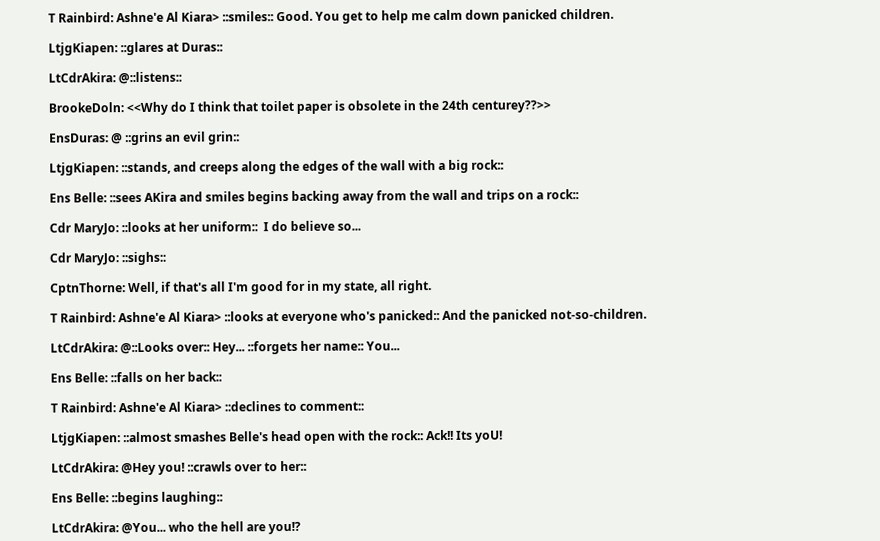T Rainbird: Ashne'e Al Kiara> ::smiles:: Good. You get to help me calm down panicked children.

LtjgKiapen: ::glares at Duras::

LtCdrAkira: @::listens::

BrookeDoln: <<Why do I think that toilet paper is obsolete in the 24th centurey??>>

EnsDuras: @ ::grins an evil grin::

LtjgKiapen: ::stands, and creeps along the edges of the wall with a big rock::

Ens Belle: ::sees AKira and smiles begins backing away from the wall and trips on a rock::

Cdr MaryJo: ::looks at her uniform::  I do believe so...

Cdr MaryJo: ::sighs::

CptnThorne: Well, if that's all I'm good for in my state, all right.

T Rainbird: Ashne'e Al Kiara> ::looks at everyone who's panicked:: And the panicked not-so-children.

LtCdrAkira: @::Looks over:: Hey... ::forgets her name:: You...

Ens Belle: ::falls on her back::

T Rainbird: Ashne'e Al Kiara> ::declines to comment::

LtjgKiapen: ::almost smashes Belle's head open with the rock:: Ack!! Its yoU!

LtCdrAkira: @Hey you! ::crawls over to her::

Ens Belle: ::begins laughing::

LtCdrAkira: @You... who the hell are you!?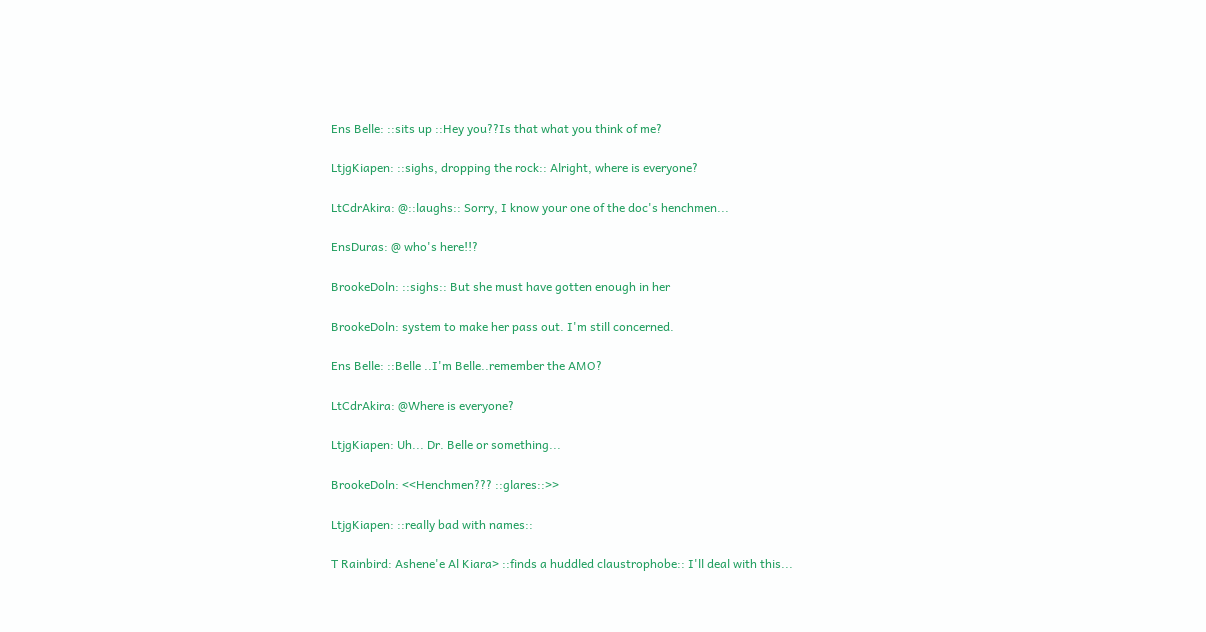Ens Belle: ::sits up ::Hey you??Is that what you think of me?

LtjgKiapen: ::sighs, dropping the rock:: Alright, where is everyone?

LtCdrAkira: @::laughs:: Sorry, I know your one of the doc's henchmen...

EnsDuras: @ who's here!!?

BrookeDoln: ::sighs:: But she must have gotten enough in her

BrookeDoln: system to make her pass out. I'm still concerned.

Ens Belle: ::Belle ..I'm Belle..remember the AMO?

LtCdrAkira: @Where is everyone?

LtjgKiapen: Uh... Dr. Belle or something...

BrookeDoln: <<Henchmen??? ::glares::>>

LtjgKiapen: ::really bad with names::

T Rainbird: Ashene'e Al Kiara> ::finds a huddled claustrophobe:: I'll deal with this...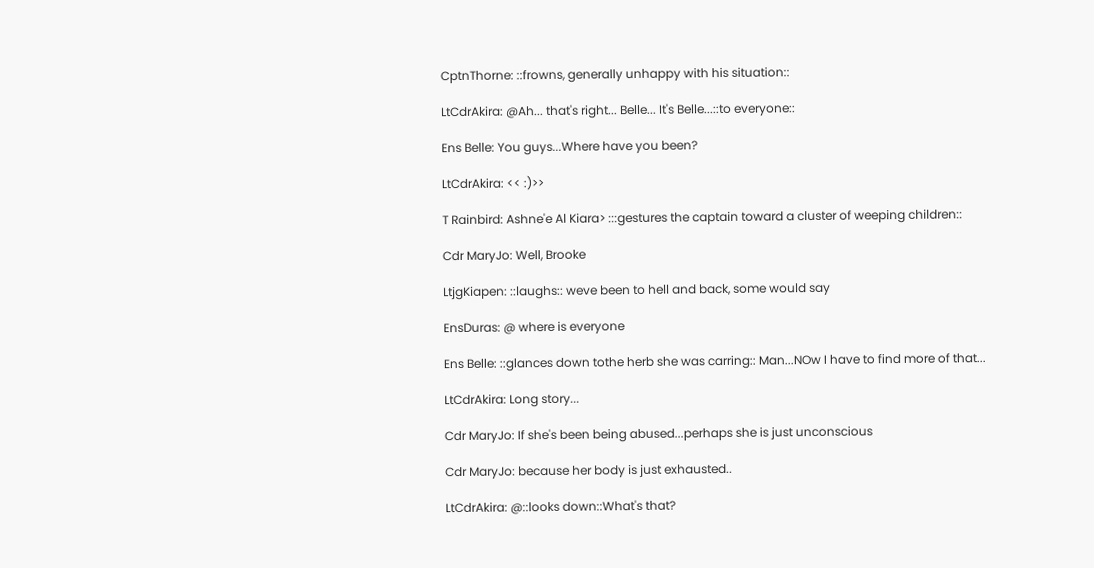CptnThorne: ::frowns, generally unhappy with his situation::

LtCdrAkira: @Ah... that's right... Belle... It's Belle...::to everyone::

Ens Belle: You guys...Where have you been?

LtCdrAkira: << :)>>

T Rainbird: Ashne'e Al Kiara> :::gestures the captain toward a cluster of weeping children::

Cdr MaryJo: Well, Brooke

LtjgKiapen: ::laughs:: weve been to hell and back, some would say

EnsDuras: @ where is everyone

Ens Belle: ::glances down tothe herb she was carring:: Man...NOw I have to find more of that...

LtCdrAkira: Long story...

Cdr MaryJo: If she's been being abused...perhaps she is just unconscious

Cdr MaryJo: because her body is just exhausted..

LtCdrAkira: @::looks down::What's that?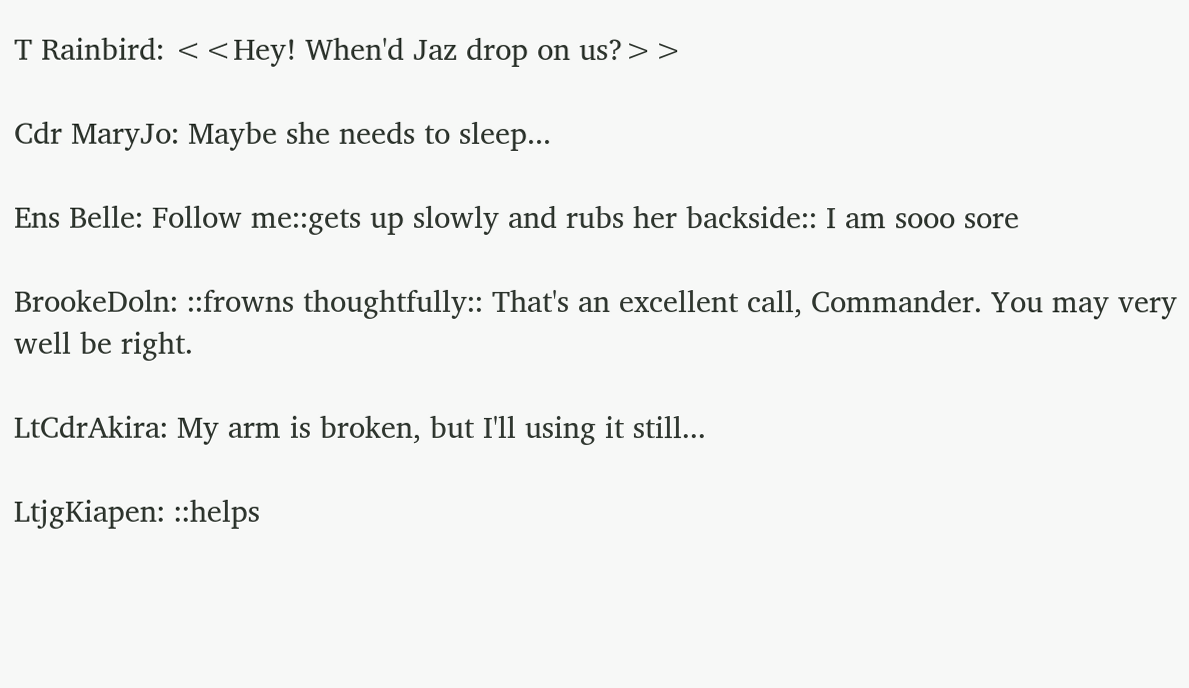T Rainbird: <<Hey! When'd Jaz drop on us?>>

Cdr MaryJo: Maybe she needs to sleep...

Ens Belle: Follow me::gets up slowly and rubs her backside:: I am sooo sore

BrookeDoln: ::frowns thoughtfully:: That's an excellent call, Commander. You may very well be right.

LtCdrAkira: My arm is broken, but I'll using it still...

LtjgKiapen: ::helps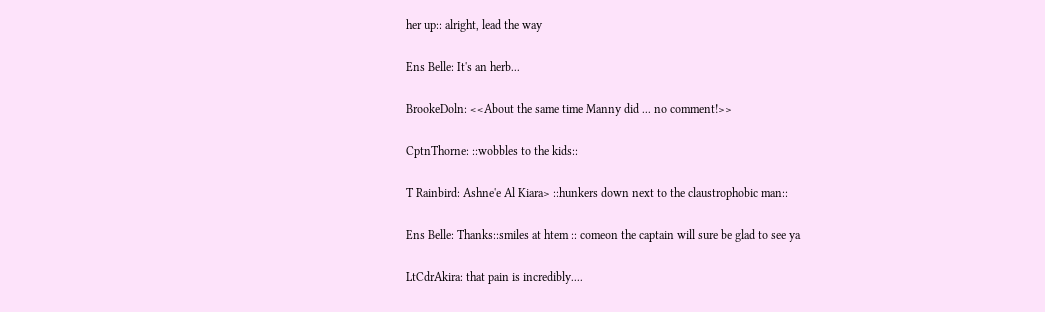her up:: alright, lead the way

Ens Belle: It's an herb...

BrookeDoln: <<About the same time Manny did ... no comment!>>

CptnThorne: ::wobbles to the kids::

T Rainbird: Ashne'e Al Kiara> ::hunkers down next to the claustrophobic man::

Ens Belle: Thanks::smiles at htem :: comeon the captain will sure be glad to see ya

LtCdrAkira: that pain is incredibly....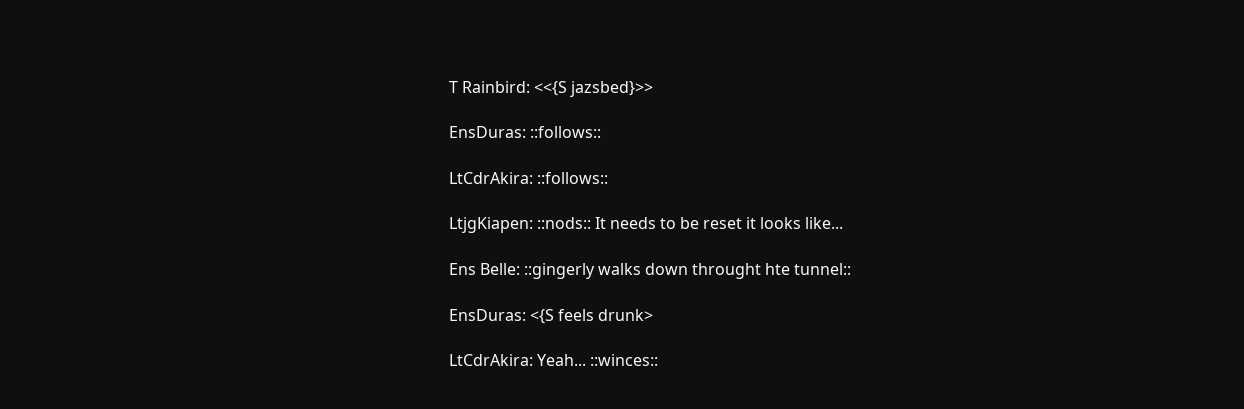T Rainbird: <<{S jazsbed}>>

EnsDuras: ::follows::

LtCdrAkira: ::follows::

LtjgKiapen: ::nods:: It needs to be reset it looks like...

Ens Belle: ::gingerly walks down throught hte tunnel::

EnsDuras: <{S feels drunk>

LtCdrAkira: Yeah... ::winces::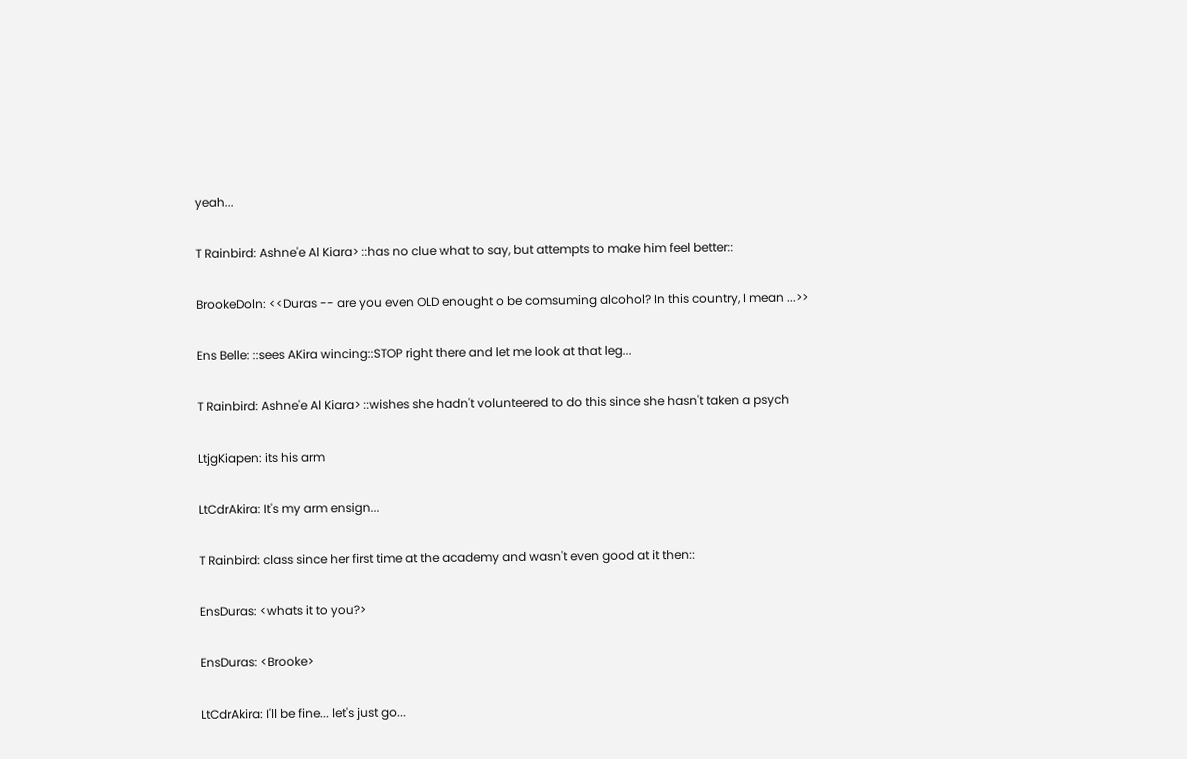yeah...

T Rainbird: Ashne'e Al Kiara> ::has no clue what to say, but attempts to make him feel better::

BrookeDoln: <<Duras -- are you even OLD enought o be comsuming alcohol? In this country, I mean ...>>

Ens Belle: ::sees AKira wincing::STOP right there and let me look at that leg...

T Rainbird: Ashne'e Al Kiara> ::wishes she hadn't volunteered to do this since she hasn't taken a psych

LtjgKiapen: its his arm

LtCdrAkira: It's my arm ensign...

T Rainbird: class since her first time at the academy and wasn't even good at it then::

EnsDuras: <whats it to you?>

EnsDuras: <Brooke>

LtCdrAkira: I'll be fine... let's just go...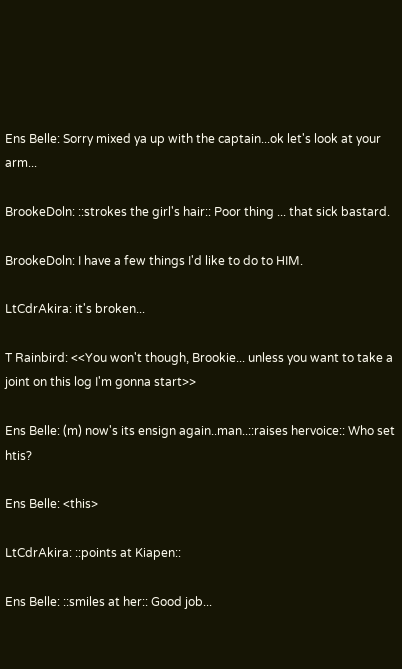Ens Belle: Sorry mixed ya up with the captain...ok let's look at your arm...

BrookeDoln: ::strokes the girl's hair:: Poor thing ... that sick bastard.

BrookeDoln: I have a few things I'd like to do to HIM.

LtCdrAkira: it's broken...

T Rainbird: <<You won't though, Brookie... unless you want to take a joint on this log I'm gonna start>>

Ens Belle: (m) now's its ensign again..man..::raises hervoice:: Who set htis?

Ens Belle: <this>

LtCdrAkira: ::points at Kiapen::

Ens Belle: ::smiles at her:: Good job...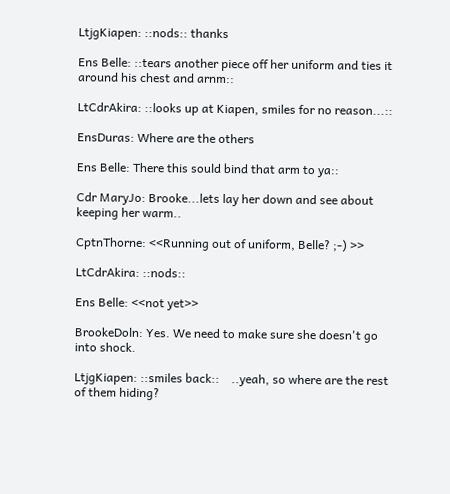LtjgKiapen: ::nods:: thanks

Ens Belle: ::tears another piece off her uniform and ties it around his chest and arnm::

LtCdrAkira: ::looks up at Kiapen, smiles for no reason...::

EnsDuras: Where are the others

Ens Belle: There this sould bind that arm to ya::

Cdr MaryJo: Brooke...lets lay her down and see about keeping her warm..

CptnThorne: <<Running out of uniform, Belle? ;-) >>

LtCdrAkira: ::nods::

Ens Belle: <<not yet>>

BrookeDoln: Yes. We need to make sure she doesn't go into shock.

LtjgKiapen: ::smiles back::    ..yeah, so where are the rest of them hiding?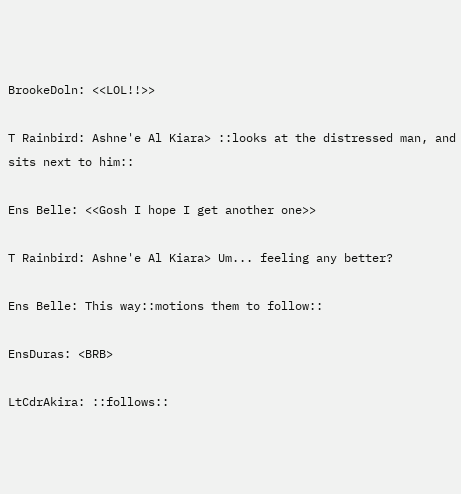BrookeDoln: <<LOL!!>>

T Rainbird: Ashne'e Al Kiara> ::looks at the distressed man, and sits next to him::

Ens Belle: <<Gosh I hope I get another one>>

T Rainbird: Ashne'e Al Kiara> Um... feeling any better?

Ens Belle: This way::motions them to follow::

EnsDuras: <BRB>

LtCdrAkira: ::follows::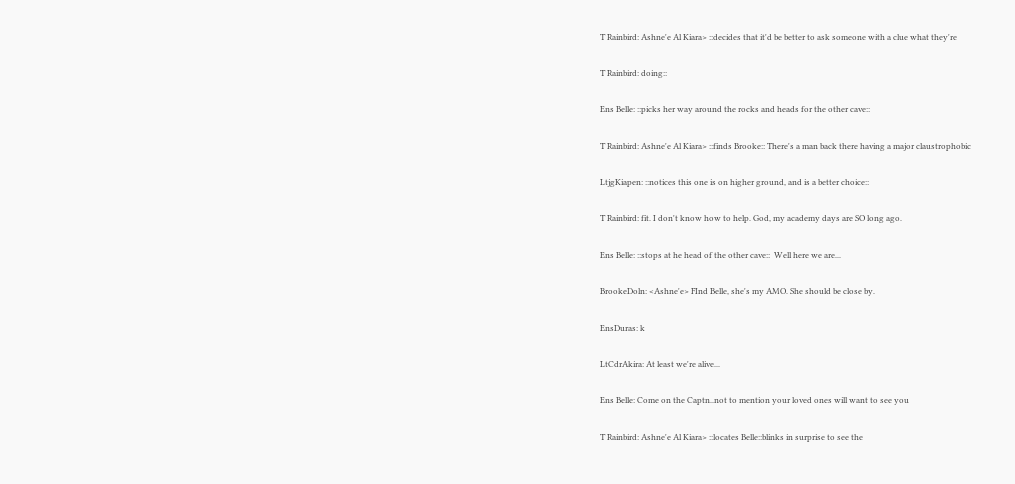T Rainbird: Ashne'e Al Kiara> ::decides that it'd be better to ask someone with a clue what they're

T Rainbird: doing::

Ens Belle: ::picks her way around the rocks and heads for the other cave::

T Rainbird: Ashne'e Al Kiara> ::finds Brooke:: There's a man back there having a major claustrophobic

LtjgKiapen: ::notices this one is on higher ground, and is a better choice::

T Rainbird: fit. I don't know how to help. God, my academy days are SO long ago.

Ens Belle: ::stops at he head of the other cave::  Well here we are...

BrookeDoln: <Ashne'e> FInd Belle, she's my AMO. She should be close by.

EnsDuras: k

LtCdrAkira: At least we're alive...

Ens Belle: Come on the Captn..not to mention your loved ones will want to see you

T Rainbird: Ashne'e Al Kiara> ::locates Belle::blinks in surprise to see the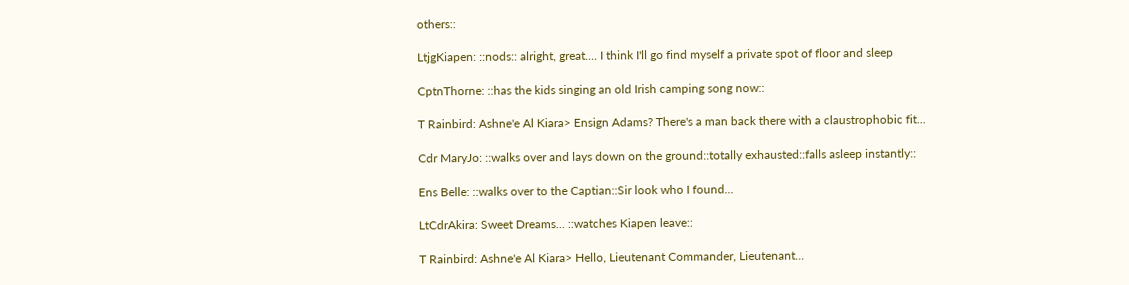others::

LtjgKiapen: ::nods:: alright, great.... I think I'll go find myself a private spot of floor and sleep

CptnThorne: ::has the kids singing an old Irish camping song now::

T Rainbird: Ashne'e Al Kiara> Ensign Adams? There's a man back there with a claustrophobic fit...

Cdr MaryJo: ::walks over and lays down on the ground::totally exhausted::falls asleep instantly::

Ens Belle: ::walks over to the Captian::Sir look who I found...

LtCdrAkira: Sweet Dreams... ::watches Kiapen leave::

T Rainbird: Ashne'e Al Kiara> Hello, Lieutenant Commander, Lieutenant...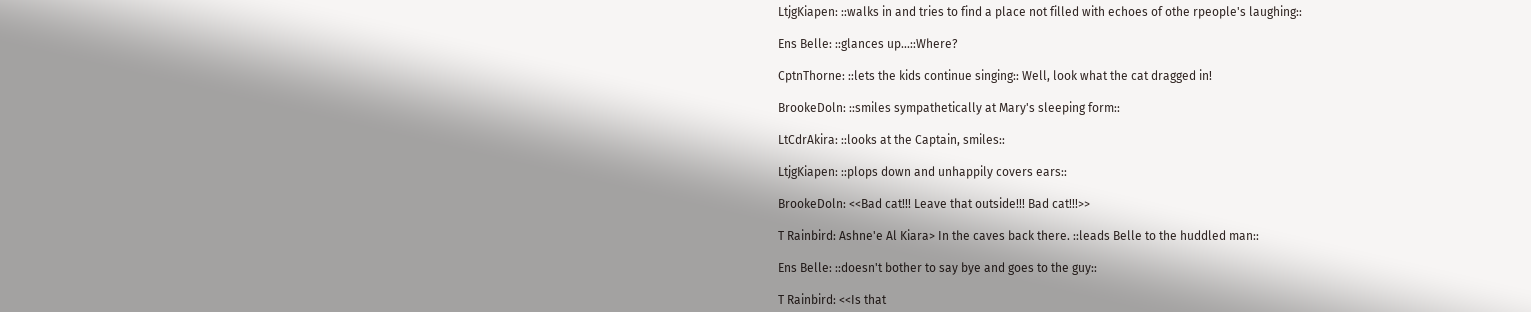LtjgKiapen: ::walks in and tries to find a place not filled with echoes of othe rpeople's laughing::

Ens Belle: ::glances up...::Where?

CptnThorne: ::lets the kids continue singing:: Well, look what the cat dragged in!

BrookeDoln: ::smiles sympathetically at Mary's sleeping form::

LtCdrAkira: ::looks at the Captain, smiles::

LtjgKiapen: ::plops down and unhappily covers ears::

BrookeDoln: <<Bad cat!!! Leave that outside!!! Bad cat!!!>>

T Rainbird: Ashne'e Al Kiara> In the caves back there. ::leads Belle to the huddled man::

Ens Belle: ::doesn't bother to say bye and goes to the guy::

T Rainbird: <<Is that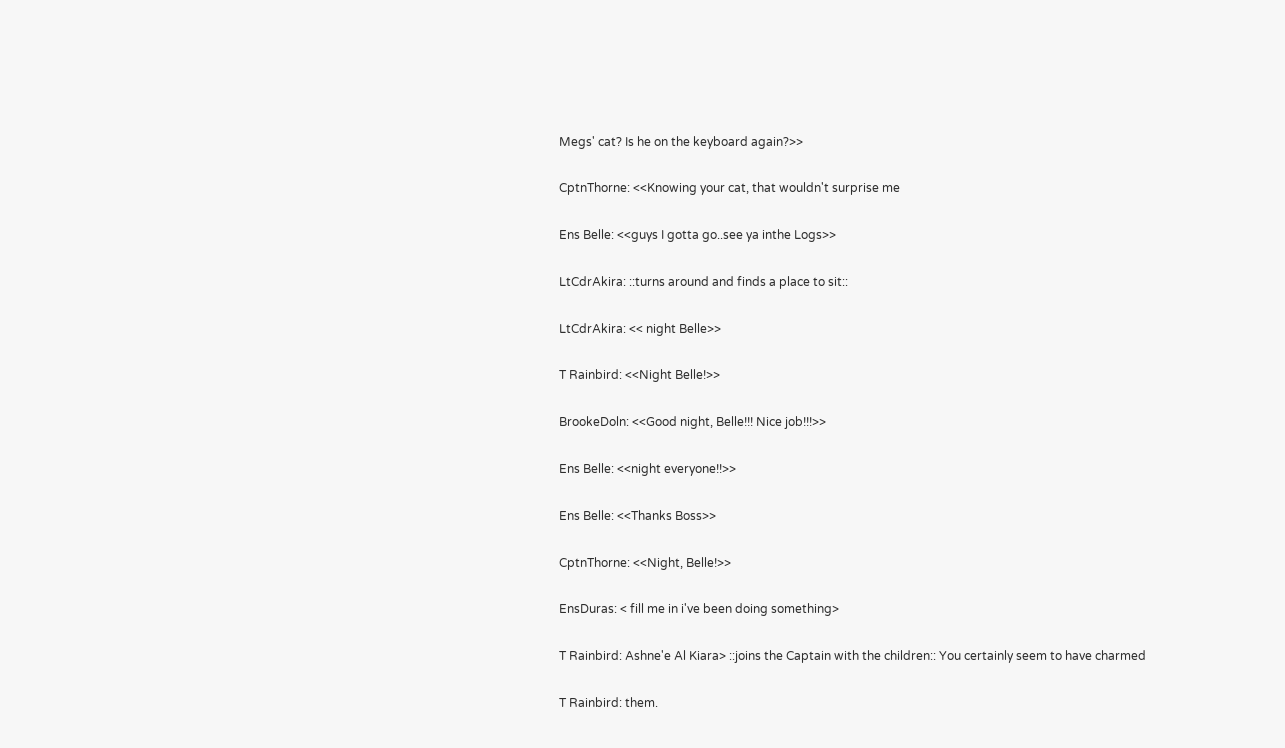Megs' cat? Is he on the keyboard again?>>

CptnThorne: <<Knowing your cat, that wouldn't surprise me

Ens Belle: <<guys I gotta go..see ya inthe Logs>>

LtCdrAkira: ::turns around and finds a place to sit::

LtCdrAkira: << night Belle>>

T Rainbird: <<Night Belle!>>

BrookeDoln: <<Good night, Belle!!! Nice job!!!>>

Ens Belle: <<night everyone!!>>

Ens Belle: <<Thanks Boss>>

CptnThorne: <<Night, Belle!>>

EnsDuras: < fill me in i've been doing something>

T Rainbird: Ashne'e Al Kiara> ::joins the Captain with the children:: You certainly seem to have charmed

T Rainbird: them.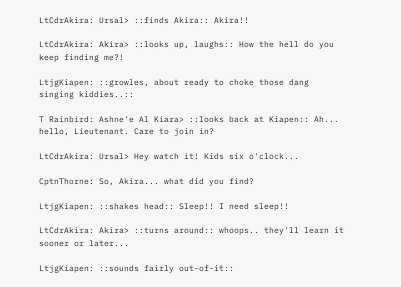LtCdrAkira: Ursal> ::finds Akira:: Akira!!

LtCdrAkira: Akira> ::looks up, laughs:: How the hell do you keep finding me?!

LtjgKiapen: ::growles, about ready to choke those dang singing kiddies..::

T Rainbird: Ashne'e Al Kiara> ::looks back at Kiapen:: Ah... hello, Lieutenant. Care to join in?

LtCdrAkira: Ursal> Hey watch it! Kids six o'clock...

CptnThorne: So, Akira... what did you find?

LtjgKiapen: ::shakes head:: Sleep!! I need sleep!!

LtCdrAkira: Akira> ::turns around:: whoops.. they'll learn it sooner or later...

LtjgKiapen: ::sounds fairly out-of-it::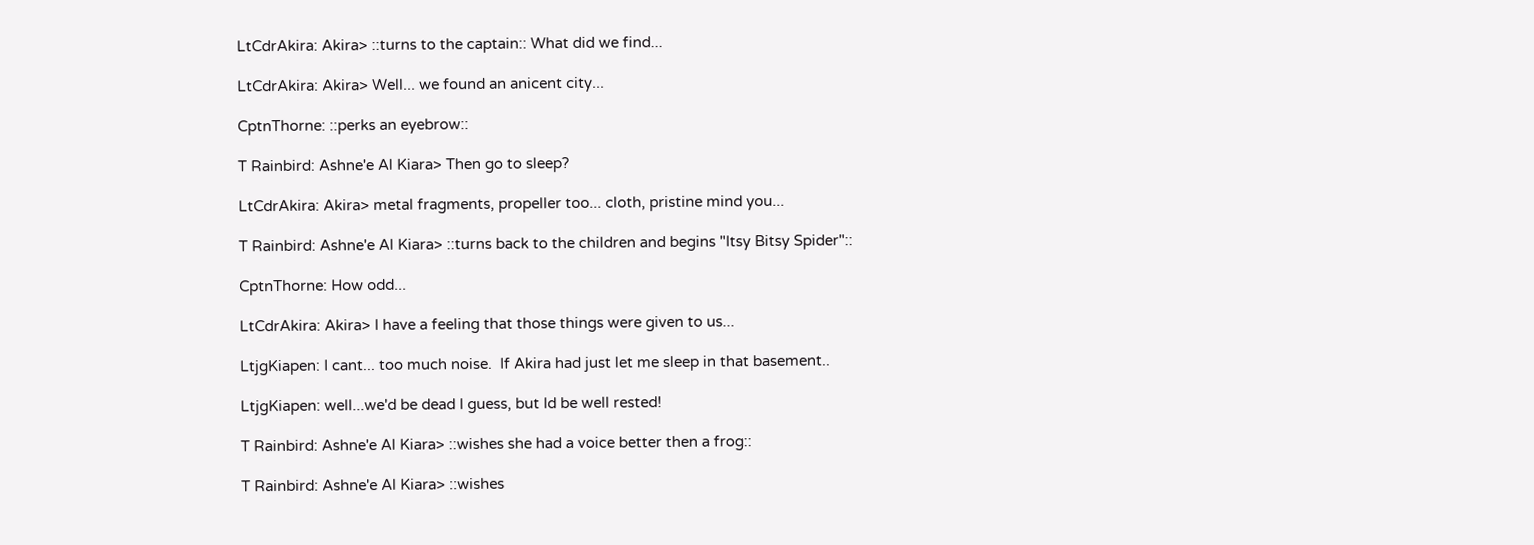LtCdrAkira: Akira> ::turns to the captain:: What did we find...

LtCdrAkira: Akira> Well... we found an anicent city...

CptnThorne: ::perks an eyebrow::

T Rainbird: Ashne'e Al Kiara> Then go to sleep?

LtCdrAkira: Akira> metal fragments, propeller too... cloth, pristine mind you...

T Rainbird: Ashne'e Al Kiara> ::turns back to the children and begins "Itsy Bitsy Spider"::

CptnThorne: How odd...

LtCdrAkira: Akira> I have a feeling that those things were given to us...

LtjgKiapen: I cant... too much noise.  If Akira had just let me sleep in that basement..

LtjgKiapen: well...we'd be dead I guess, but Id be well rested!

T Rainbird: Ashne'e Al Kiara> ::wishes she had a voice better then a frog::

T Rainbird: Ashne'e Al Kiara> ::wishes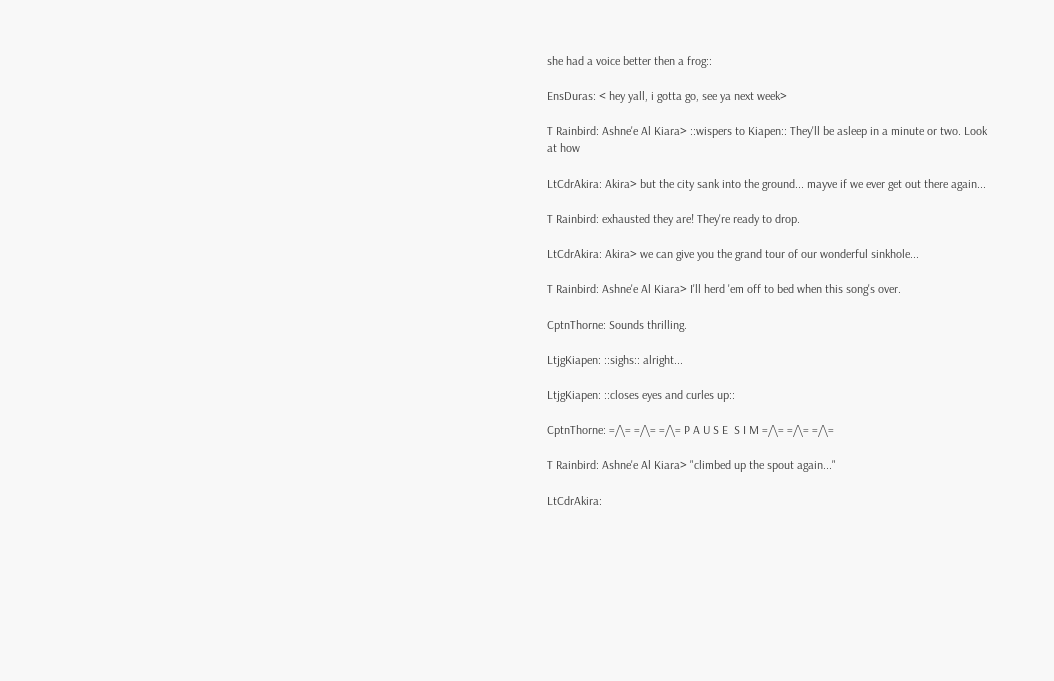she had a voice better then a frog::

EnsDuras: < hey yall, i gotta go, see ya next week>

T Rainbird: Ashne'e Al Kiara> ::wispers to Kiapen:: They'll be asleep in a minute or two. Look at how

LtCdrAkira: Akira> but the city sank into the ground... mayve if we ever get out there again...

T Rainbird: exhausted they are! They're ready to drop.

LtCdrAkira: Akira> we can give you the grand tour of our wonderful sinkhole...

T Rainbird: Ashne'e Al Kiara> I'll herd 'em off to bed when this song's over.

CptnThorne: Sounds thrilling.

LtjgKiapen: ::sighs:: alright...

LtjgKiapen: ::closes eyes and curles up::

CptnThorne: =/\= =/\= =/\= P A U S E  S I M =/\= =/\= =/\=

T Rainbird: Ashne'e Al Kiara> "climbed up the spout again..."

LtCdrAkira: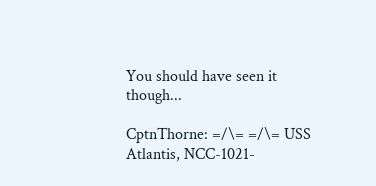You should have seen it though...

CptnThorne: =/\= =/\= USS Atlantis, NCC-1021-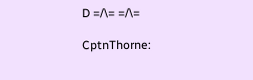D =/\= =/\=

CptnThorne: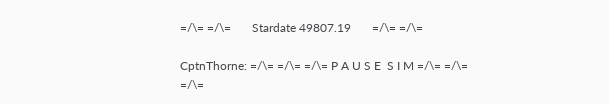=/\= =/\=       Stardate 49807.19       =/\= =/\=

CptnThorne: =/\= =/\= =/\= P A U S E  S I M =/\= =/\= =/\=